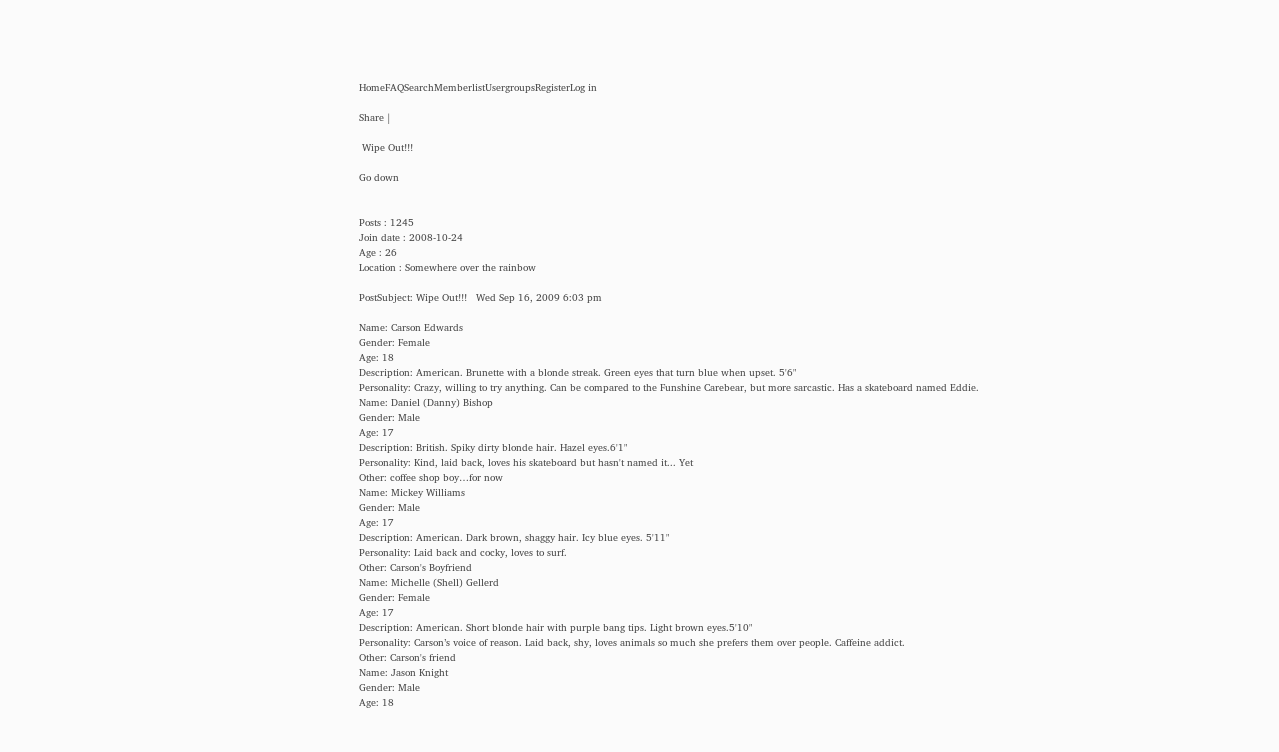HomeFAQSearchMemberlistUsergroupsRegisterLog in

Share |

 Wipe Out!!!

Go down


Posts : 1245
Join date : 2008-10-24
Age : 26
Location : Somewhere over the rainbow

PostSubject: Wipe Out!!!   Wed Sep 16, 2009 6:03 pm

Name: Carson Edwards
Gender: Female
Age: 18
Description: American. Brunette with a blonde streak. Green eyes that turn blue when upset. 5'6"
Personality: Crazy, willing to try anything. Can be compared to the Funshine Carebear, but more sarcastic. Has a skateboard named Eddie.
Name: Daniel (Danny) Bishop
Gender: Male
Age: 17
Description: British. Spiky dirty blonde hair. Hazel eyes.6'1"
Personality: Kind, laid back, loves his skateboard but hasn't named it... Yet
Other: coffee shop boy…for now
Name: Mickey Williams
Gender: Male
Age: 17
Description: American. Dark brown, shaggy hair. Icy blue eyes. 5'11"
Personality: Laid back and cocky, loves to surf.
Other: Carson's Boyfriend
Name: Michelle (Shell) Gellerd
Gender: Female
Age: 17
Description: American. Short blonde hair with purple bang tips. Light brown eyes.5'10"
Personality: Carson’s voice of reason. Laid back, shy, loves animals so much she prefers them over people. Caffeine addict.
Other: Carson's friend
Name: Jason Knight
Gender: Male
Age: 18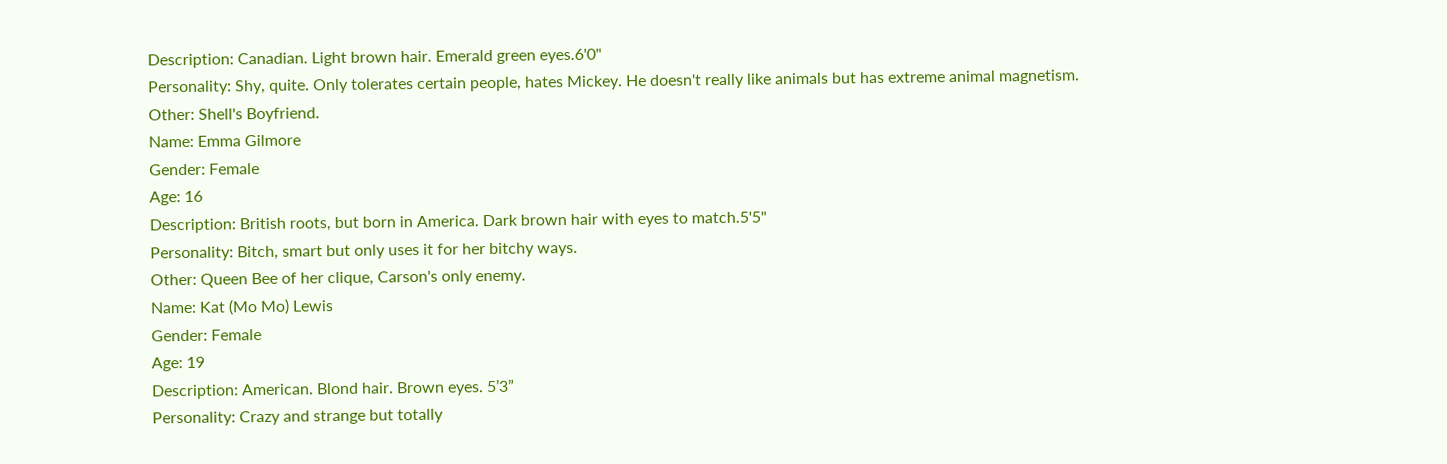Description: Canadian. Light brown hair. Emerald green eyes.6'0"
Personality: Shy, quite. Only tolerates certain people, hates Mickey. He doesn't really like animals but has extreme animal magnetism.
Other: Shell's Boyfriend.
Name: Emma Gilmore
Gender: Female
Age: 16
Description: British roots, but born in America. Dark brown hair with eyes to match.5'5"
Personality: Bitch, smart but only uses it for her bitchy ways.
Other: Queen Bee of her clique, Carson's only enemy.
Name: Kat (Mo Mo) Lewis
Gender: Female
Age: 19
Description: American. Blond hair. Brown eyes. 5’3”
Personality: Crazy and strange but totally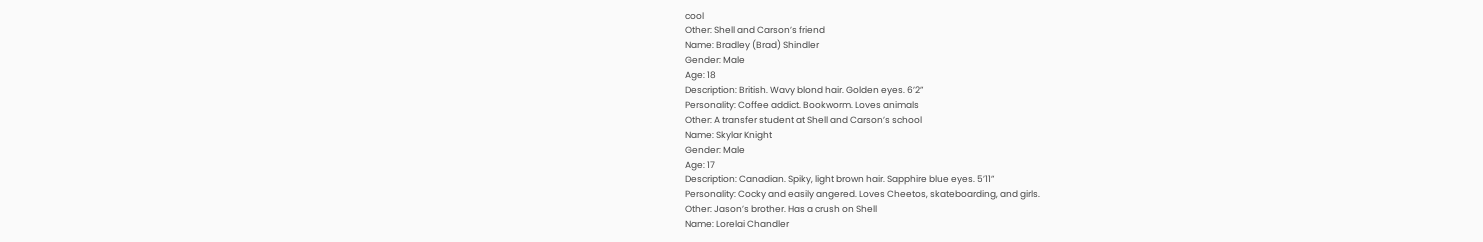cool
Other: Shell and Carson’s friend
Name: Bradley (Brad) Shindler
Gender: Male
Age: 18
Description: British. Wavy blond hair. Golden eyes. 6’2”
Personality: Coffee addict. Bookworm. Loves animals
Other: A transfer student at Shell and Carson’s school
Name: Skylar Knight
Gender: Male
Age: 17
Description: Canadian. Spiky, light brown hair. Sapphire blue eyes. 5’11”
Personality: Cocky and easily angered. Loves Cheetos, skateboarding, and girls.
Other: Jason’s brother. Has a crush on Shell
Name: Lorelai Chandler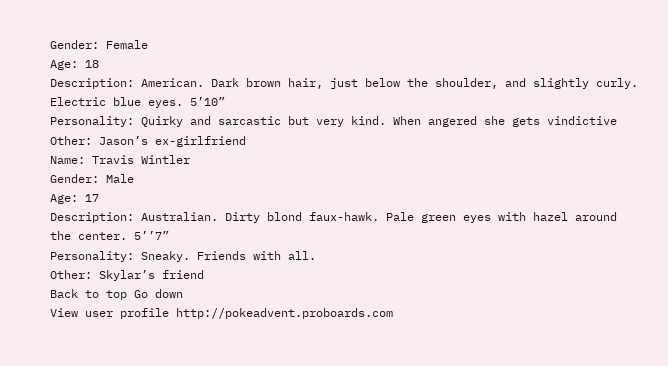Gender: Female
Age: 18
Description: American. Dark brown hair, just below the shoulder, and slightly curly. Electric blue eyes. 5’10”
Personality: Quirky and sarcastic but very kind. When angered she gets vindictive
Other: Jason’s ex-girlfriend
Name: Travis Wintler
Gender: Male
Age: 17
Description: Australian. Dirty blond faux-hawk. Pale green eyes with hazel around the center. 5’’7”
Personality: Sneaky. Friends with all.
Other: Skylar’s friend
Back to top Go down
View user profile http://pokeadvent.proboards.com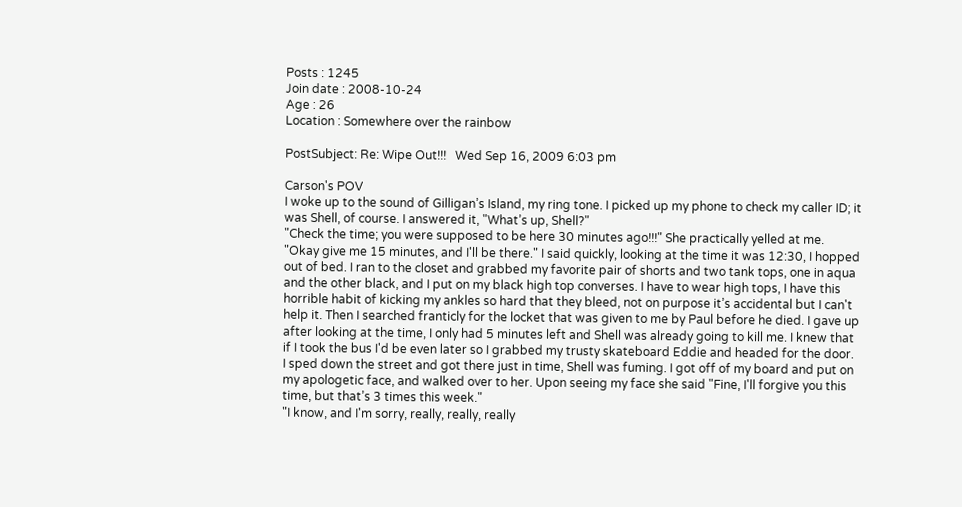Posts : 1245
Join date : 2008-10-24
Age : 26
Location : Somewhere over the rainbow

PostSubject: Re: Wipe Out!!!   Wed Sep 16, 2009 6:03 pm

Carson's POV
I woke up to the sound of Gilligan’s Island, my ring tone. I picked up my phone to check my caller ID; it was Shell, of course. I answered it, "What’s up, Shell?"
"Check the time; you were supposed to be here 30 minutes ago!!!" She practically yelled at me.
"Okay give me 15 minutes, and I'll be there." I said quickly, looking at the time it was 12:30, I hopped out of bed. I ran to the closet and grabbed my favorite pair of shorts and two tank tops, one in aqua and the other black, and I put on my black high top converses. I have to wear high tops, I have this horrible habit of kicking my ankles so hard that they bleed, not on purpose it’s accidental but I can't help it. Then I searched franticly for the locket that was given to me by Paul before he died. I gave up after looking at the time, I only had 5 minutes left and Shell was already going to kill me. I knew that if I took the bus I'd be even later so I grabbed my trusty skateboard Eddie and headed for the door.
I sped down the street and got there just in time, Shell was fuming. I got off of my board and put on my apologetic face, and walked over to her. Upon seeing my face she said "Fine, I'll forgive you this time, but that’s 3 times this week."
"I know, and I'm sorry, really, really, really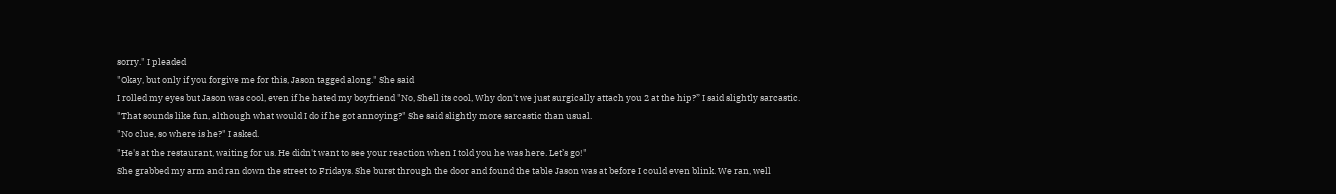sorry." I pleaded
"Okay, but only if you forgive me for this, Jason tagged along." She said
I rolled my eyes but Jason was cool, even if he hated my boyfriend "No, Shell its cool, Why don't we just surgically attach you 2 at the hip?” I said slightly sarcastic.
"That sounds like fun, although what would I do if he got annoying?" She said slightly more sarcastic than usual.
"No clue, so where is he?" I asked.
"He's at the restaurant, waiting for us. He didn't want to see your reaction when I told you he was here. Let’s go!"
She grabbed my arm and ran down the street to Fridays. She burst through the door and found the table Jason was at before I could even blink. We ran, well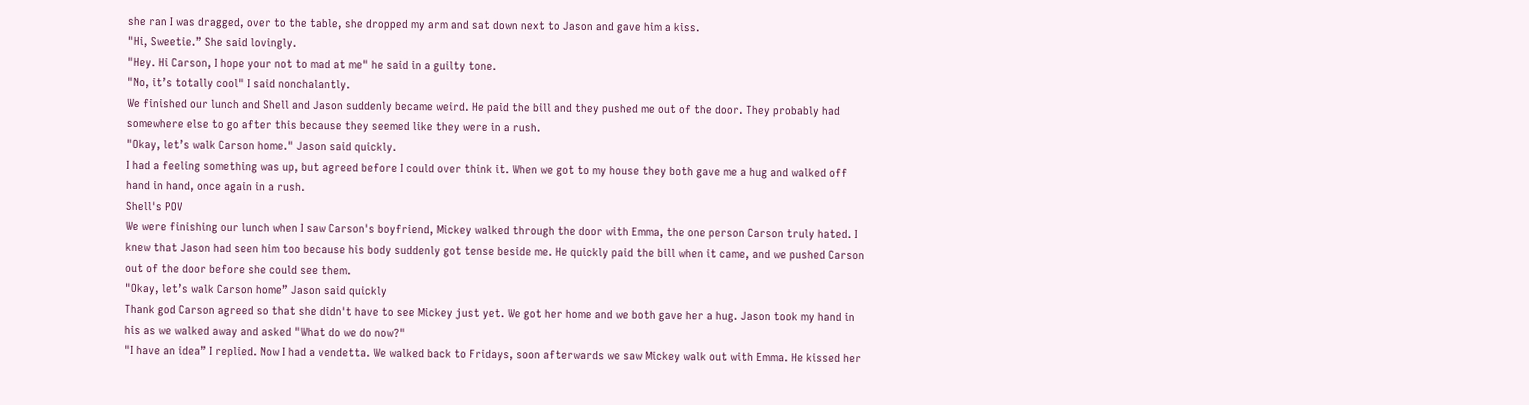she ran I was dragged, over to the table, she dropped my arm and sat down next to Jason and gave him a kiss.
"Hi, Sweetie.” She said lovingly.
"Hey. Hi Carson, I hope your not to mad at me" he said in a guilty tone.
"No, it’s totally cool" I said nonchalantly.
We finished our lunch and Shell and Jason suddenly became weird. He paid the bill and they pushed me out of the door. They probably had somewhere else to go after this because they seemed like they were in a rush.
"Okay, let’s walk Carson home." Jason said quickly.
I had a feeling something was up, but agreed before I could over think it. When we got to my house they both gave me a hug and walked off hand in hand, once again in a rush.
Shell's POV
We were finishing our lunch when I saw Carson's boyfriend, Mickey walked through the door with Emma, the one person Carson truly hated. I knew that Jason had seen him too because his body suddenly got tense beside me. He quickly paid the bill when it came, and we pushed Carson out of the door before she could see them.
"Okay, let’s walk Carson home” Jason said quickly
Thank god Carson agreed so that she didn't have to see Mickey just yet. We got her home and we both gave her a hug. Jason took my hand in his as we walked away and asked "What do we do now?"
"I have an idea” I replied. Now I had a vendetta. We walked back to Fridays, soon afterwards we saw Mickey walk out with Emma. He kissed her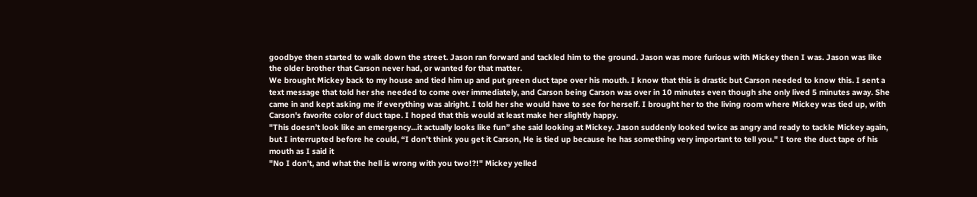goodbye then started to walk down the street. Jason ran forward and tackled him to the ground. Jason was more furious with Mickey then I was. Jason was like the older brother that Carson never had, or wanted for that matter.
We brought Mickey back to my house and tied him up and put green duct tape over his mouth. I know that this is drastic but Carson needed to know this. I sent a text message that told her she needed to come over immediately, and Carson being Carson was over in 10 minutes even though she only lived 5 minutes away. She came in and kept asking me if everything was alright. I told her she would have to see for herself. I brought her to the living room where Mickey was tied up, with Carson's favorite color of duct tape. I hoped that this would at least make her slightly happy.
"This doesn’t look like an emergency...it actually looks like fun” she said looking at Mickey. Jason suddenly looked twice as angry and ready to tackle Mickey again, but I interrupted before he could, “I don't think you get it Carson, He is tied up because he has something very important to tell you." I tore the duct tape of his mouth as I said it
"No I don't, and what the hell is wrong with you two!?!" Mickey yelled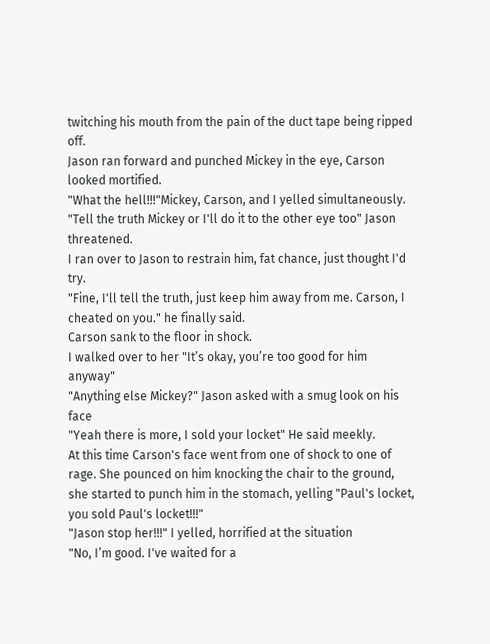twitching his mouth from the pain of the duct tape being ripped off.
Jason ran forward and punched Mickey in the eye, Carson looked mortified.
"What the hell!!!"Mickey, Carson, and I yelled simultaneously.
"Tell the truth Mickey or I'll do it to the other eye too" Jason threatened.
I ran over to Jason to restrain him, fat chance, just thought I'd try.
"Fine, I'll tell the truth, just keep him away from me. Carson, I cheated on you." he finally said.
Carson sank to the floor in shock.
I walked over to her "It’s okay, you’re too good for him anyway"
"Anything else Mickey?" Jason asked with a smug look on his face
"Yeah there is more, I sold your locket" He said meekly.
At this time Carson's face went from one of shock to one of rage. She pounced on him knocking the chair to the ground, she started to punch him in the stomach, yelling "Paul's locket, you sold Paul's locket!!!"
"Jason stop her!!!" I yelled, horrified at the situation
"No, I’m good. I've waited for a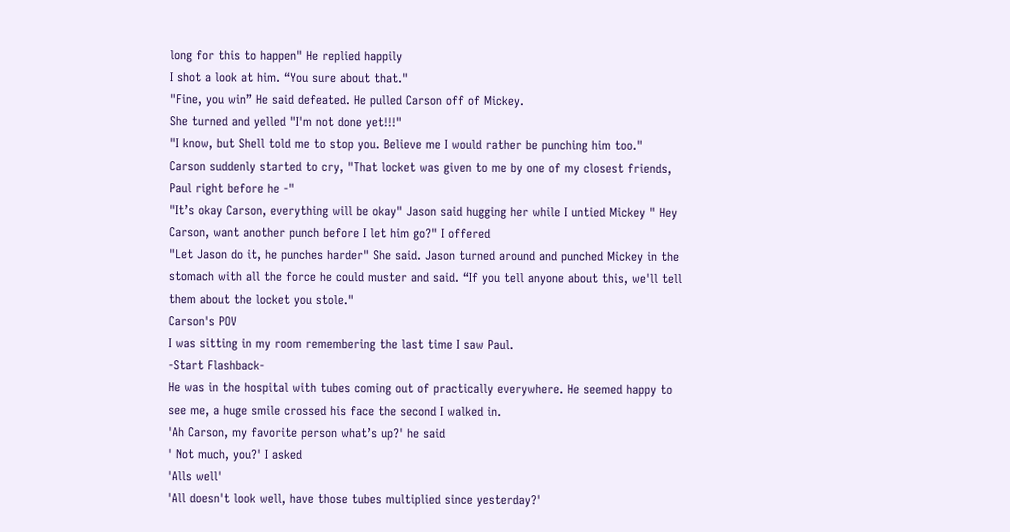long for this to happen" He replied happily
I shot a look at him. “You sure about that."
"Fine, you win” He said defeated. He pulled Carson off of Mickey.
She turned and yelled "I'm not done yet!!!"
"I know, but Shell told me to stop you. Believe me I would rather be punching him too."
Carson suddenly started to cry, "That locket was given to me by one of my closest friends, Paul right before he -"
"It’s okay Carson, everything will be okay" Jason said hugging her while I untied Mickey " Hey Carson, want another punch before I let him go?" I offered
"Let Jason do it, he punches harder" She said. Jason turned around and punched Mickey in the stomach with all the force he could muster and said. “If you tell anyone about this, we'll tell them about the locket you stole."
Carson's POV
I was sitting in my room remembering the last time I saw Paul.
-Start Flashback-
He was in the hospital with tubes coming out of practically everywhere. He seemed happy to see me, a huge smile crossed his face the second I walked in.
'Ah Carson, my favorite person what’s up?' he said
' Not much, you?' I asked
'Alls well'
'All doesn't look well, have those tubes multiplied since yesterday?'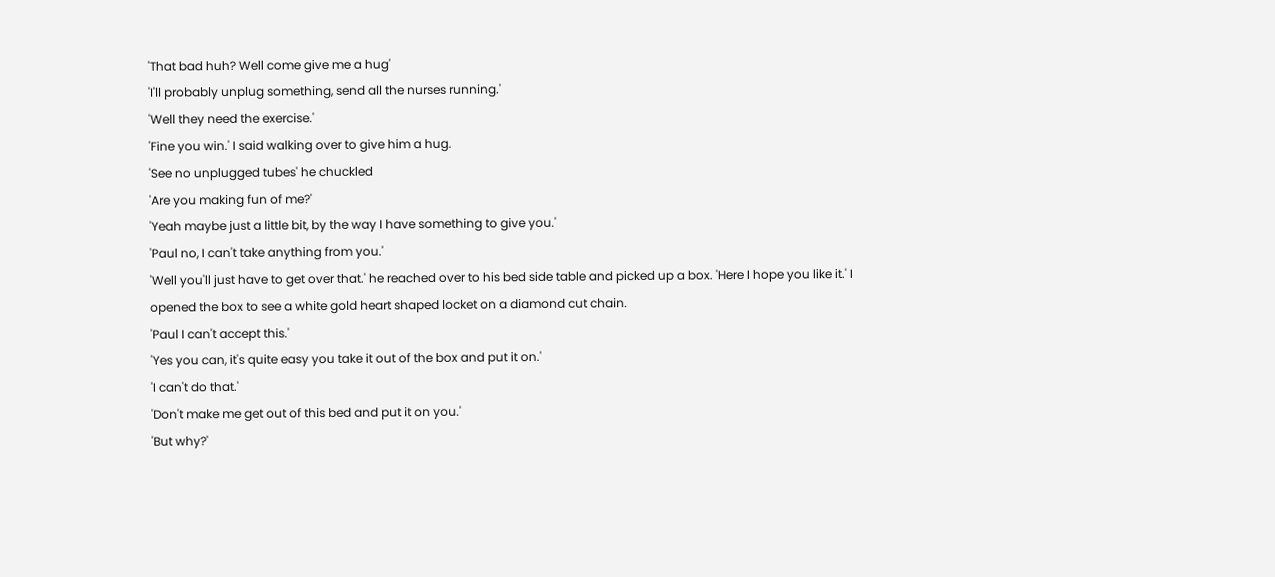'That bad huh? Well come give me a hug'
'I'll probably unplug something, send all the nurses running.'
'Well they need the exercise.'
'Fine you win.' I said walking over to give him a hug.
'See no unplugged tubes' he chuckled
'Are you making fun of me?'
'Yeah maybe just a little bit, by the way I have something to give you.'
'Paul no, I can't take anything from you.'
'Well you'll just have to get over that.' he reached over to his bed side table and picked up a box. 'Here I hope you like it.' I opened the box to see a white gold heart shaped locket on a diamond cut chain.
'Paul I can't accept this.'
'Yes you can, it's quite easy you take it out of the box and put it on.'
'I can't do that.'
'Don't make me get out of this bed and put it on you.'
'But why?'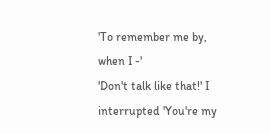'To remember me by, when I -'
'Don't talk like that!' I interrupted 'You're my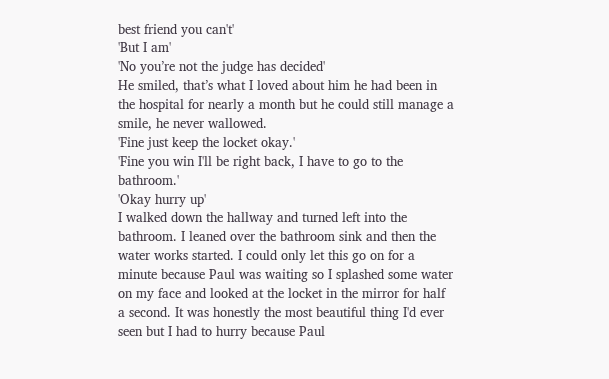best friend you can't'
'But I am'
'No you’re not the judge has decided'
He smiled, that’s what I loved about him he had been in the hospital for nearly a month but he could still manage a smile, he never wallowed.
'Fine just keep the locket okay.'
'Fine you win I'll be right back, I have to go to the bathroom.'
'Okay hurry up'
I walked down the hallway and turned left into the bathroom. I leaned over the bathroom sink and then the water works started. I could only let this go on for a minute because Paul was waiting so I splashed some water on my face and looked at the locket in the mirror for half a second. It was honestly the most beautiful thing I'd ever seen but I had to hurry because Paul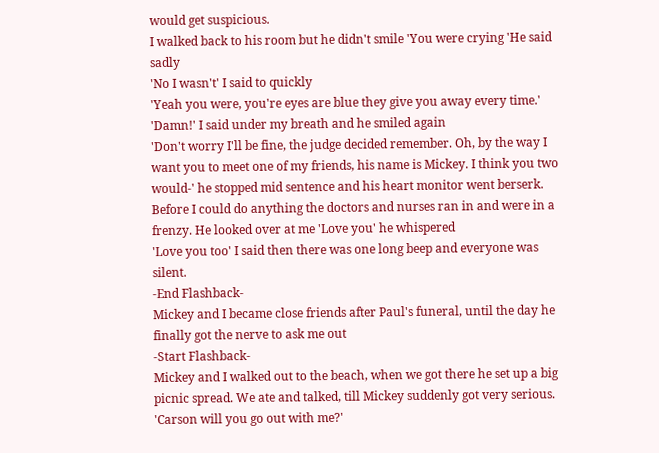would get suspicious.
I walked back to his room but he didn't smile 'You were crying 'He said sadly
'No I wasn't' I said to quickly
'Yeah you were, you're eyes are blue they give you away every time.'
'Damn!' I said under my breath and he smiled again
'Don't worry I'll be fine, the judge decided remember. Oh, by the way I want you to meet one of my friends, his name is Mickey. I think you two would-' he stopped mid sentence and his heart monitor went berserk. Before I could do anything the doctors and nurses ran in and were in a frenzy. He looked over at me 'Love you' he whispered
'Love you too' I said then there was one long beep and everyone was silent.
-End Flashback-
Mickey and I became close friends after Paul's funeral, until the day he finally got the nerve to ask me out
-Start Flashback-
Mickey and I walked out to the beach, when we got there he set up a big picnic spread. We ate and talked, till Mickey suddenly got very serious.
'Carson will you go out with me?'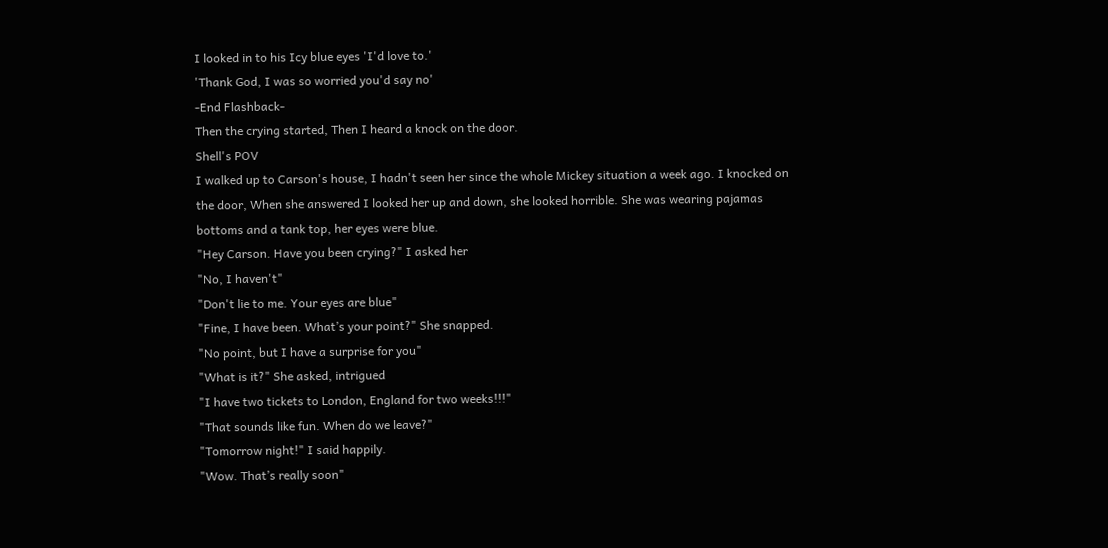I looked in to his Icy blue eyes 'I'd love to.'
'Thank God, I was so worried you'd say no'
-End Flashback-
Then the crying started, Then I heard a knock on the door.
Shell's POV
I walked up to Carson's house, I hadn't seen her since the whole Mickey situation a week ago. I knocked on the door, When she answered I looked her up and down, she looked horrible. She was wearing pajamas bottoms and a tank top, her eyes were blue.
"Hey Carson. Have you been crying?" I asked her
"No, I haven't"
"Don't lie to me. Your eyes are blue"
"Fine, I have been. What’s your point?" She snapped.
"No point, but I have a surprise for you"
"What is it?" She asked, intrigued
"I have two tickets to London, England for two weeks!!!"
"That sounds like fun. When do we leave?"
"Tomorrow night!" I said happily.
"Wow. That’s really soon"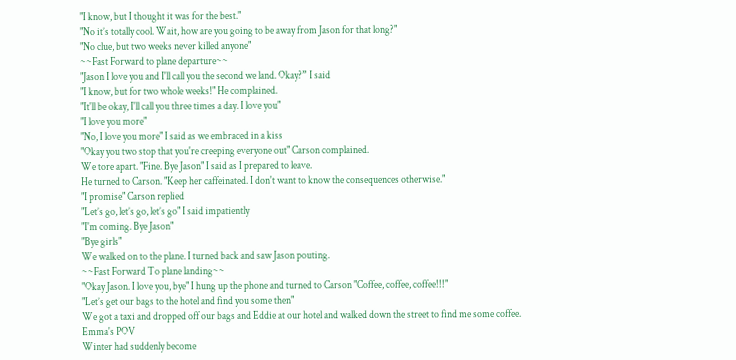"I know, but I thought it was for the best."
"No it’s totally cool. Wait, how are you going to be away from Jason for that long?"
"No clue, but two weeks never killed anyone"
~~Fast Forward to plane departure~~
"Jason I love you and I'll call you the second we land. Okay?” I said
"I know, but for two whole weeks!" He complained.
"It'll be okay, I'll call you three times a day. I love you"
"I love you more"
"No, I love you more" I said as we embraced in a kiss
"Okay you two stop that you're creeping everyone out" Carson complained.
We tore apart. "Fine. Bye Jason" I said as I prepared to leave.
He turned to Carson. "Keep her caffeinated. I don't want to know the consequences otherwise."
"I promise" Carson replied
"Let’s go, let’s go, let’s go" I said impatiently
"I'm coming. Bye Jason"
"Bye girls"
We walked on to the plane. I turned back and saw Jason pouting.
~~Fast Forward To plane landing~~
"Okay Jason. I love you, bye" I hung up the phone and turned to Carson "Coffee, coffee, coffee!!!"
"Let’s get our bags to the hotel and find you some then"
We got a taxi and dropped off our bags and Eddie at our hotel and walked down the street to find me some coffee.
Emma's POV
Winter had suddenly become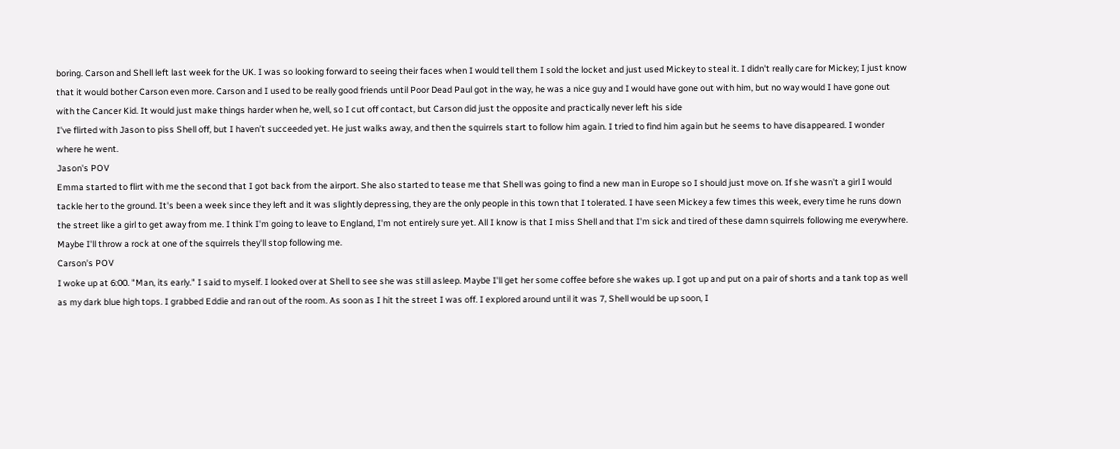boring. Carson and Shell left last week for the UK. I was so looking forward to seeing their faces when I would tell them I sold the locket and just used Mickey to steal it. I didn't really care for Mickey; I just know that it would bother Carson even more. Carson and I used to be really good friends until Poor Dead Paul got in the way, he was a nice guy and I would have gone out with him, but no way would I have gone out with the Cancer Kid. It would just make things harder when he, well, so I cut off contact, but Carson did just the opposite and practically never left his side
I've flirted with Jason to piss Shell off, but I haven’t succeeded yet. He just walks away, and then the squirrels start to follow him again. I tried to find him again but he seems to have disappeared. I wonder where he went.
Jason's POV
Emma started to flirt with me the second that I got back from the airport. She also started to tease me that Shell was going to find a new man in Europe so I should just move on. If she wasn't a girl I would tackle her to the ground. It's been a week since they left and it was slightly depressing, they are the only people in this town that I tolerated. I have seen Mickey a few times this week, every time he runs down the street like a girl to get away from me. I think I'm going to leave to England, I'm not entirely sure yet. All I know is that I miss Shell and that I'm sick and tired of these damn squirrels following me everywhere.
Maybe I'll throw a rock at one of the squirrels they'll stop following me.
Carson's POV
I woke up at 6:00. "Man, its early." I said to myself. I looked over at Shell to see she was still asleep. Maybe I'll get her some coffee before she wakes up. I got up and put on a pair of shorts and a tank top as well as my dark blue high tops. I grabbed Eddie and ran out of the room. As soon as I hit the street I was off. I explored around until it was 7, Shell would be up soon, I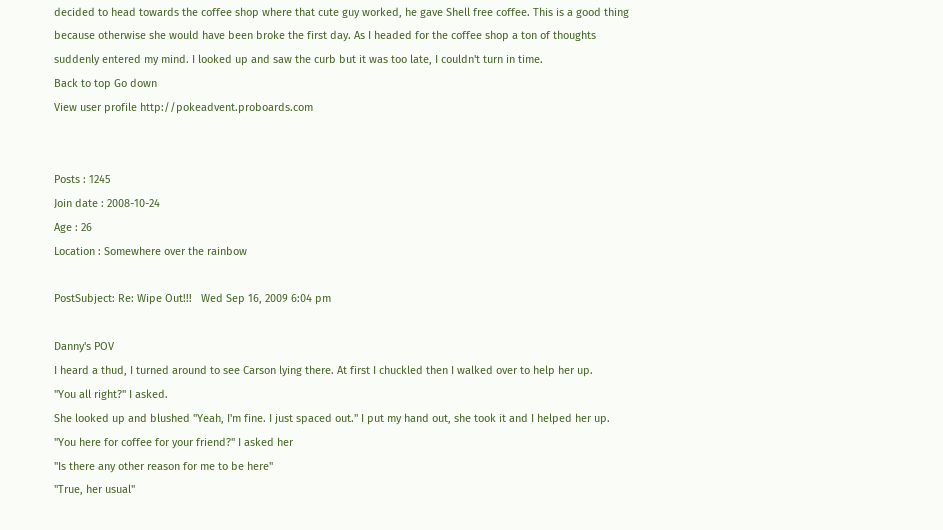decided to head towards the coffee shop where that cute guy worked, he gave Shell free coffee. This is a good thing because otherwise she would have been broke the first day. As I headed for the coffee shop a ton of thoughts suddenly entered my mind. I looked up and saw the curb but it was too late, I couldn't turn in time.
Back to top Go down
View user profile http://pokeadvent.proboards.com


Posts : 1245
Join date : 2008-10-24
Age : 26
Location : Somewhere over the rainbow

PostSubject: Re: Wipe Out!!!   Wed Sep 16, 2009 6:04 pm

Danny's POV
I heard a thud, I turned around to see Carson lying there. At first I chuckled then I walked over to help her up.
"You all right?" I asked.
She looked up and blushed "Yeah, I'm fine. I just spaced out." I put my hand out, she took it and I helped her up. "You here for coffee for your friend?" I asked her
"Is there any other reason for me to be here"
"True, her usual"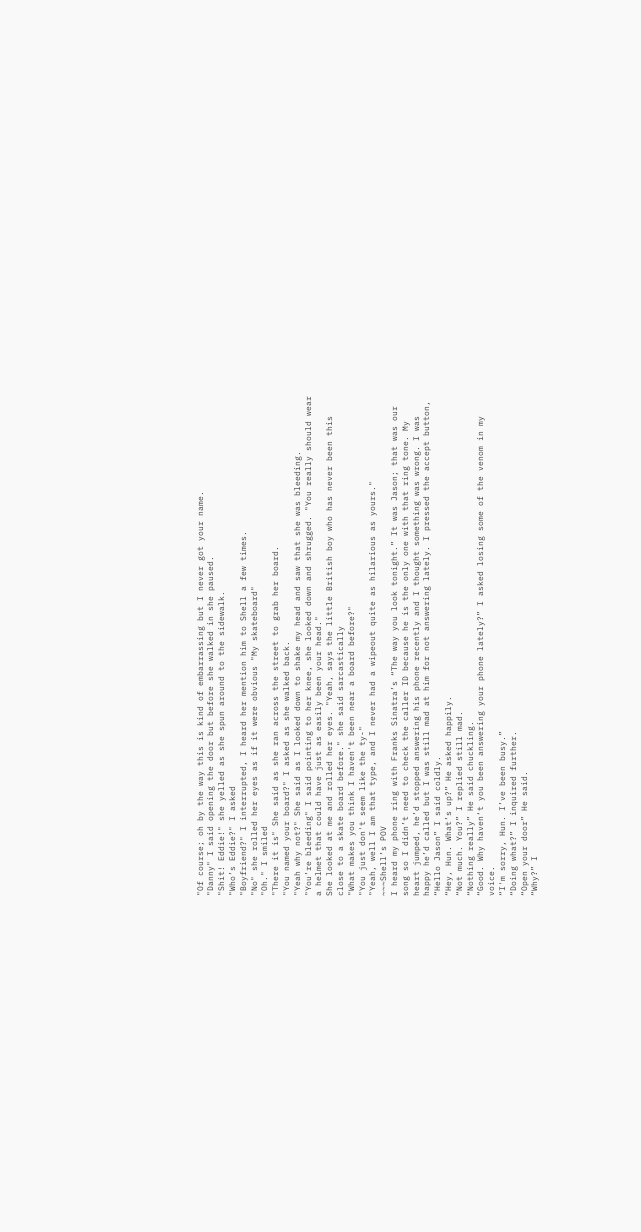"Of course; oh by the way this is kind of embarrassing but I never got your name.
"Danny" I said opening the door but before she walked in she paused.
"Shit! Eddie!" she yelled as she spun around to the sidewalk.
"Who’s Eddie?" I asked
"Boyfriend?" I interrupted, I heard her mention him to Shell a few times.
"No" she rolled her eyes as if it were obvious "My skateboard"
"Oh." I smiled
"There it is" She said as she ran across the street to grab her board.
"You named your board?" I asked as she walked back.
"Yeah why not?" She said as I looked down to shake my head and saw that she was bleeding.
"You’re bleeding" I said pointing to her knee, she looked down and shrugged. "You really should wear a helmet that could have just as easily been your head."
She looked at me and rolled her eyes. "Yeah, says the little British boy who has never been this close to a skate board before." she said sarcastically
"What makes you think I haven't been near a board before?"
"You just don't seem like the ty-"
"Yeah, well I am that type, and I never had a wipeout quite as hilarious as yours."
~~~Shell’s POV
I heard my phone ring with Franks Sinatra’s “The way you look tonight.” It was Jason; that was our song so I didn’t need to check the caller ID because he is the only one with that ring tone. My heart jumped, he’d stopped answering his phone recently and I thought something was wrong. I was happy he’d called but I was still mad at him for not answering lately. I pressed the accept button, “Hello Jason” I said coldly.
“Hey, Hun. What’s up?” He asked happily.
“Not much. You?” I replied still mad.
“Nothing really” He said chuckling.
“Good. Why haven‘t you been answering your phone lately?” I asked losing some of the venom in my voice.
“I'm sorry, Hun. I’ve been busy.”
“Doing what?” I inquired further.
“Open your door” He said.
“Why?” I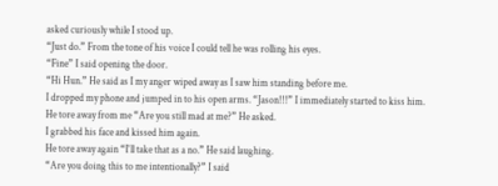asked curiously while I stood up.
“Just do.” From the tone of his voice I could tell he was rolling his eyes.
“Fine” I said opening the door.
“Hi Hun.” He said as I my anger wiped away as I saw him standing before me.
I dropped my phone and jumped in to his open arms. “Jason!!!” I immediately started to kiss him.
He tore away from me “Are you still mad at me?” He asked.
I grabbed his face and kissed him again.
He tore away again “I‘ll take that as a no.” He said laughing.
“Are you doing this to me intentionally?” I said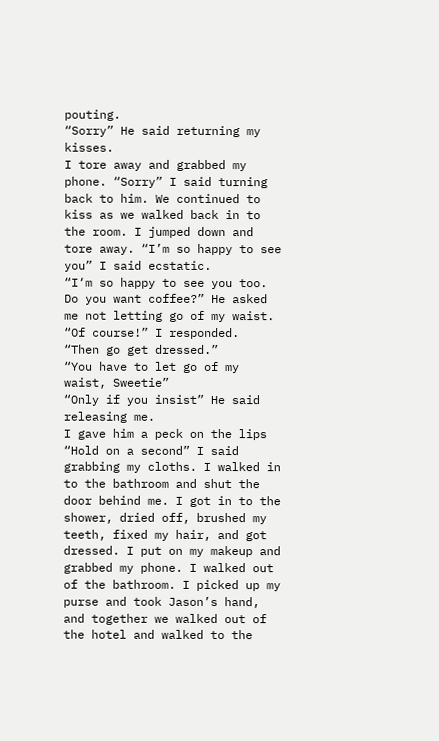pouting.
“Sorry” He said returning my kisses.
I tore away and grabbed my phone. “Sorry” I said turning back to him. We continued to kiss as we walked back in to the room. I jumped down and tore away. “I’m so happy to see you” I said ecstatic.
“I‘m so happy to see you too. Do you want coffee?” He asked me not letting go of my waist.
“Of course!” I responded.
“Then go get dressed.”
“You have to let go of my waist, Sweetie”
“Only if you insist” He said releasing me.
I gave him a peck on the lips “Hold on a second” I said grabbing my cloths. I walked in to the bathroom and shut the door behind me. I got in to the shower, dried off, brushed my teeth, fixed my hair, and got dressed. I put on my makeup and grabbed my phone. I walked out of the bathroom. I picked up my purse and took Jason’s hand, and together we walked out of the hotel and walked to the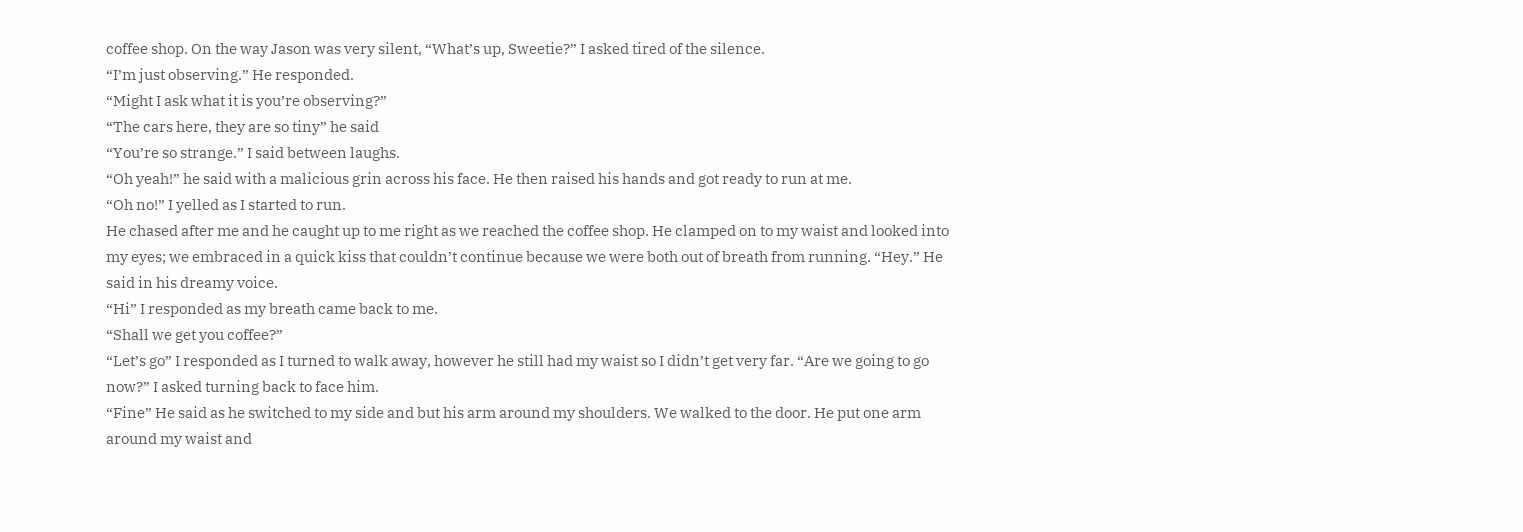coffee shop. On the way Jason was very silent, “What’s up, Sweetie?” I asked tired of the silence.
“I’m just observing.” He responded.
“Might I ask what it is you’re observing?”
“The cars here, they are so tiny” he said
“You’re so strange.” I said between laughs.
“Oh yeah!” he said with a malicious grin across his face. He then raised his hands and got ready to run at me.
“Oh no!” I yelled as I started to run.
He chased after me and he caught up to me right as we reached the coffee shop. He clamped on to my waist and looked into my eyes; we embraced in a quick kiss that couldn’t continue because we were both out of breath from running. “Hey.” He said in his dreamy voice.
“Hi” I responded as my breath came back to me.
“Shall we get you coffee?”
“Let’s go” I responded as I turned to walk away, however he still had my waist so I didn’t get very far. “Are we going to go now?” I asked turning back to face him.
“Fine” He said as he switched to my side and but his arm around my shoulders. We walked to the door. He put one arm around my waist and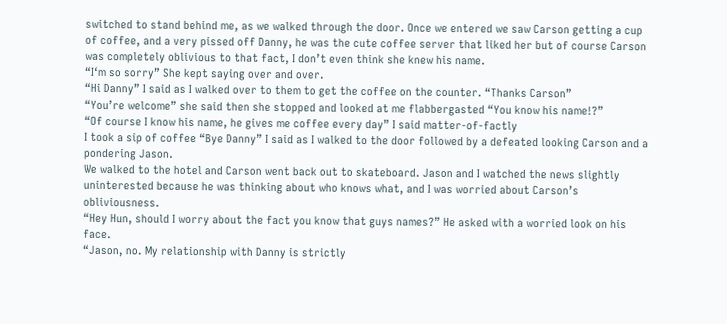switched to stand behind me, as we walked through the door. Once we entered we saw Carson getting a cup of coffee, and a very pissed off Danny, he was the cute coffee server that liked her but of course Carson was completely oblivious to that fact, I don’t even think she knew his name.
“I‘m so sorry” She kept saying over and over.
“Hi Danny” I said as I walked over to them to get the coffee on the counter. “Thanks Carson”
“You’re welcome” she said then she stopped and looked at me flabbergasted “You know his name!?”
“Of course I know his name, he gives me coffee every day” I said matter-of-factly
I took a sip of coffee “Bye Danny” I said as I walked to the door followed by a defeated looking Carson and a pondering Jason.
We walked to the hotel and Carson went back out to skateboard. Jason and I watched the news slightly uninterested because he was thinking about who knows what, and I was worried about Carson’s obliviousness.
“Hey Hun, should I worry about the fact you know that guys names?” He asked with a worried look on his face.
“Jason, no. My relationship with Danny is strictly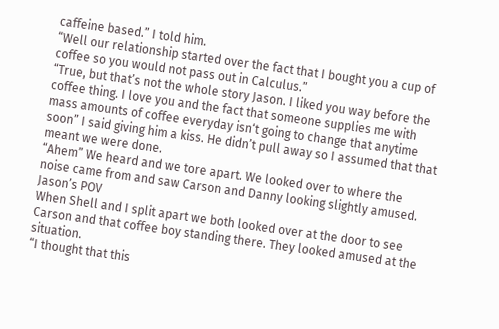caffeine based.” I told him.
“Well our relationship started over the fact that I bought you a cup of coffee so you would not pass out in Calculus.”
“True, but that’s not the whole story Jason. I liked you way before the coffee thing. I love you and the fact that someone supplies me with mass amounts of coffee everyday isn‘t going to change that anytime soon” I said giving him a kiss. He didn’t pull away so I assumed that that meant we were done.
“Ahem” We heard and we tore apart. We looked over to where the noise came from and saw Carson and Danny looking slightly amused.
Jason’s POV
When Shell and I split apart we both looked over at the door to see Carson and that coffee boy standing there. They looked amused at the situation.
“I thought that this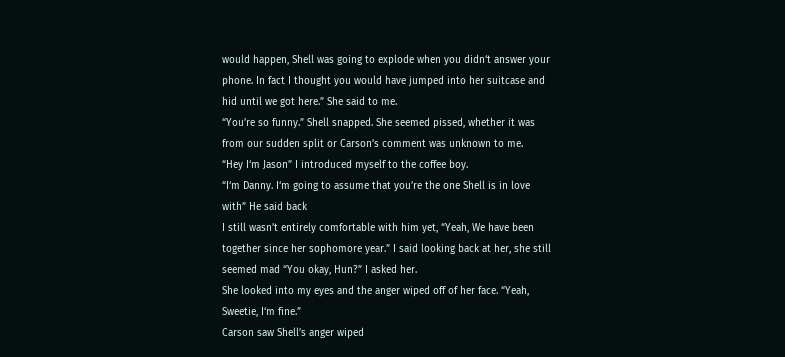would happen, Shell was going to explode when you didn‘t answer your phone. In fact I thought you would have jumped into her suitcase and hid until we got here.” She said to me.
“You’re so funny.” Shell snapped. She seemed pissed, whether it was from our sudden split or Carson’s comment was unknown to me.
“Hey I‘m Jason” I introduced myself to the coffee boy.
“I‘m Danny. I‘m going to assume that you’re the one Shell is in love with” He said back
I still wasn’t entirely comfortable with him yet, “Yeah, We have been together since her sophomore year.” I said looking back at her, she still seemed mad “You okay, Hun?” I asked her.
She looked into my eyes and the anger wiped off of her face. “Yeah, Sweetie, I‘m fine.”
Carson saw Shell’s anger wiped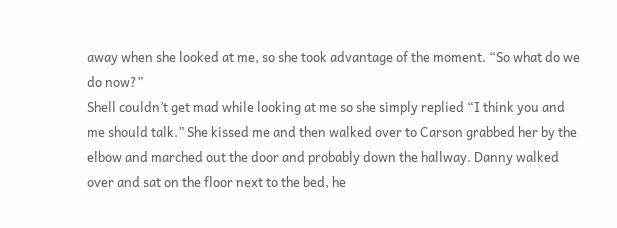away when she looked at me, so she took advantage of the moment. “So what do we do now?”
Shell couldn’t get mad while looking at me so she simply replied “I think you and me should talk.” She kissed me and then walked over to Carson grabbed her by the elbow and marched out the door and probably down the hallway. Danny walked over and sat on the floor next to the bed, he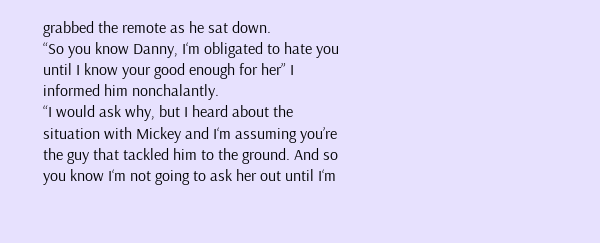grabbed the remote as he sat down.
“So you know Danny, I‘m obligated to hate you until I know your good enough for her” I informed him nonchalantly.
“I would ask why, but I heard about the situation with Mickey and I‘m assuming you’re the guy that tackled him to the ground. And so you know I‘m not going to ask her out until I‘m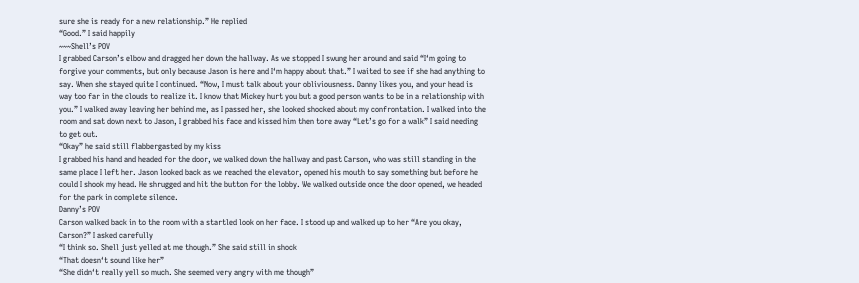sure she is ready for a new relationship.” He replied
“Good.” I said happily
~~~Shell’s POV
I grabbed Carson’s elbow and dragged her down the hallway. As we stopped I swung her around and said “I‘m going to forgive your comments, but only because Jason is here and I‘m happy about that.” I waited to see if she had anything to say. When she stayed quite I continued. “Now, I must talk about your obliviousness. Danny likes you, and your head is way too far in the clouds to realize it. I know that Mickey hurt you but a good person wants to be in a relationship with you.” I walked away leaving her behind me, as I passed her, she looked shocked about my confrontation. I walked into the room and sat down next to Jason, I grabbed his face and kissed him then tore away “Let’s go for a walk” I said needing to get out.
“Okay” he said still flabbergasted by my kiss
I grabbed his hand and headed for the door, we walked down the hallway and past Carson, who was still standing in the same place I left her. Jason looked back as we reached the elevator, opened his mouth to say something but before he could I shook my head. He shrugged and hit the button for the lobby. We walked outside once the door opened, we headed for the park in complete silence.
Danny’s POV
Carson walked back in to the room with a startled look on her face. I stood up and walked up to her “Are you okay, Carson?” I asked carefully
“I think so. Shell just yelled at me though.” She said still in shock
“That doesn‘t sound like her”
“She didn‘t really yell so much. She seemed very angry with me though”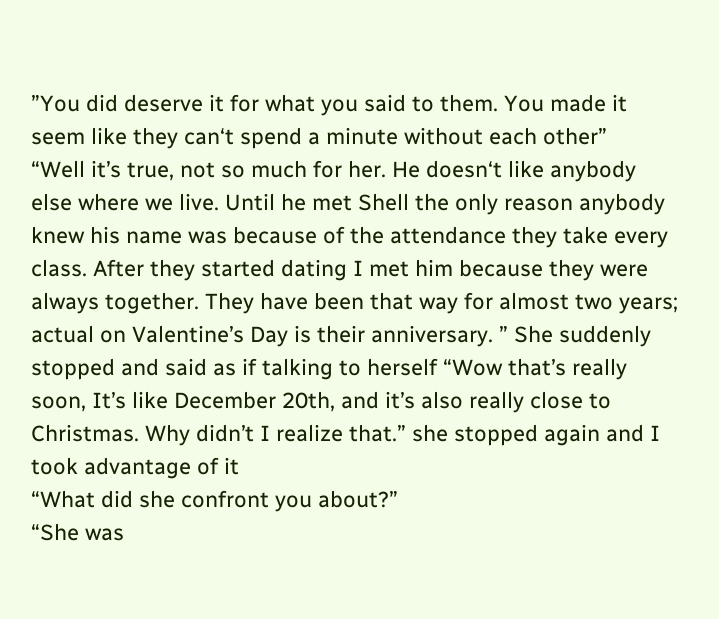”You did deserve it for what you said to them. You made it seem like they can‘t spend a minute without each other”
“Well it’s true, not so much for her. He doesn‘t like anybody else where we live. Until he met Shell the only reason anybody knew his name was because of the attendance they take every class. After they started dating I met him because they were always together. They have been that way for almost two years; actual on Valentine’s Day is their anniversary. ” She suddenly stopped and said as if talking to herself “Wow that’s really soon, It’s like December 20th, and it’s also really close to Christmas. Why didn’t I realize that.” she stopped again and I took advantage of it
“What did she confront you about?”
“She was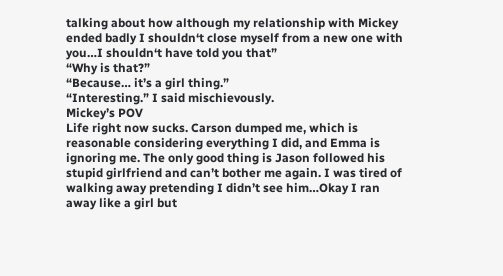talking about how although my relationship with Mickey ended badly I shouldn‘t close myself from a new one with you…I shouldn‘t have told you that”
“Why is that?”
“Because… it’s a girl thing.”
“Interesting.” I said mischievously.
Mickey’s POV
Life right now sucks. Carson dumped me, which is reasonable considering everything I did, and Emma is ignoring me. The only good thing is Jason followed his stupid girlfriend and can’t bother me again. I was tired of walking away pretending I didn’t see him…Okay I ran away like a girl but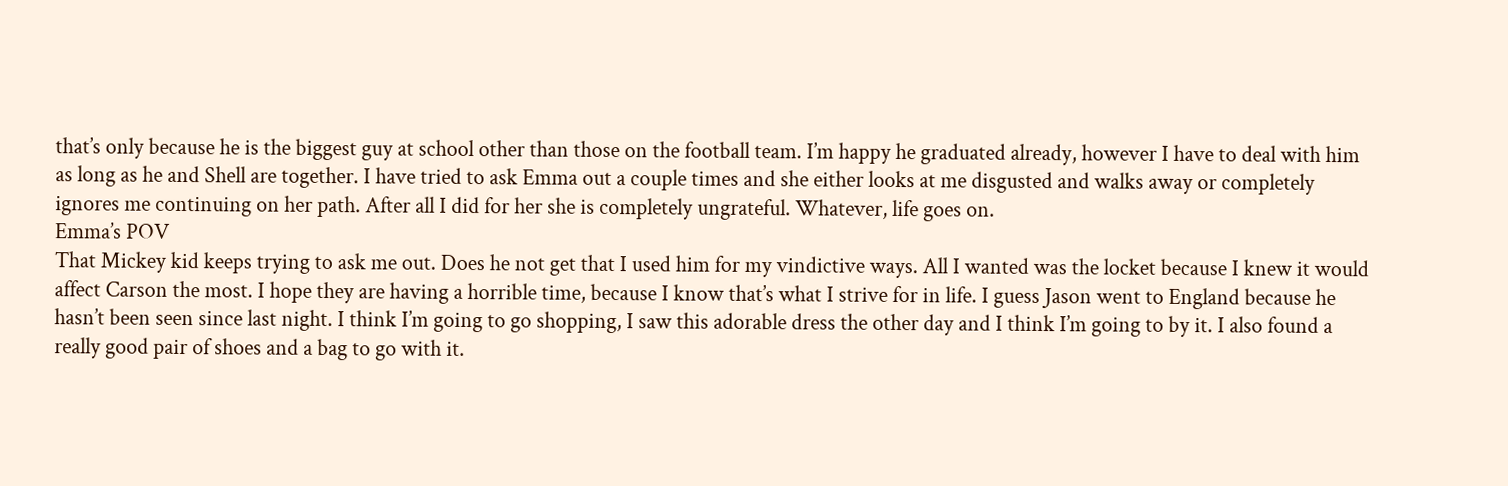that’s only because he is the biggest guy at school other than those on the football team. I’m happy he graduated already, however I have to deal with him as long as he and Shell are together. I have tried to ask Emma out a couple times and she either looks at me disgusted and walks away or completely ignores me continuing on her path. After all I did for her she is completely ungrateful. Whatever, life goes on.
Emma’s POV
That Mickey kid keeps trying to ask me out. Does he not get that I used him for my vindictive ways. All I wanted was the locket because I knew it would affect Carson the most. I hope they are having a horrible time, because I know that’s what I strive for in life. I guess Jason went to England because he hasn’t been seen since last night. I think I’m going to go shopping, I saw this adorable dress the other day and I think I’m going to by it. I also found a really good pair of shoes and a bag to go with it.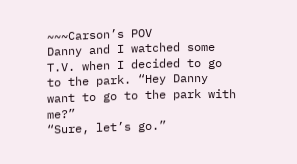~~~Carson’s POV
Danny and I watched some T.V. when I decided to go to the park. “Hey Danny want to go to the park with me?”
“Sure, let’s go.”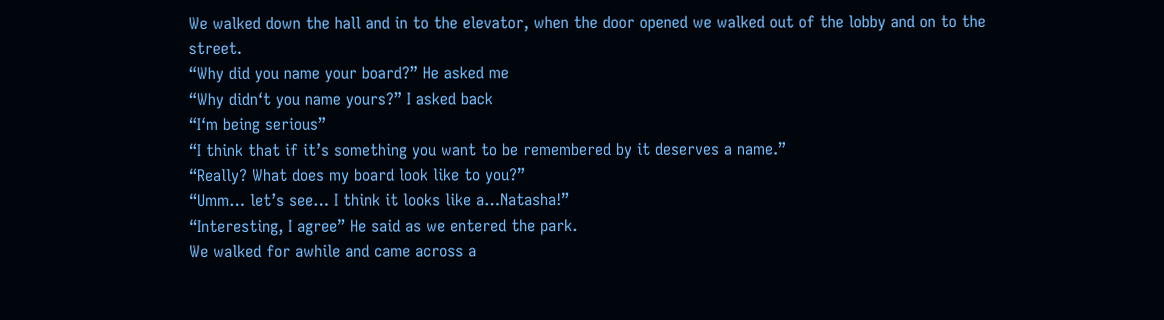We walked down the hall and in to the elevator, when the door opened we walked out of the lobby and on to the street.
“Why did you name your board?” He asked me
“Why didn‘t you name yours?” I asked back
“I‘m being serious”
“I think that if it’s something you want to be remembered by it deserves a name.”
“Really? What does my board look like to you?”
“Umm… let’s see… I think it looks like a…Natasha!”
“Interesting, I agree” He said as we entered the park.
We walked for awhile and came across a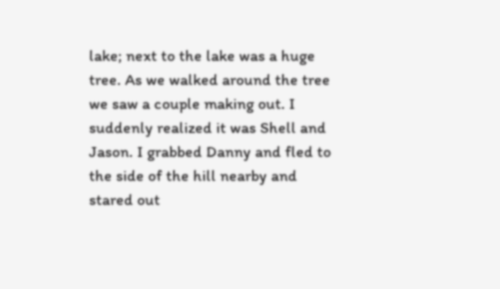lake; next to the lake was a huge tree. As we walked around the tree we saw a couple making out. I suddenly realized it was Shell and Jason. I grabbed Danny and fled to the side of the hill nearby and stared out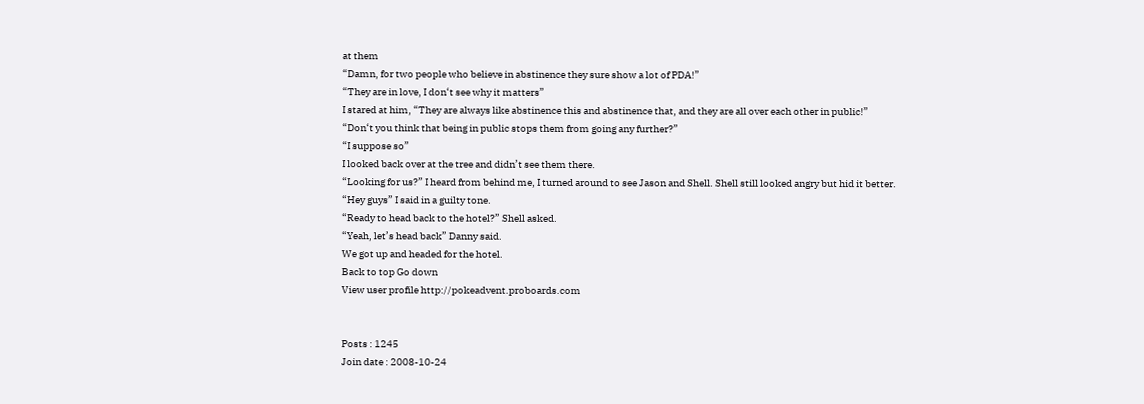at them
“Damn, for two people who believe in abstinence they sure show a lot of PDA!”
“They are in love, I don‘t see why it matters”
I stared at him, “They are always like abstinence this and abstinence that, and they are all over each other in public!”
“Don‘t you think that being in public stops them from going any further?”
“I suppose so”
I looked back over at the tree and didn’t see them there.
“Looking for us?” I heard from behind me, I turned around to see Jason and Shell. Shell still looked angry but hid it better.
“Hey guys” I said in a guilty tone.
“Ready to head back to the hotel?” Shell asked.
“Yeah, let’s head back” Danny said.
We got up and headed for the hotel.
Back to top Go down
View user profile http://pokeadvent.proboards.com


Posts : 1245
Join date : 2008-10-24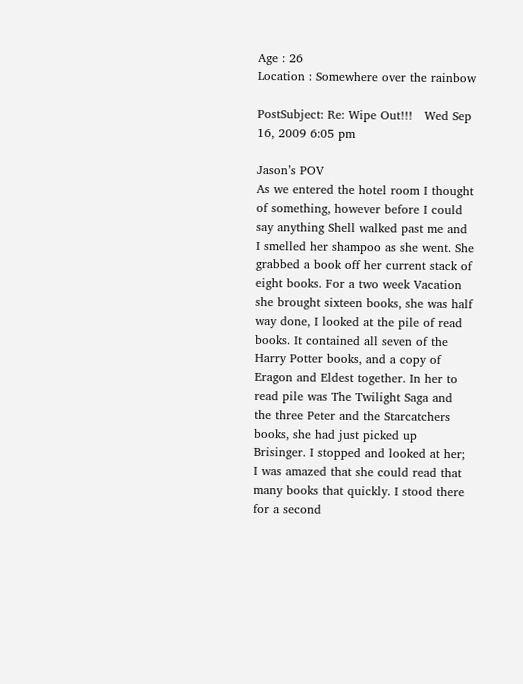Age : 26
Location : Somewhere over the rainbow

PostSubject: Re: Wipe Out!!!   Wed Sep 16, 2009 6:05 pm

Jason’s POV
As we entered the hotel room I thought of something, however before I could say anything Shell walked past me and I smelled her shampoo as she went. She grabbed a book off her current stack of eight books. For a two week Vacation she brought sixteen books, she was half way done, I looked at the pile of read books. It contained all seven of the Harry Potter books, and a copy of Eragon and Eldest together. In her to read pile was The Twilight Saga and the three Peter and the Starcatchers books, she had just picked up Brisinger. I stopped and looked at her; I was amazed that she could read that many books that quickly. I stood there for a second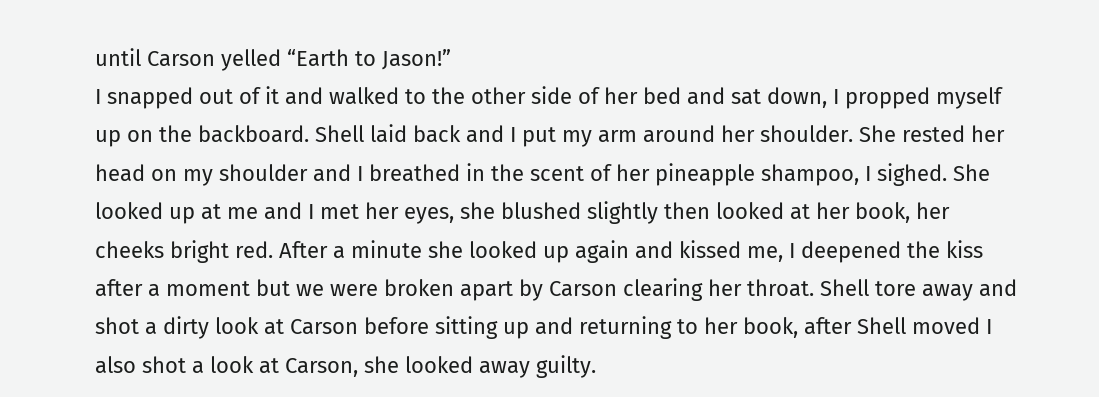until Carson yelled “Earth to Jason!”
I snapped out of it and walked to the other side of her bed and sat down, I propped myself up on the backboard. Shell laid back and I put my arm around her shoulder. She rested her head on my shoulder and I breathed in the scent of her pineapple shampoo, I sighed. She looked up at me and I met her eyes, she blushed slightly then looked at her book, her cheeks bright red. After a minute she looked up again and kissed me, I deepened the kiss after a moment but we were broken apart by Carson clearing her throat. Shell tore away and shot a dirty look at Carson before sitting up and returning to her book, after Shell moved I also shot a look at Carson, she looked away guilty.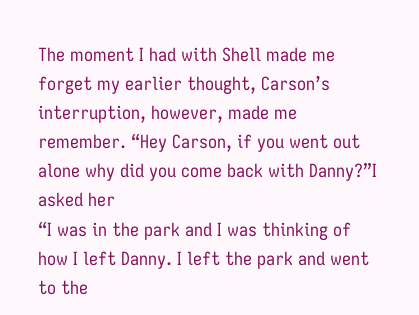The moment I had with Shell made me forget my earlier thought, Carson’s interruption, however, made me remember. “Hey Carson, if you went out alone why did you come back with Danny?”I asked her
“I was in the park and I was thinking of how I left Danny. I left the park and went to the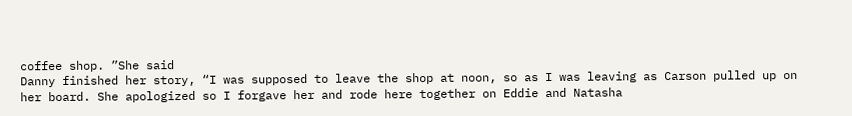coffee shop. ”She said
Danny finished her story, “I was supposed to leave the shop at noon, so as I was leaving as Carson pulled up on her board. She apologized so I forgave her and rode here together on Eddie and Natasha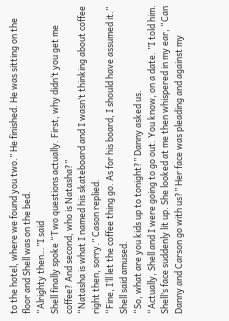to the hotel, where we found you two.” He finished. He was sitting on the floor and Shell was on the bed.
“Alrighty then…”I said
Shell finally spoke “Two questions actually. First, why didn‘t you get me coffee? And second, who is Natasha?”
“Natasha is what I named his skateboard and I wasn‘t thinking about coffee right then, sorry.” Cason replied.
“Fine, I‘ll let the coffee thing go. As for his board, I should have assumed it.” Shell said amused.
“So, what are you kids up to tonight?” Danny asked us.
“Actually, Shell and I were going to go out. You know, on a date. ”I told him.
Shell’s face suddenly lit up. She looked at me then whispered in my ear, “Can Danny and Carson go with us?” Her face was pleading and against my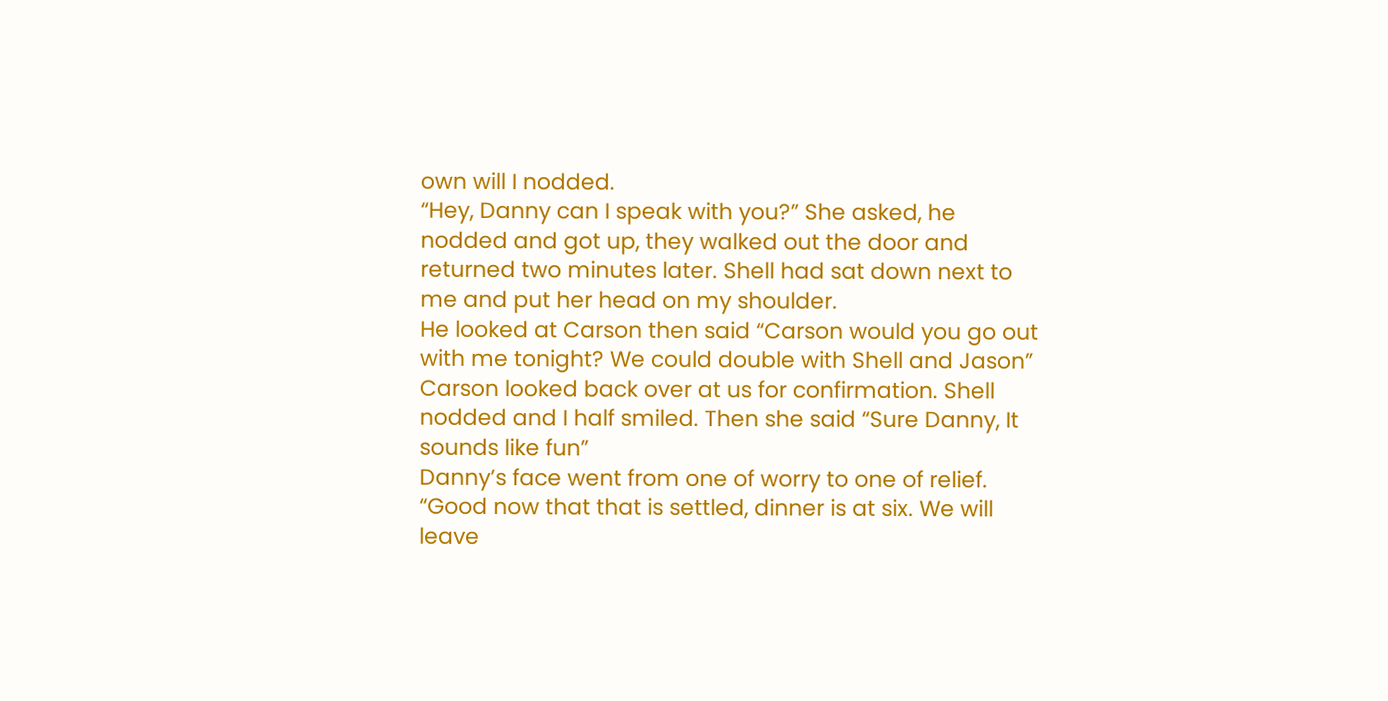own will I nodded.
“Hey, Danny can I speak with you?” She asked, he nodded and got up, they walked out the door and returned two minutes later. Shell had sat down next to me and put her head on my shoulder.
He looked at Carson then said “Carson would you go out with me tonight? We could double with Shell and Jason”
Carson looked back over at us for confirmation. Shell nodded and I half smiled. Then she said “Sure Danny, It sounds like fun”
Danny’s face went from one of worry to one of relief.
“Good now that that is settled, dinner is at six. We will leave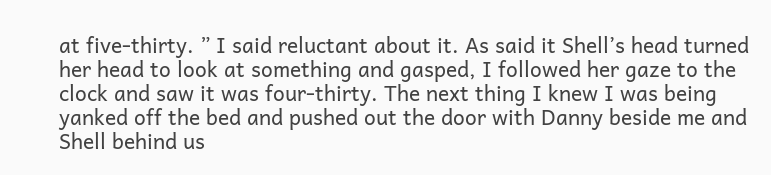at five-thirty. ” I said reluctant about it. As said it Shell’s head turned her head to look at something and gasped, I followed her gaze to the clock and saw it was four-thirty. The next thing I knew I was being yanked off the bed and pushed out the door with Danny beside me and Shell behind us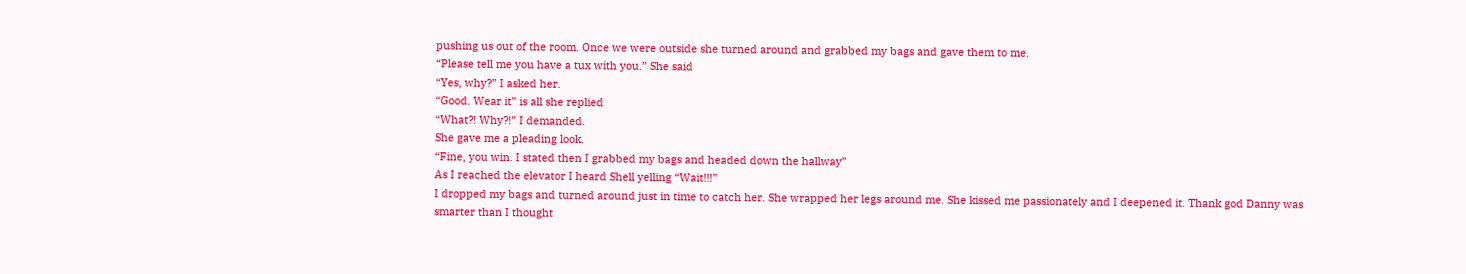pushing us out of the room. Once we were outside she turned around and grabbed my bags and gave them to me.
“Please tell me you have a tux with you.” She said
“Yes, why?” I asked her.
“Good. Wear it” is all she replied
“What?! Why?!” I demanded.
She gave me a pleading look.
“Fine, you win. I stated then I grabbed my bags and headed down the hallway”
As I reached the elevator I heard Shell yelling “Wait!!!”
I dropped my bags and turned around just in time to catch her. She wrapped her legs around me. She kissed me passionately and I deepened it. Thank god Danny was smarter than I thought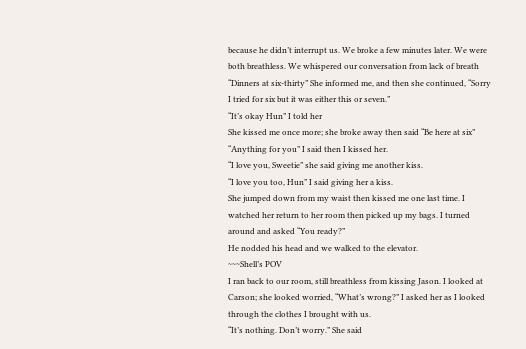because he didn’t interrupt us. We broke a few minutes later. We were both breathless. We whispered our conversation from lack of breath
“Dinners at six-thirty” She informed me, and then she continued, “Sorry I tried for six but it was either this or seven.”
“It’s okay Hun” I told her
She kissed me once more; she broke away then said “Be here at six”
“Anything for you” I said then I kissed her.
“I love you, Sweetie” she said giving me another kiss.
“I love you too, Hun” I said giving her a kiss.
She jumped down from my waist then kissed me one last time. I watched her return to her room then picked up my bags. I turned around and asked “You ready?”
He nodded his head and we walked to the elevator.
~~~Shell’s POV
I ran back to our room, still breathless from kissing Jason. I looked at Carson; she looked worried, “What’s wrong?” I asked her as I looked through the clothes I brought with us.
“It’s nothing. Don’t worry.” She said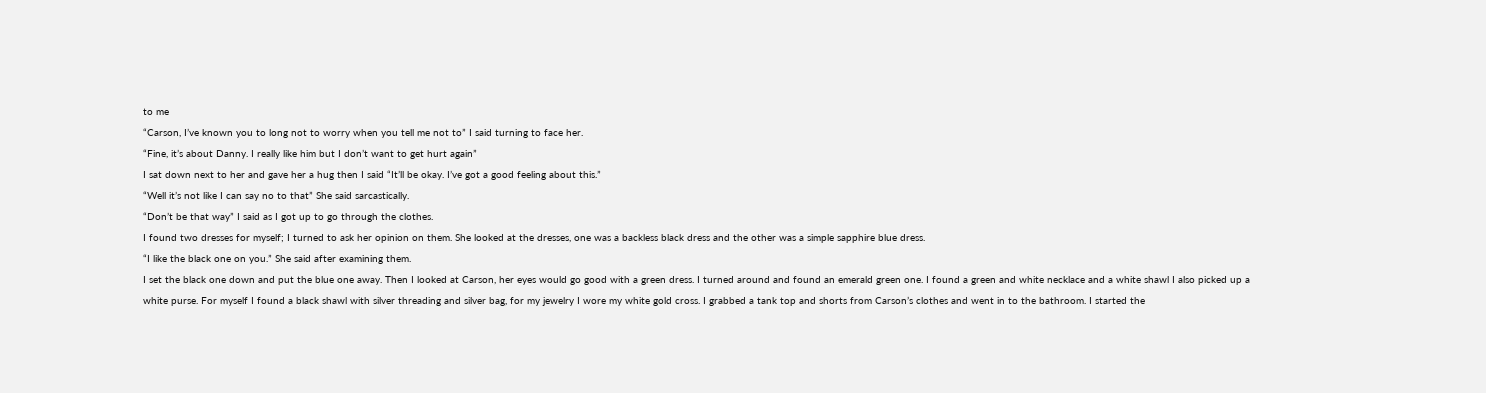to me
“Carson, I’ve known you to long not to worry when you tell me not to” I said turning to face her.
“Fine, it’s about Danny. I really like him but I don’t want to get hurt again”
I sat down next to her and gave her a hug then I said “It’ll be okay. I’ve got a good feeling about this.”
“Well it’s not like I can say no to that” She said sarcastically.
“Don’t be that way” I said as I got up to go through the clothes.
I found two dresses for myself; I turned to ask her opinion on them. She looked at the dresses, one was a backless black dress and the other was a simple sapphire blue dress.
“I like the black one on you.” She said after examining them.
I set the black one down and put the blue one away. Then I looked at Carson, her eyes would go good with a green dress. I turned around and found an emerald green one. I found a green and white necklace and a white shawl I also picked up a white purse. For myself I found a black shawl with silver threading and silver bag, for my jewelry I wore my white gold cross. I grabbed a tank top and shorts from Carson’s clothes and went in to the bathroom. I started the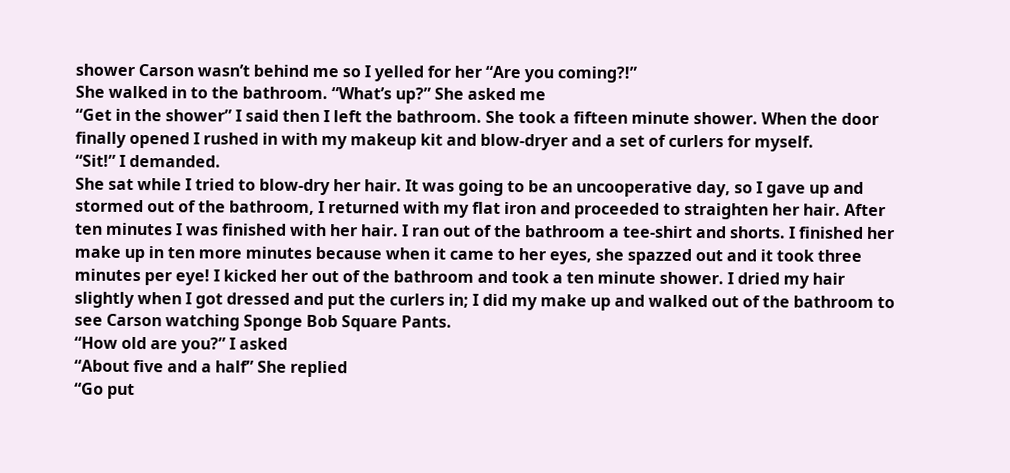shower Carson wasn’t behind me so I yelled for her “Are you coming?!”
She walked in to the bathroom. “What’s up?” She asked me
“Get in the shower” I said then I left the bathroom. She took a fifteen minute shower. When the door finally opened I rushed in with my makeup kit and blow-dryer and a set of curlers for myself.
“Sit!” I demanded.
She sat while I tried to blow-dry her hair. It was going to be an uncooperative day, so I gave up and stormed out of the bathroom, I returned with my flat iron and proceeded to straighten her hair. After ten minutes I was finished with her hair. I ran out of the bathroom a tee-shirt and shorts. I finished her make up in ten more minutes because when it came to her eyes, she spazzed out and it took three minutes per eye! I kicked her out of the bathroom and took a ten minute shower. I dried my hair slightly when I got dressed and put the curlers in; I did my make up and walked out of the bathroom to see Carson watching Sponge Bob Square Pants.
“How old are you?” I asked
“About five and a half” She replied
“Go put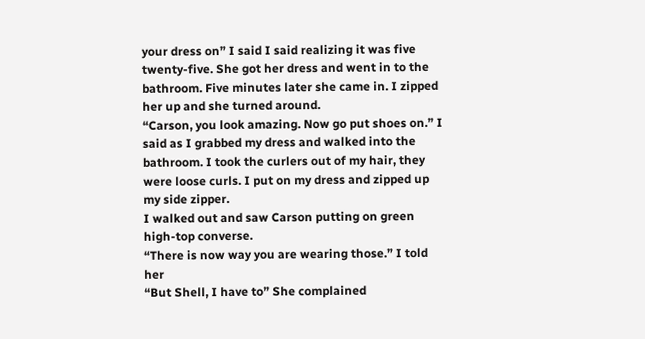your dress on” I said I said realizing it was five twenty-five. She got her dress and went in to the bathroom. Five minutes later she came in. I zipped her up and she turned around.
“Carson, you look amazing. Now go put shoes on.” I said as I grabbed my dress and walked into the bathroom. I took the curlers out of my hair, they were loose curls. I put on my dress and zipped up my side zipper.
I walked out and saw Carson putting on green high-top converse.
“There is now way you are wearing those.” I told her
“But Shell, I have to” She complained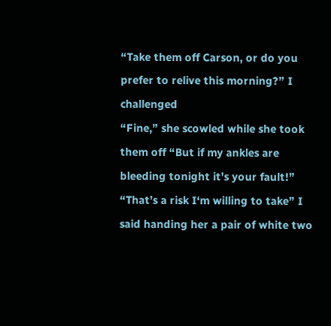“Take them off Carson, or do you prefer to relive this morning?” I challenged
“Fine,” she scowled while she took them off “But if my ankles are bleeding tonight it’s your fault!”
“That’s a risk I‘m willing to take” I said handing her a pair of white two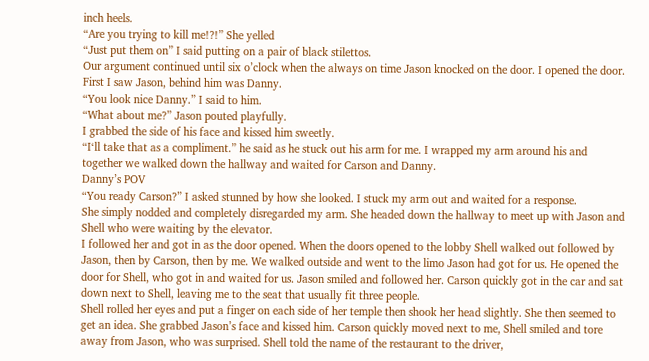inch heels.
“Are you trying to kill me!?!” She yelled
“Just put them on” I said putting on a pair of black stilettos.
Our argument continued until six o’clock when the always on time Jason knocked on the door. I opened the door. First I saw Jason, behind him was Danny.
“You look nice Danny.” I said to him.
“What about me?” Jason pouted playfully.
I grabbed the side of his face and kissed him sweetly.
“I‘ll take that as a compliment.” he said as he stuck out his arm for me. I wrapped my arm around his and together we walked down the hallway and waited for Carson and Danny.
Danny’s POV
“You ready Carson?” I asked stunned by how she looked. I stuck my arm out and waited for a response.
She simply nodded and completely disregarded my arm. She headed down the hallway to meet up with Jason and Shell who were waiting by the elevator.
I followed her and got in as the door opened. When the doors opened to the lobby Shell walked out followed by Jason, then by Carson, then by me. We walked outside and went to the limo Jason had got for us. He opened the door for Shell, who got in and waited for us. Jason smiled and followed her. Carson quickly got in the car and sat down next to Shell, leaving me to the seat that usually fit three people.
Shell rolled her eyes and put a finger on each side of her temple then shook her head slightly. She then seemed to get an idea. She grabbed Jason’s face and kissed him. Carson quickly moved next to me, Shell smiled and tore away from Jason, who was surprised. Shell told the name of the restaurant to the driver,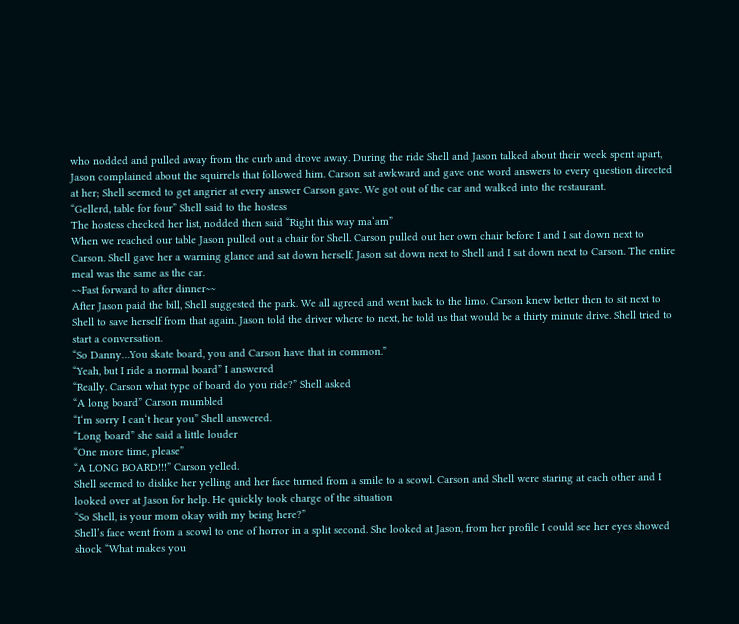who nodded and pulled away from the curb and drove away. During the ride Shell and Jason talked about their week spent apart, Jason complained about the squirrels that followed him. Carson sat awkward and gave one word answers to every question directed at her; Shell seemed to get angrier at every answer Carson gave. We got out of the car and walked into the restaurant.
“Gellerd, table for four” Shell said to the hostess
The hostess checked her list, nodded then said “Right this way ma‘am”
When we reached our table Jason pulled out a chair for Shell. Carson pulled out her own chair before I and I sat down next to Carson. Shell gave her a warning glance and sat down herself. Jason sat down next to Shell and I sat down next to Carson. The entire meal was the same as the car.
~~Fast forward to after dinner~~
After Jason paid the bill, Shell suggested the park. We all agreed and went back to the limo. Carson knew better then to sit next to Shell to save herself from that again. Jason told the driver where to next, he told us that would be a thirty minute drive. Shell tried to start a conversation.
“So Danny…You skate board, you and Carson have that in common.”
“Yeah, but I ride a normal board” I answered
“Really. Carson what type of board do you ride?” Shell asked
“A long board” Carson mumbled
“I‘m sorry I can‘t hear you” Shell answered.
“Long board” she said a little louder
“One more time, please”
“A LONG BOARD!!!” Carson yelled.
Shell seemed to dislike her yelling and her face turned from a smile to a scowl. Carson and Shell were staring at each other and I looked over at Jason for help. He quickly took charge of the situation
“So Shell, is your mom okay with my being here?”
Shell’s face went from a scowl to one of horror in a split second. She looked at Jason, from her profile I could see her eyes showed shock “What makes you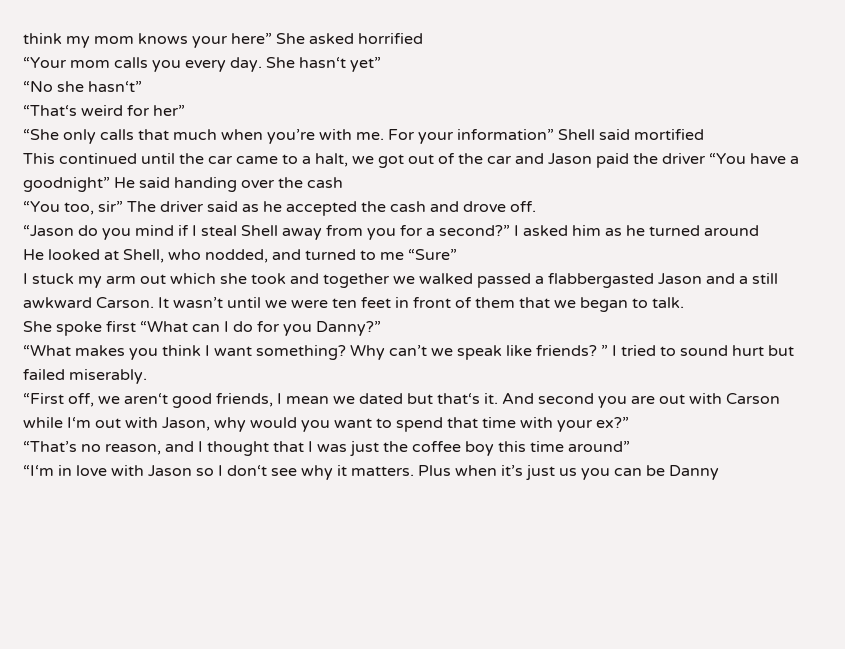think my mom knows your here” She asked horrified
“Your mom calls you every day. She hasn‘t yet”
“No she hasn‘t”
“That‘s weird for her”
“She only calls that much when you’re with me. For your information” Shell said mortified
This continued until the car came to a halt, we got out of the car and Jason paid the driver “You have a goodnight” He said handing over the cash
“You too, sir” The driver said as he accepted the cash and drove off.
“Jason do you mind if I steal Shell away from you for a second?” I asked him as he turned around
He looked at Shell, who nodded, and turned to me “Sure”
I stuck my arm out which she took and together we walked passed a flabbergasted Jason and a still awkward Carson. It wasn’t until we were ten feet in front of them that we began to talk.
She spoke first “What can I do for you Danny?”
“What makes you think I want something? Why can’t we speak like friends? ” I tried to sound hurt but failed miserably.
“First off, we aren‘t good friends, I mean we dated but that‘s it. And second you are out with Carson while I‘m out with Jason, why would you want to spend that time with your ex?”
“That’s no reason, and I thought that I was just the coffee boy this time around”
“I‘m in love with Jason so I don‘t see why it matters. Plus when it’s just us you can be Danny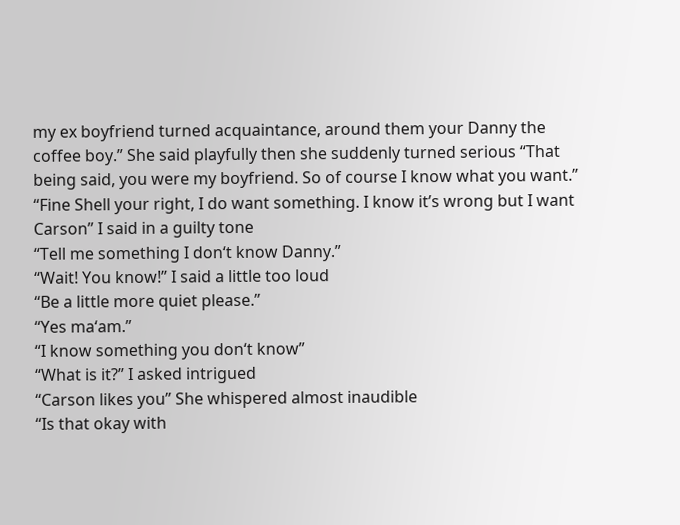my ex boyfriend turned acquaintance, around them your Danny the coffee boy.” She said playfully then she suddenly turned serious “That being said, you were my boyfriend. So of course I know what you want.”
“Fine Shell your right, I do want something. I know it’s wrong but I want Carson” I said in a guilty tone
“Tell me something I don‘t know Danny.”
“Wait! You know!” I said a little too loud
“Be a little more quiet please.”
“Yes ma‘am.”
“I know something you don‘t know”
“What is it?” I asked intrigued
“Carson likes you” She whispered almost inaudible
“Is that okay with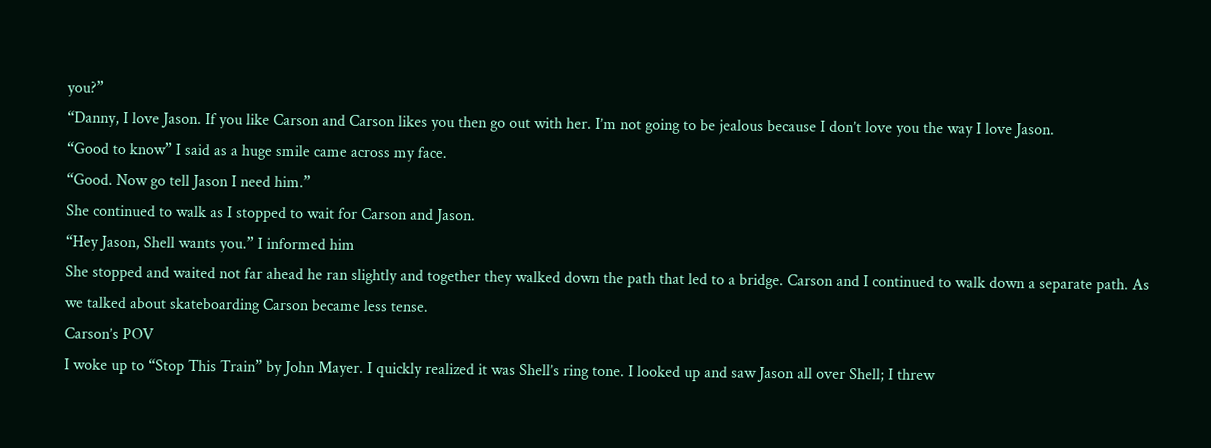you?”
“Danny, I love Jason. If you like Carson and Carson likes you then go out with her. I’m not going to be jealous because I don’t love you the way I love Jason.
“Good to know” I said as a huge smile came across my face.
“Good. Now go tell Jason I need him.”
She continued to walk as I stopped to wait for Carson and Jason.
“Hey Jason, Shell wants you.” I informed him
She stopped and waited not far ahead he ran slightly and together they walked down the path that led to a bridge. Carson and I continued to walk down a separate path. As we talked about skateboarding Carson became less tense.
Carson’s POV
I woke up to “Stop This Train” by John Mayer. I quickly realized it was Shell’s ring tone. I looked up and saw Jason all over Shell; I threw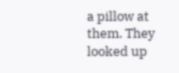a pillow at them. They looked up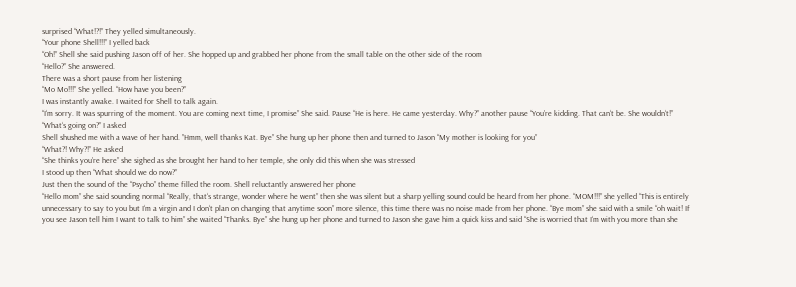surprised “What!?!” They yelled simultaneously.
“Your phone Shell!!!” I yelled back
“Oh!” Shell she said pushing Jason off of her. She hopped up and grabbed her phone from the small table on the other side of the room
“Hello?” She answered.
There was a short pause from her listening
“Mo Mo!!!” She yelled. “How have you been?”
I was instantly awake. I waited for Shell to talk again.
“I‘m sorry. It was spurring of the moment. You are coming next time, I promise” She said. Pause “He is here. He came yesterday. Why?” another pause “You’re kidding. That can‘t be. She wouldn‘t!”
“What‘s going on?” I asked
Shell shushed me with a wave of her hand. ”Hmm, well thanks Kat. Bye” She hung up her phone then and turned to Jason “My mother is looking for you”
“What?! Why?!” He asked
“She thinks you’re here” she sighed as she brought her hand to her temple, she only did this when she was stressed
I stood up then “What should we do now?”
Just then the sound of the “Psycho” theme filled the room. Shell reluctantly answered her phone
“Hello mom” she said sounding normal “Really, that‘s strange, wonder where he went” then she was silent but a sharp yelling sound could be heard from her phone. “MOM!!!” she yelled “This is entirely unnecessary to say to you but I‘m a virgin and I don‘t plan on changing that anytime soon” more silence, this time there was no noise made from her phone. “Bye mom” she said with a smile “oh wait! If you see Jason tell him I want to talk to him” she waited “Thanks. Bye” she hung up her phone and turned to Jason she gave him a quick kiss and said “She is worried that I‘m with you more than she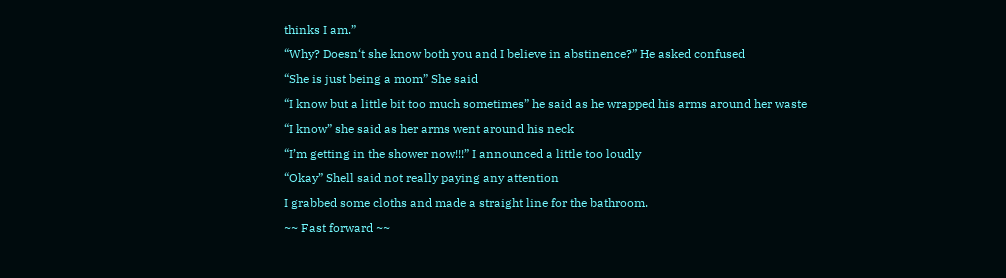thinks I am.”
“Why? Doesn‘t she know both you and I believe in abstinence?” He asked confused
“She is just being a mom” She said
“I know but a little bit too much sometimes” he said as he wrapped his arms around her waste
“I know” she said as her arms went around his neck
“I’m getting in the shower now!!!” I announced a little too loudly
“Okay” Shell said not really paying any attention
I grabbed some cloths and made a straight line for the bathroom.
~~ Fast forward ~~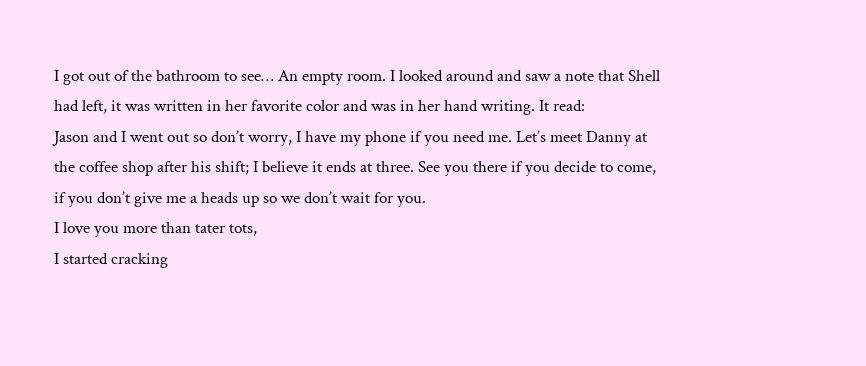I got out of the bathroom to see… An empty room. I looked around and saw a note that Shell had left, it was written in her favorite color and was in her hand writing. It read:
Jason and I went out so don’t worry, I have my phone if you need me. Let’s meet Danny at the coffee shop after his shift; I believe it ends at three. See you there if you decide to come, if you don’t give me a heads up so we don’t wait for you.
I love you more than tater tots,
I started cracking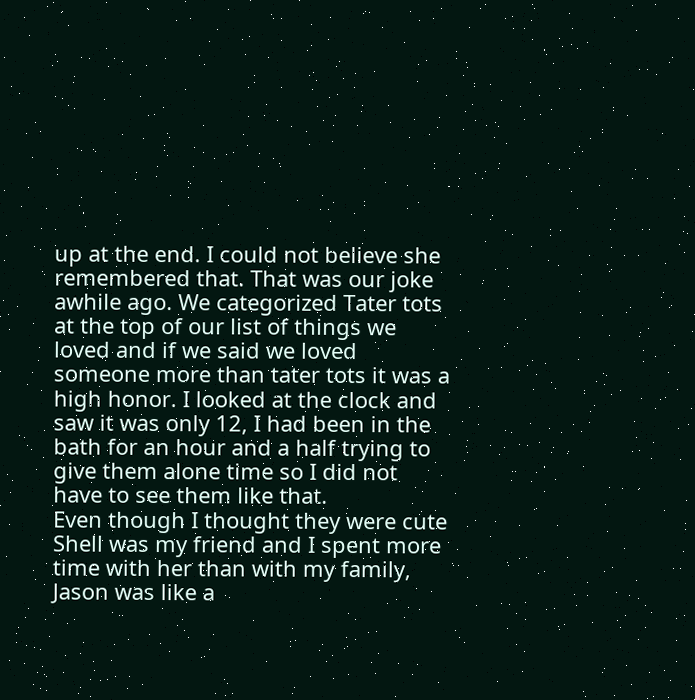up at the end. I could not believe she remembered that. That was our joke awhile ago. We categorized Tater tots at the top of our list of things we loved and if we said we loved someone more than tater tots it was a high honor. I looked at the clock and saw it was only 12, I had been in the bath for an hour and a half trying to give them alone time so I did not have to see them like that.
Even though I thought they were cute Shell was my friend and I spent more time with her than with my family, Jason was like a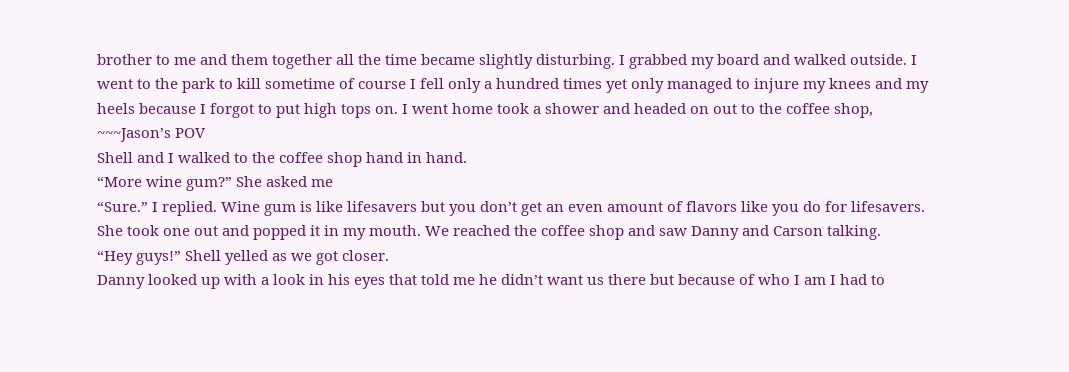brother to me and them together all the time became slightly disturbing. I grabbed my board and walked outside. I went to the park to kill sometime of course I fell only a hundred times yet only managed to injure my knees and my heels because I forgot to put high tops on. I went home took a shower and headed on out to the coffee shop,
~~~Jason’s POV
Shell and I walked to the coffee shop hand in hand.
“More wine gum?” She asked me
“Sure.” I replied. Wine gum is like lifesavers but you don’t get an even amount of flavors like you do for lifesavers.
She took one out and popped it in my mouth. We reached the coffee shop and saw Danny and Carson talking.
“Hey guys!” Shell yelled as we got closer.
Danny looked up with a look in his eyes that told me he didn’t want us there but because of who I am I had to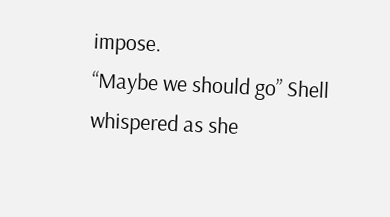impose.
“Maybe we should go” Shell whispered as she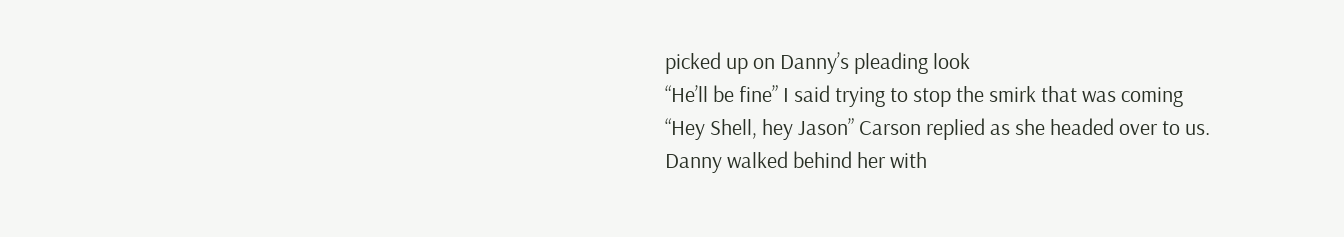picked up on Danny’s pleading look
“He’ll be fine” I said trying to stop the smirk that was coming
“Hey Shell, hey Jason” Carson replied as she headed over to us.
Danny walked behind her with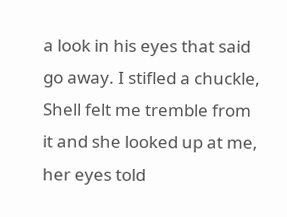a look in his eyes that said go away. I stifled a chuckle, Shell felt me tremble from it and she looked up at me, her eyes told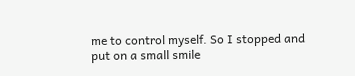me to control myself. So I stopped and put on a small smile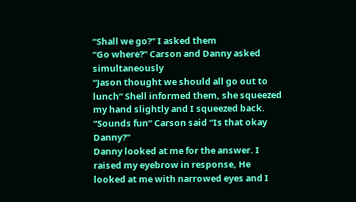“Shall we go?” I asked them
“Go where?” Carson and Danny asked simultaneously
“Jason thought we should all go out to lunch” Shell informed them, she squeezed my hand slightly and I squeezed back.
“Sounds fun” Carson said “Is that okay Danny?”
Danny looked at me for the answer. I raised my eyebrow in response, He looked at me with narrowed eyes and I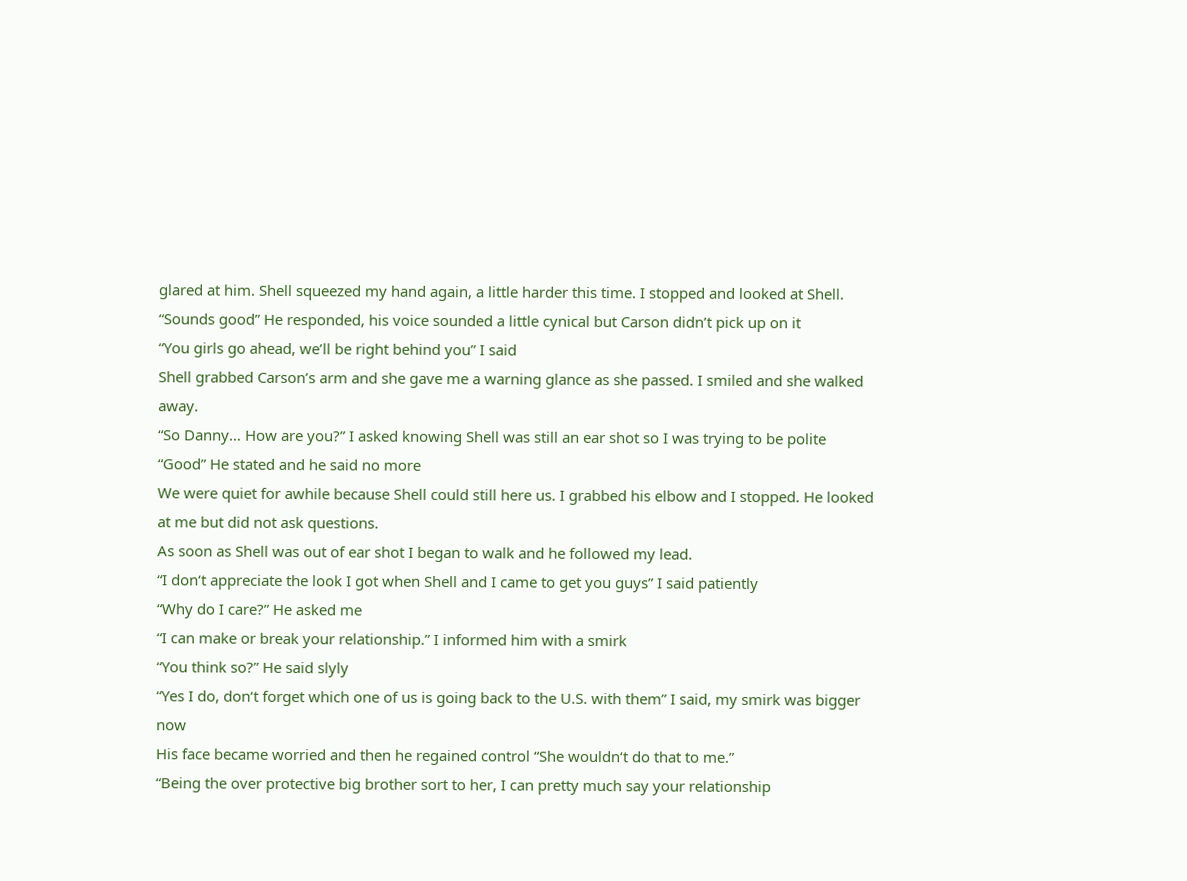glared at him. Shell squeezed my hand again, a little harder this time. I stopped and looked at Shell.
“Sounds good” He responded, his voice sounded a little cynical but Carson didn’t pick up on it
“You girls go ahead, we’ll be right behind you” I said
Shell grabbed Carson’s arm and she gave me a warning glance as she passed. I smiled and she walked away.
“So Danny… How are you?” I asked knowing Shell was still an ear shot so I was trying to be polite
“Good” He stated and he said no more
We were quiet for awhile because Shell could still here us. I grabbed his elbow and I stopped. He looked at me but did not ask questions.
As soon as Shell was out of ear shot I began to walk and he followed my lead.
“I don‘t appreciate the look I got when Shell and I came to get you guys” I said patiently
“Why do I care?” He asked me
“I can make or break your relationship.” I informed him with a smirk
“You think so?” He said slyly
“Yes I do, don‘t forget which one of us is going back to the U.S. with them” I said, my smirk was bigger now
His face became worried and then he regained control “She wouldn‘t do that to me.”
“Being the over protective big brother sort to her, I can pretty much say your relationship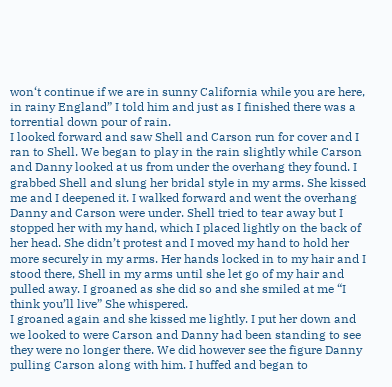won‘t continue if we are in sunny California while you are here, in rainy England” I told him and just as I finished there was a torrential down pour of rain.
I looked forward and saw Shell and Carson run for cover and I ran to Shell. We began to play in the rain slightly while Carson and Danny looked at us from under the overhang they found. I grabbed Shell and slung her bridal style in my arms. She kissed me and I deepened it. I walked forward and went the overhang Danny and Carson were under. Shell tried to tear away but I stopped her with my hand, which I placed lightly on the back of her head. She didn’t protest and I moved my hand to hold her more securely in my arms. Her hands locked in to my hair and I stood there, Shell in my arms until she let go of my hair and pulled away. I groaned as she did so and she smiled at me “I think you’ll live” She whispered.
I groaned again and she kissed me lightly. I put her down and we looked to were Carson and Danny had been standing to see they were no longer there. We did however see the figure Danny pulling Carson along with him. I huffed and began to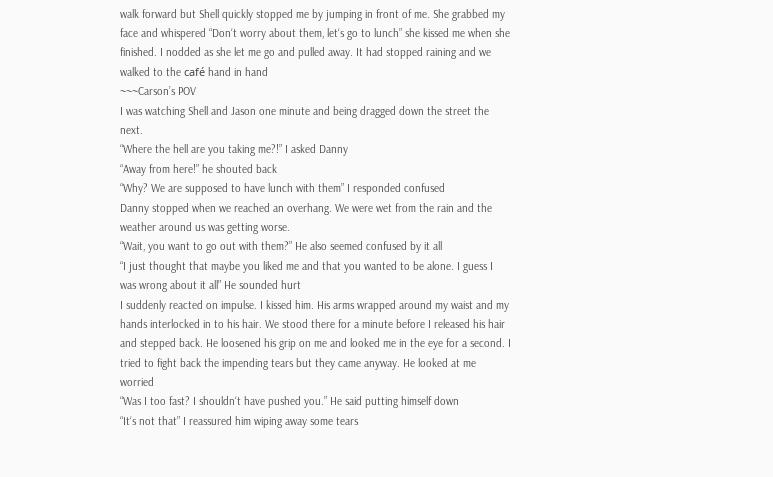walk forward but Shell quickly stopped me by jumping in front of me. She grabbed my face and whispered “Don‘t worry about them, let‘s go to lunch” she kissed me when she finished. I nodded as she let me go and pulled away. It had stopped raining and we walked to the café hand in hand
~~~Carson’s POV
I was watching Shell and Jason one minute and being dragged down the street the next.
“Where the hell are you taking me?!” I asked Danny
“Away from here!” he shouted back
“Why? We are supposed to have lunch with them” I responded confused
Danny stopped when we reached an overhang. We were wet from the rain and the weather around us was getting worse.
“Wait, you want to go out with them?” He also seemed confused by it all
“I just thought that maybe you liked me and that you wanted to be alone. I guess I was wrong about it all” He sounded hurt
I suddenly reacted on impulse. I kissed him. His arms wrapped around my waist and my hands interlocked in to his hair. We stood there for a minute before I released his hair and stepped back. He loosened his grip on me and looked me in the eye for a second. I tried to fight back the impending tears but they came anyway. He looked at me worried
“Was I too fast? I shouldn‘t have pushed you.” He said putting himself down
“It‘s not that” I reassured him wiping away some tears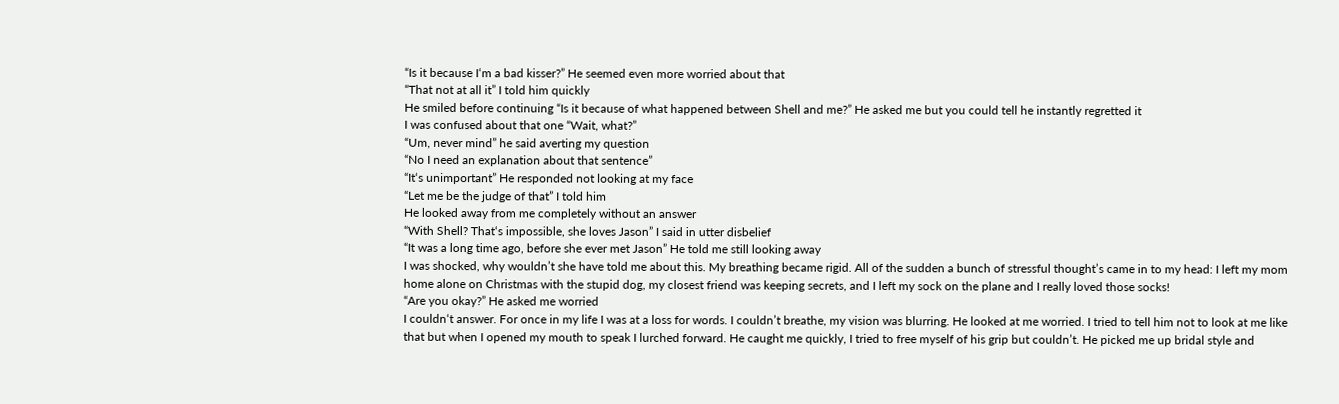“Is it because I‘m a bad kisser?” He seemed even more worried about that
“That not at all it” I told him quickly
He smiled before continuing “Is it because of what happened between Shell and me?” He asked me but you could tell he instantly regretted it
I was confused about that one “Wait, what?”
“Um, never mind” he said averting my question
“No I need an explanation about that sentence”
“It‘s unimportant” He responded not looking at my face
“Let me be the judge of that” I told him
He looked away from me completely without an answer
“With Shell? That‘s impossible, she loves Jason” I said in utter disbelief
“It was a long time ago, before she ever met Jason” He told me still looking away
I was shocked, why wouldn’t she have told me about this. My breathing became rigid. All of the sudden a bunch of stressful thought’s came in to my head: I left my mom home alone on Christmas with the stupid dog, my closest friend was keeping secrets, and I left my sock on the plane and I really loved those socks!
“Are you okay?” He asked me worried
I couldn‘t answer. For once in my life I was at a loss for words. I couldn’t breathe, my vision was blurring. He looked at me worried. I tried to tell him not to look at me like that but when I opened my mouth to speak I lurched forward. He caught me quickly, I tried to free myself of his grip but couldn’t. He picked me up bridal style and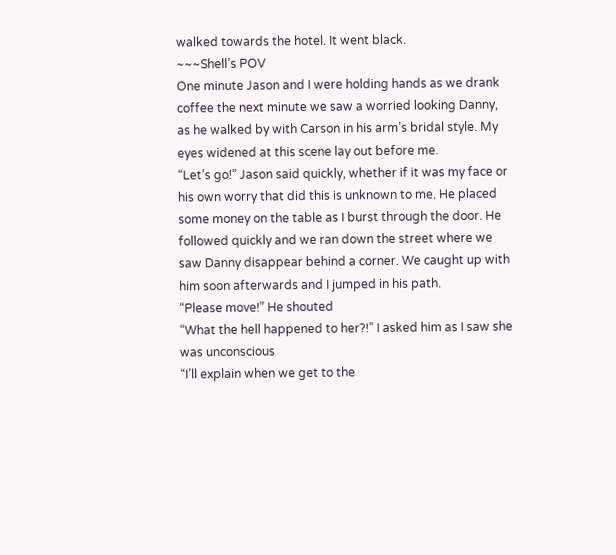walked towards the hotel. It went black.
~~~Shell’s POV
One minute Jason and I were holding hands as we drank coffee the next minute we saw a worried looking Danny, as he walked by with Carson in his arm’s bridal style. My eyes widened at this scene lay out before me.
“Let’s go!” Jason said quickly, whether if it was my face or his own worry that did this is unknown to me. He placed some money on the table as I burst through the door. He followed quickly and we ran down the street where we saw Danny disappear behind a corner. We caught up with him soon afterwards and I jumped in his path.
“Please move!” He shouted
“What the hell happened to her?!” I asked him as I saw she was unconscious
“I’ll explain when we get to the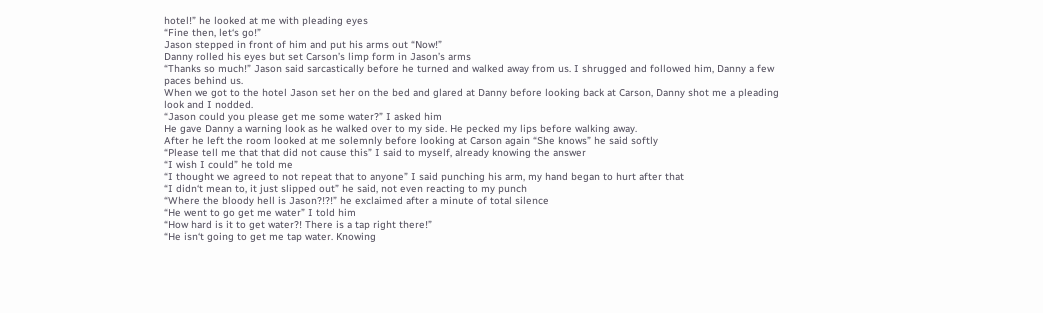hotel!” he looked at me with pleading eyes
“Fine then, let‘s go!”
Jason stepped in front of him and put his arms out “Now!”
Danny rolled his eyes but set Carson’s limp form in Jason’s arms
“Thanks so much!” Jason said sarcastically before he turned and walked away from us. I shrugged and followed him, Danny a few paces behind us.
When we got to the hotel Jason set her on the bed and glared at Danny before looking back at Carson, Danny shot me a pleading look and I nodded.
“Jason could you please get me some water?” I asked him
He gave Danny a warning look as he walked over to my side. He pecked my lips before walking away.
After he left the room looked at me solemnly before looking at Carson again “She knows” he said softly
“Please tell me that that did not cause this” I said to myself, already knowing the answer
“I wish I could” he told me
“I thought we agreed to not repeat that to anyone” I said punching his arm, my hand began to hurt after that
“I didn‘t mean to, it just slipped out” he said, not even reacting to my punch
“Where the bloody hell is Jason?!?!” he exclaimed after a minute of total silence
“He went to go get me water” I told him
“How hard is it to get water?! There is a tap right there!”
“He isn‘t going to get me tap water. Knowing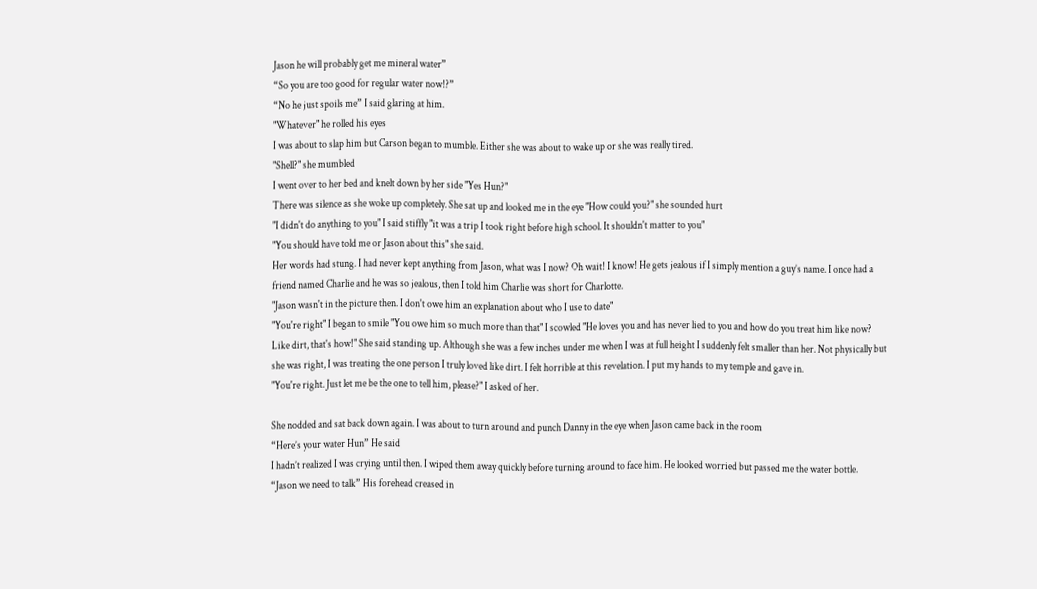Jason he will probably get me mineral water”
“So you are too good for regular water now!?”
“No he just spoils me” I said glaring at him.
"Whatever" he rolled his eyes
I was about to slap him but Carson began to mumble. Either she was about to wake up or she was really tired.
"Shell?" she mumbled
I went over to her bed and knelt down by her side "Yes Hun?"
There was silence as she woke up completely. She sat up and looked me in the eye "How could you?" she sounded hurt
"I didn't do anything to you" I said stiffly "it was a trip I took right before high school. It shouldn't matter to you"
"You should have told me or Jason about this" she said.
Her words had stung. I had never kept anything from Jason, what was I now? Oh wait! I know! He gets jealous if I simply mention a guy’s name. I once had a friend named Charlie and he was so jealous, then I told him Charlie was short for Charlotte.
"Jason wasn't in the picture then. I don't owe him an explanation about who I use to date"
"You're right" I began to smile "You owe him so much more than that" I scowled "He loves you and has never lied to you and how do you treat him like now? Like dirt, that's how!" She said standing up. Although she was a few inches under me when I was at full height I suddenly felt smaller than her. Not physically but she was right, I was treating the one person I truly loved like dirt. I felt horrible at this revelation. I put my hands to my temple and gave in.
"You're right. Just let me be the one to tell him, please?" I asked of her.

She nodded and sat back down again. I was about to turn around and punch Danny in the eye when Jason came back in the room
“Here’s your water Hun” He said
I hadn’t realized I was crying until then. I wiped them away quickly before turning around to face him. He looked worried but passed me the water bottle.
“Jason we need to talk” His forehead creased in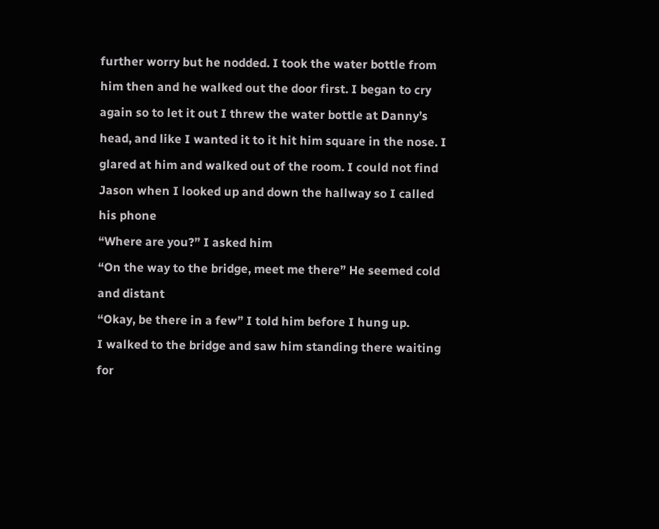further worry but he nodded. I took the water bottle from him then and he walked out the door first. I began to cry again so to let it out I threw the water bottle at Danny’s head, and like I wanted it to it hit him square in the nose. I glared at him and walked out of the room. I could not find Jason when I looked up and down the hallway so I called his phone
“Where are you?” I asked him
“On the way to the bridge, meet me there” He seemed cold and distant
“Okay, be there in a few” I told him before I hung up.
I walked to the bridge and saw him standing there waiting for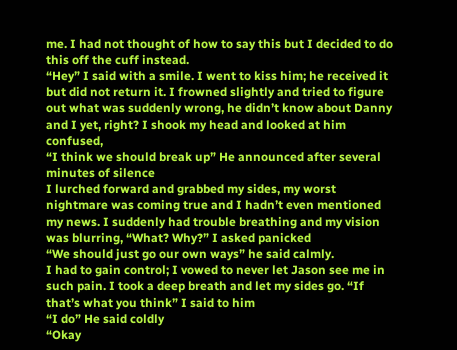me. I had not thought of how to say this but I decided to do this off the cuff instead.
“Hey” I said with a smile. I went to kiss him; he received it but did not return it. I frowned slightly and tried to figure out what was suddenly wrong, he didn’t know about Danny and I yet, right? I shook my head and looked at him confused,
“I think we should break up” He announced after several minutes of silence
I lurched forward and grabbed my sides, my worst nightmare was coming true and I hadn’t even mentioned my news. I suddenly had trouble breathing and my vision was blurring, “What? Why?” I asked panicked
“We should just go our own ways” he said calmly.
I had to gain control; I vowed to never let Jason see me in such pain. I took a deep breath and let my sides go. “If that’s what you think” I said to him
“I do” He said coldly
“Okay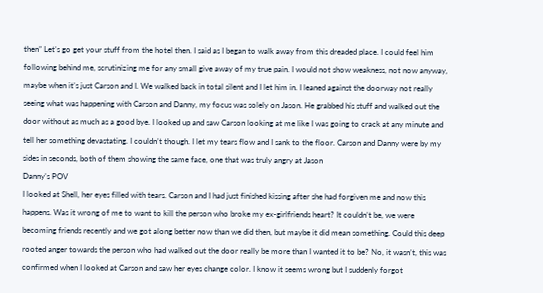then” Let’s go get your stuff from the hotel then. I said as I began to walk away from this dreaded place. I could feel him following behind me, scrutinizing me for any small give away of my true pain. I would not show weakness, not now anyway, maybe when it’s just Carson and I. We walked back in total silent and I let him in. I leaned against the doorway not really seeing what was happening with Carson and Danny, my focus was solely on Jason. He grabbed his stuff and walked out the door without as much as a good bye. I looked up and saw Carson looking at me like I was going to crack at any minute and tell her something devastating. I couldn’t though. I let my tears flow and I sank to the floor. Carson and Danny were by my sides in seconds, both of them showing the same face, one that was truly angry at Jason
Danny’s POV
I looked at Shell, her eyes filled with tears. Carson and I had just finished kissing after she had forgiven me and now this happens. Was it wrong of me to want to kill the person who broke my ex-girlfriends heart? It couldn’t be, we were becoming friends recently and we got along better now than we did then, but maybe it did mean something. Could this deep rooted anger towards the person who had walked out the door really be more than I wanted it to be? No, it wasn’t, this was confirmed when I looked at Carson and saw her eyes change color. I know it seems wrong but I suddenly forgot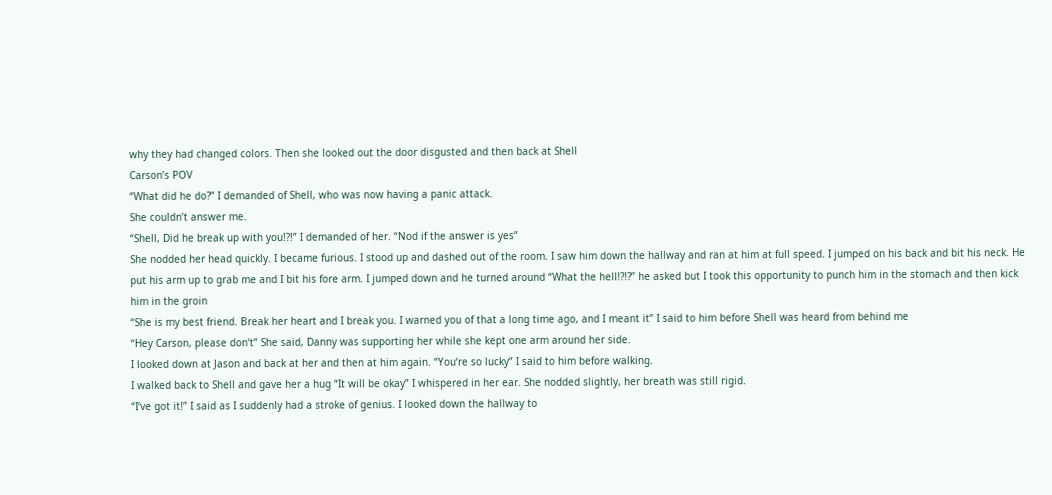why they had changed colors. Then she looked out the door disgusted and then back at Shell
Carson’s POV
“What did he do?” I demanded of Shell, who was now having a panic attack.
She couldn’t answer me.
“Shell, Did he break up with you!?!” I demanded of her. “Nod if the answer is yes”
She nodded her head quickly. I became furious. I stood up and dashed out of the room. I saw him down the hallway and ran at him at full speed. I jumped on his back and bit his neck. He put his arm up to grab me and I bit his fore arm. I jumped down and he turned around “What the hell!?!?” he asked but I took this opportunity to punch him in the stomach and then kick him in the groin
“She is my best friend. Break her heart and I break you. I warned you of that a long time ago, and I meant it” I said to him before Shell was heard from behind me
“Hey Carson, please don‘t” She said, Danny was supporting her while she kept one arm around her side.
I looked down at Jason and back at her and then at him again. “You‘re so lucky” I said to him before walking.
I walked back to Shell and gave her a hug “It will be okay” I whispered in her ear. She nodded slightly, her breath was still rigid.
“I‘ve got it!” I said as I suddenly had a stroke of genius. I looked down the hallway to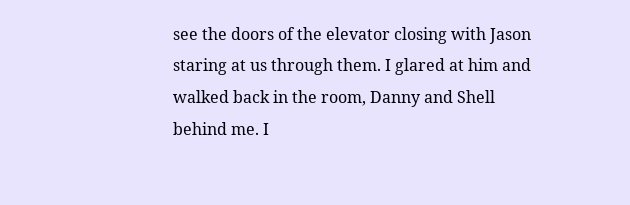see the doors of the elevator closing with Jason staring at us through them. I glared at him and walked back in the room, Danny and Shell behind me. I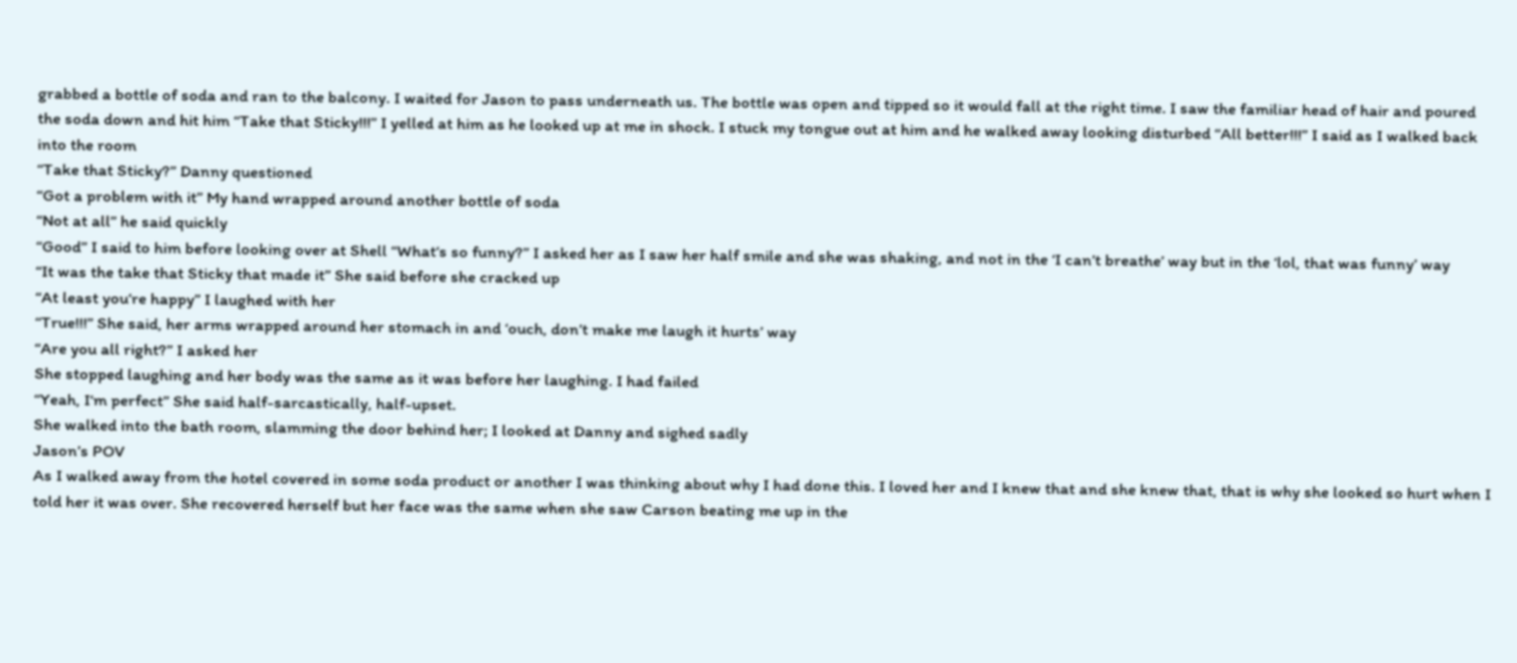grabbed a bottle of soda and ran to the balcony. I waited for Jason to pass underneath us. The bottle was open and tipped so it would fall at the right time. I saw the familiar head of hair and poured the soda down and hit him “Take that Sticky!!!” I yelled at him as he looked up at me in shock. I stuck my tongue out at him and he walked away looking disturbed “All better!!!” I said as I walked back into the room
“Take that Sticky?” Danny questioned
“Got a problem with it” My hand wrapped around another bottle of soda
“Not at all” he said quickly
“Good” I said to him before looking over at Shell “What‘s so funny?” I asked her as I saw her half smile and she was shaking, and not in the ‘I can’t breathe’ way but in the ‘lol, that was funny’ way
“It was the take that Sticky that made it” She said before she cracked up
“At least you‘re happy” I laughed with her
“True!!!” She said, her arms wrapped around her stomach in and ‘ouch, don’t make me laugh it hurts’ way
“Are you all right?” I asked her
She stopped laughing and her body was the same as it was before her laughing. I had failed
“Yeah, I‘m perfect” She said half-sarcastically, half-upset.
She walked into the bath room, slamming the door behind her; I looked at Danny and sighed sadly
Jason’s POV
As I walked away from the hotel covered in some soda product or another I was thinking about why I had done this. I loved her and I knew that and she knew that, that is why she looked so hurt when I told her it was over. She recovered herself but her face was the same when she saw Carson beating me up in the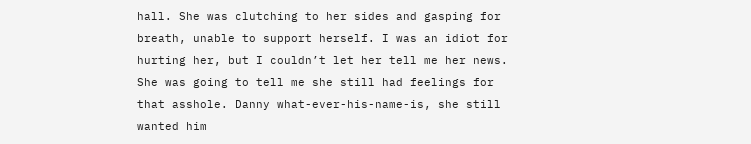hall. She was clutching to her sides and gasping for breath, unable to support herself. I was an idiot for hurting her, but I couldn’t let her tell me her news. She was going to tell me she still had feelings for that asshole. Danny what-ever-his-name-is, she still wanted him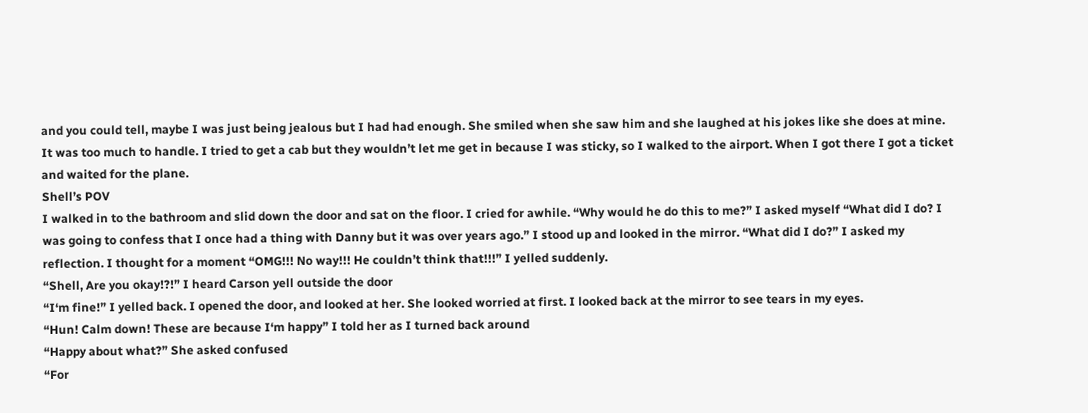and you could tell, maybe I was just being jealous but I had had enough. She smiled when she saw him and she laughed at his jokes like she does at mine. It was too much to handle. I tried to get a cab but they wouldn’t let me get in because I was sticky, so I walked to the airport. When I got there I got a ticket and waited for the plane.
Shell’s POV
I walked in to the bathroom and slid down the door and sat on the floor. I cried for awhile. “Why would he do this to me?” I asked myself “What did I do? I was going to confess that I once had a thing with Danny but it was over years ago.” I stood up and looked in the mirror. “What did I do?” I asked my reflection. I thought for a moment “OMG!!! No way!!! He couldn’t think that!!!” I yelled suddenly.
“Shell, Are you okay!?!” I heard Carson yell outside the door
“I‘m fine!” I yelled back. I opened the door, and looked at her. She looked worried at first. I looked back at the mirror to see tears in my eyes.
“Hun! Calm down! These are because I‘m happy” I told her as I turned back around
“Happy about what?” She asked confused
“For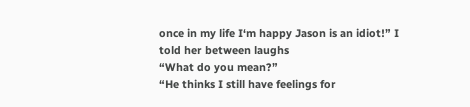once in my life I‘m happy Jason is an idiot!” I told her between laughs
“What do you mean?”
“He thinks I still have feelings for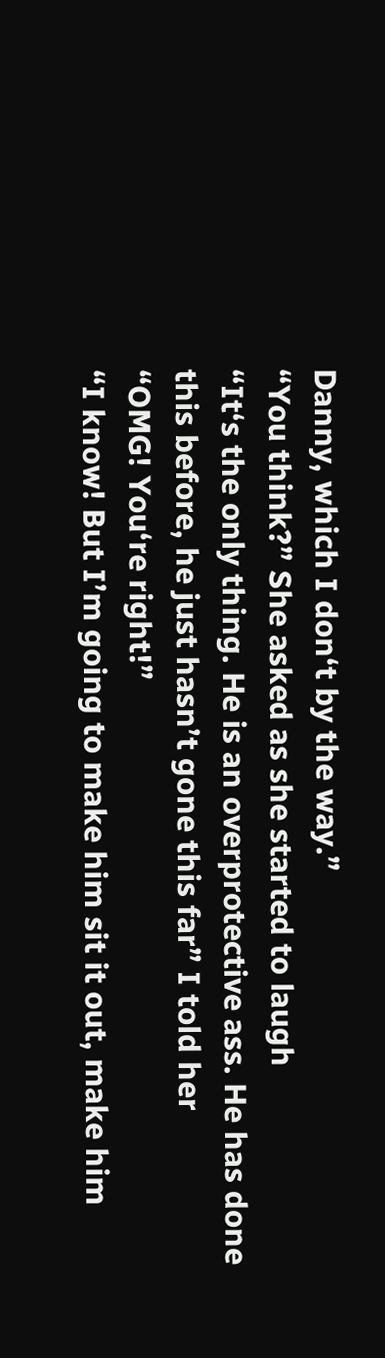Danny, which I don‘t by the way.”
“You think?” She asked as she started to laugh
“It‘s the only thing. He is an overprotective ass. He has done this before, he just hasn’t gone this far” I told her
“OMG! You‘re right!”
“I know! But I’m going to make him sit it out, make him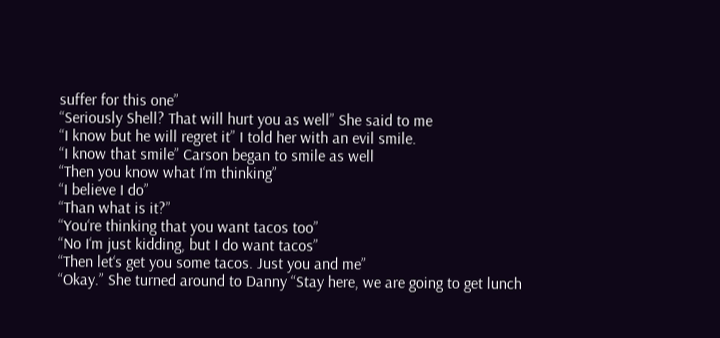suffer for this one”
“Seriously Shell? That will hurt you as well” She said to me
“I know but he will regret it” I told her with an evil smile.
“I know that smile” Carson began to smile as well
“Then you know what I‘m thinking”
“I believe I do”
“Than what is it?”
“You‘re thinking that you want tacos too”
“No I‘m just kidding, but I do want tacos”
“Then let‘s get you some tacos. Just you and me”
“Okay.” She turned around to Danny “Stay here, we are going to get lunch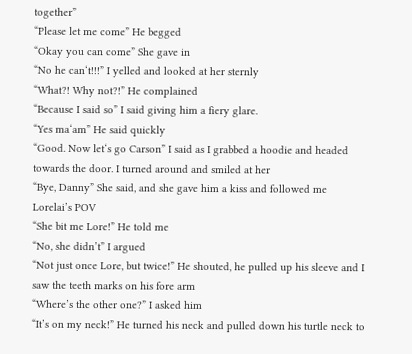together”
“Please let me come” He begged
“Okay you can come” She gave in
“No he can‘t!!!” I yelled and looked at her sternly
“What?! Why not?!” He complained
“Because I said so” I said giving him a fiery glare.
“Yes ma‘am” He said quickly
“Good. Now let‘s go Carson” I said as I grabbed a hoodie and headed towards the door. I turned around and smiled at her
“Bye, Danny” She said, and she gave him a kiss and followed me
Lorelai’s POV
“She bit me Lore!” He told me
“No, she didn’t” I argued
“Not just once Lore, but twice!” He shouted, he pulled up his sleeve and I saw the teeth marks on his fore arm
“Where’s the other one?” I asked him
“It’s on my neck!” He turned his neck and pulled down his turtle neck to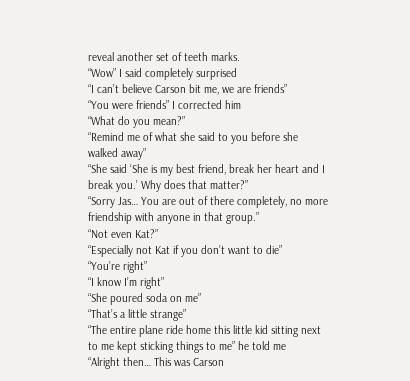reveal another set of teeth marks.
“Wow” I said completely surprised
“I can’t believe Carson bit me, we are friends”
“You were friends” I corrected him
“What do you mean?”
“Remind me of what she said to you before she walked away”
“She said ‘She is my best friend, break her heart and I break you.’ Why does that matter?”
“Sorry Jas… You are out of there completely, no more friendship with anyone in that group.”
“Not even Kat?”
“Especially not Kat if you don’t want to die”
“You’re right”
“I know I’m right”
“She poured soda on me”
“That’s a little strange”
“The entire plane ride home this little kid sitting next to me kept sticking things to me” he told me
“Alright then… This was Carson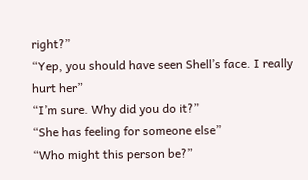right?”
“Yep, you should have seen Shell’s face. I really hurt her”
“I’m sure. Why did you do it?”
“She has feeling for someone else”
“Who might this person be?”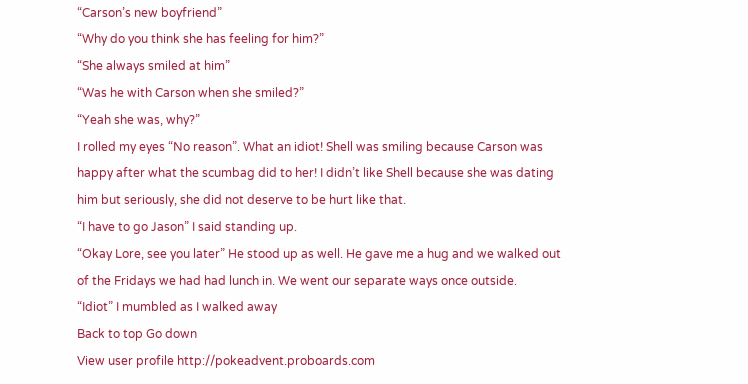“Carson’s new boyfriend”
“Why do you think she has feeling for him?”
“She always smiled at him”
“Was he with Carson when she smiled?”
“Yeah she was, why?”
I rolled my eyes “No reason”. What an idiot! Shell was smiling because Carson was happy after what the scumbag did to her! I didn’t like Shell because she was dating him but seriously, she did not deserve to be hurt like that.
“I have to go Jason” I said standing up.
“Okay Lore, see you later” He stood up as well. He gave me a hug and we walked out of the Fridays we had had lunch in. We went our separate ways once outside.
“Idiot” I mumbled as I walked away
Back to top Go down
View user profile http://pokeadvent.proboards.com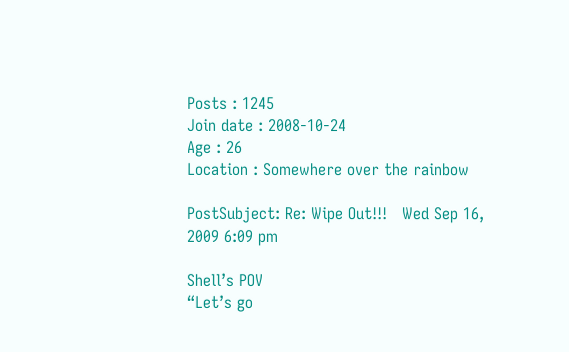Posts : 1245
Join date : 2008-10-24
Age : 26
Location : Somewhere over the rainbow

PostSubject: Re: Wipe Out!!!   Wed Sep 16, 2009 6:09 pm

Shell’s POV
“Let’s go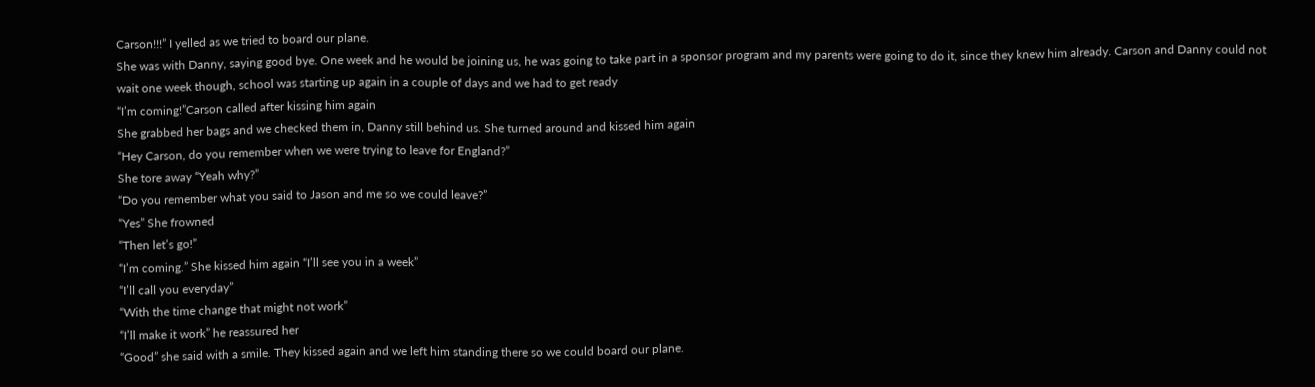Carson!!!” I yelled as we tried to board our plane.
She was with Danny, saying good bye. One week and he would be joining us, he was going to take part in a sponsor program and my parents were going to do it, since they knew him already. Carson and Danny could not wait one week though, school was starting up again in a couple of days and we had to get ready
“I’m coming!”Carson called after kissing him again
She grabbed her bags and we checked them in, Danny still behind us. She turned around and kissed him again
“Hey Carson, do you remember when we were trying to leave for England?”
She tore away “Yeah why?”
“Do you remember what you said to Jason and me so we could leave?”
“Yes” She frowned
“Then let’s go!”
“I’m coming.” She kissed him again “I’ll see you in a week”
“I’ll call you everyday”
“With the time change that might not work”
“I’ll make it work” he reassured her
“Good” she said with a smile. They kissed again and we left him standing there so we could board our plane.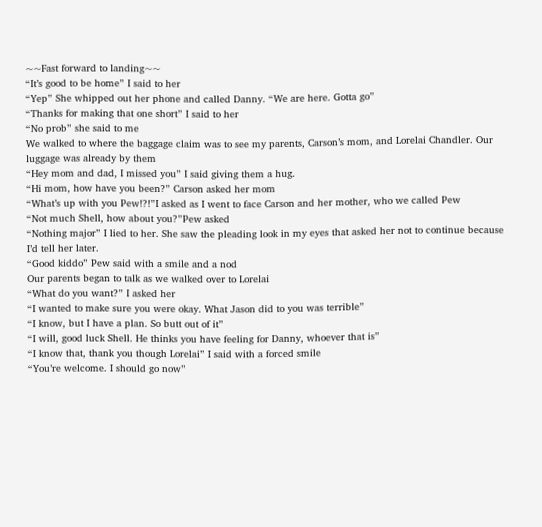~~Fast forward to landing~~
“It’s good to be home” I said to her
“Yep” She whipped out her phone and called Danny. “We are here. Gotta go”
“Thanks for making that one short” I said to her
“No prob” she said to me
We walked to where the baggage claim was to see my parents, Carson’s mom, and Lorelai Chandler. Our luggage was already by them
“Hey mom and dad, I missed you” I said giving them a hug.
“Hi mom, how have you been?” Carson asked her mom
“What’s up with you Pew!?!”I asked as I went to face Carson and her mother, who we called Pew
“Not much Shell, how about you?”Pew asked
“Nothing major” I lied to her. She saw the pleading look in my eyes that asked her not to continue because I’d tell her later.
“Good kiddo” Pew said with a smile and a nod
Our parents began to talk as we walked over to Lorelai
“What do you want?” I asked her
“I wanted to make sure you were okay. What Jason did to you was terrible”
“I know, but I have a plan. So butt out of it”
“I will, good luck Shell. He thinks you have feeling for Danny, whoever that is”
“I know that, thank you though Lorelai” I said with a forced smile
“You’re welcome. I should go now”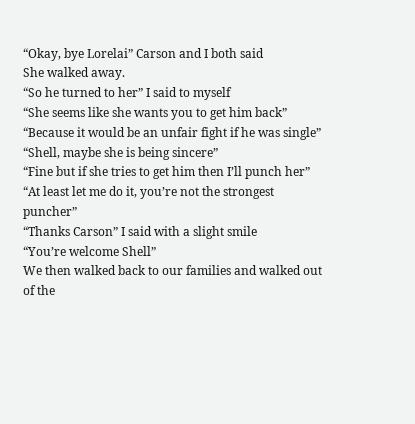“Okay, bye Lorelai” Carson and I both said
She walked away.
“So he turned to her” I said to myself
“She seems like she wants you to get him back”
“Because it would be an unfair fight if he was single”
“Shell, maybe she is being sincere”
“Fine but if she tries to get him then I’ll punch her”
“At least let me do it, you’re not the strongest puncher”
“Thanks Carson” I said with a slight smile
“You’re welcome Shell”
We then walked back to our families and walked out of the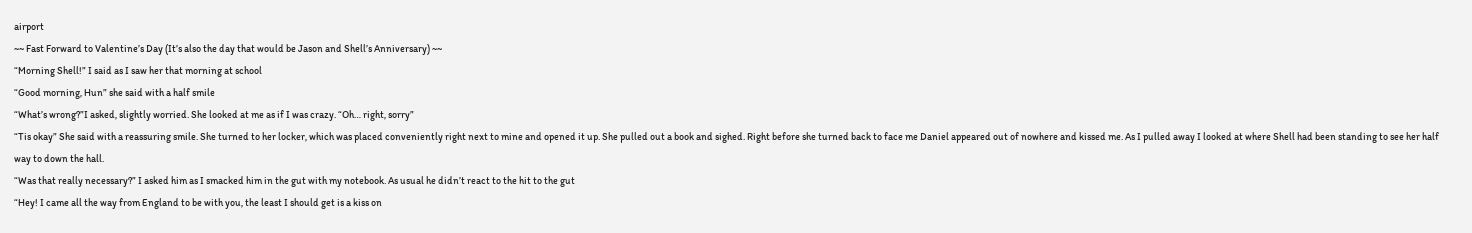airport
~~ Fast Forward to Valentine’s Day (It’s also the day that would be Jason and Shell’s Anniversary) ~~
“Morning Shell!” I said as I saw her that morning at school
“Good morning, Hun” she said with a half smile
“What’s wrong?”I asked, slightly worried. She looked at me as if I was crazy. “Oh… right, sorry”
“Tis okay” She said with a reassuring smile. She turned to her locker, which was placed conveniently right next to mine and opened it up. She pulled out a book and sighed. Right before she turned back to face me Daniel appeared out of nowhere and kissed me. As I pulled away I looked at where Shell had been standing to see her half way to down the hall.
“Was that really necessary?” I asked him as I smacked him in the gut with my notebook. As usual he didn’t react to the hit to the gut
“Hey! I came all the way from England to be with you, the least I should get is a kiss on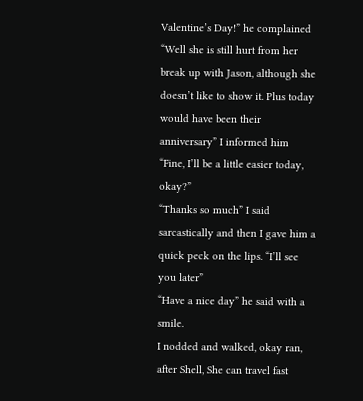Valentine’s Day!” he complained
“Well she is still hurt from her break up with Jason, although she doesn’t like to show it. Plus today would have been their anniversary” I informed him
“Fine, I’ll be a little easier today, okay?”
“Thanks so much” I said sarcastically and then I gave him a quick peck on the lips. “I’ll see you later”
“Have a nice day” he said with a smile.
I nodded and walked, okay ran, after Shell, She can travel fast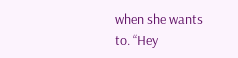when she wants to. “Hey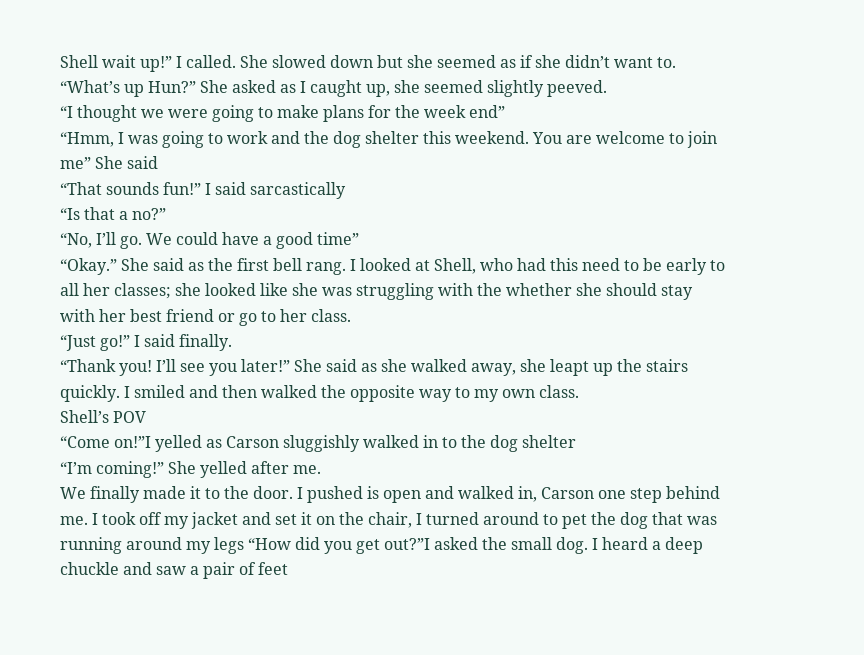Shell wait up!” I called. She slowed down but she seemed as if she didn’t want to.
“What’s up Hun?” She asked as I caught up, she seemed slightly peeved.
“I thought we were going to make plans for the week end”
“Hmm, I was going to work and the dog shelter this weekend. You are welcome to join me” She said
“That sounds fun!” I said sarcastically
“Is that a no?”
“No, I’ll go. We could have a good time”
“Okay.” She said as the first bell rang. I looked at Shell, who had this need to be early to all her classes; she looked like she was struggling with the whether she should stay with her best friend or go to her class.
“Just go!” I said finally.
“Thank you! I’ll see you later!” She said as she walked away, she leapt up the stairs quickly. I smiled and then walked the opposite way to my own class.
Shell’s POV
“Come on!”I yelled as Carson sluggishly walked in to the dog shelter
“I’m coming!” She yelled after me.
We finally made it to the door. I pushed is open and walked in, Carson one step behind me. I took off my jacket and set it on the chair, I turned around to pet the dog that was running around my legs “How did you get out?”I asked the small dog. I heard a deep chuckle and saw a pair of feet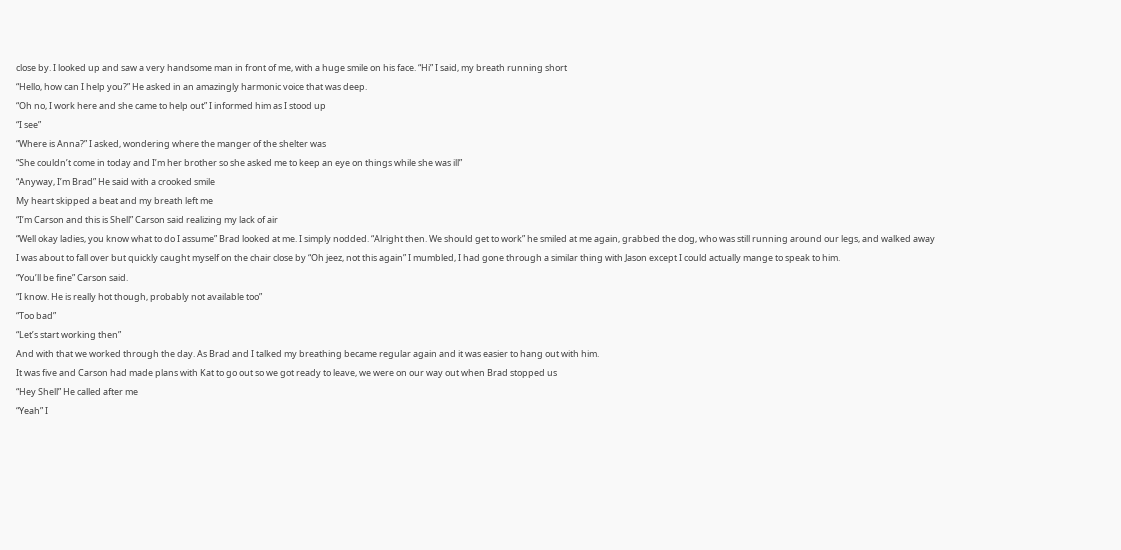close by. I looked up and saw a very handsome man in front of me, with a huge smile on his face. “Hi” I said, my breath running short
“Hello, how can I help you?” He asked in an amazingly harmonic voice that was deep.
“Oh no, I work here and she came to help out” I informed him as I stood up
“I see”
“Where is Anna?” I asked, wondering where the manger of the shelter was
“She couldn’t come in today and I’m her brother so she asked me to keep an eye on things while she was ill”
“Anyway, I’m Brad” He said with a crooked smile
My heart skipped a beat and my breath left me
“I’m Carson and this is Shell” Carson said realizing my lack of air
“Well okay ladies, you know what to do I assume” Brad looked at me. I simply nodded. “Alright then. We should get to work” he smiled at me again, grabbed the dog, who was still running around our legs, and walked away
I was about to fall over but quickly caught myself on the chair close by “Oh jeez, not this again” I mumbled, I had gone through a similar thing with Jason except I could actually mange to speak to him.
“You’ll be fine” Carson said.
“I know. He is really hot though, probably not available too”
“Too bad”
“Let’s start working then”
And with that we worked through the day. As Brad and I talked my breathing became regular again and it was easier to hang out with him.
It was five and Carson had made plans with Kat to go out so we got ready to leave, we were on our way out when Brad stopped us
“Hey Shell” He called after me
“Yeah” I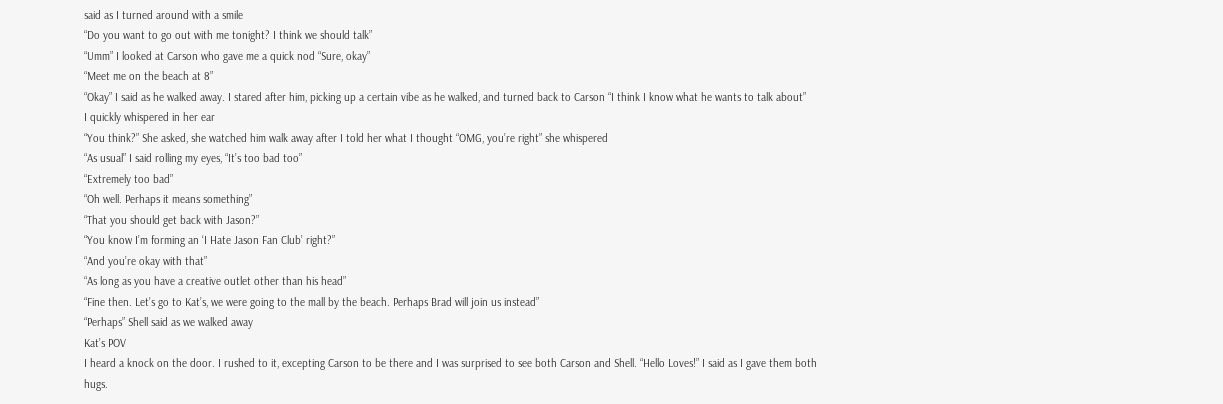said as I turned around with a smile
“Do you want to go out with me tonight? I think we should talk”
“Umm” I looked at Carson who gave me a quick nod “Sure, okay”
“Meet me on the beach at 8”
“Okay” I said as he walked away. I stared after him, picking up a certain vibe as he walked, and turned back to Carson “I think I know what he wants to talk about”
I quickly whispered in her ear
“You think?” She asked, she watched him walk away after I told her what I thought “OMG, you’re right” she whispered
“As usual” I said rolling my eyes, “It’s too bad too”
“Extremely too bad”
“Oh well. Perhaps it means something”
“That you should get back with Jason?”
“You know I’m forming an ‘I Hate Jason Fan Club’ right?”
“And you’re okay with that”
“As long as you have a creative outlet other than his head”
“Fine then. Let’s go to Kat’s, we were going to the mall by the beach. Perhaps Brad will join us instead”
“Perhaps” Shell said as we walked away
Kat’s POV
I heard a knock on the door. I rushed to it, excepting Carson to be there and I was surprised to see both Carson and Shell. “Hello Loves!” I said as I gave them both hugs.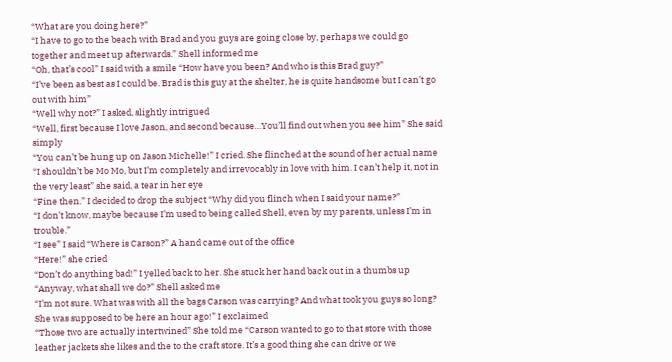“What are you doing here?”
“I have to go to the beach with Brad and you guys are going close by, perhaps we could go together and meet up afterwards.” Shell informed me
“Oh, that’s cool” I said with a smile “How have you been? And who is this Brad guy?”
“I’ve been as best as I could be. Brad is this guy at the shelter, he is quite handsome but I can’t go out with him”
“Well why not?” I asked, slightly intrigued
“Well, first because I love Jason, and second because…You’ll find out when you see him” She said simply
“You can’t be hung up on Jason Michelle!” I cried. She flinched at the sound of her actual name
“I shouldn’t be Mo Mo, but I’m completely and irrevocably in love with him. I can’t help it, not in the very least” she said, a tear in her eye
“Fine then.” I decided to drop the subject “Why did you flinch when I said your name?”
“I don’t know, maybe because I’m used to being called Shell, even by my parents, unless I’m in trouble.”
“I see” I said “Where is Carson?” A hand came out of the office
“Here!” she cried
“Don’t do anything bad!” I yelled back to her. She stuck her hand back out in a thumbs up
“Anyway, what shall we do?” Shell asked me
“I’m not sure. What was with all the bags Carson was carrying? And what took you guys so long? She was supposed to be here an hour ago!” I exclaimed
“Those two are actually intertwined” She told me “Carson wanted to go to that store with those leather jackets she likes and the to the craft store. It’s a good thing she can drive or we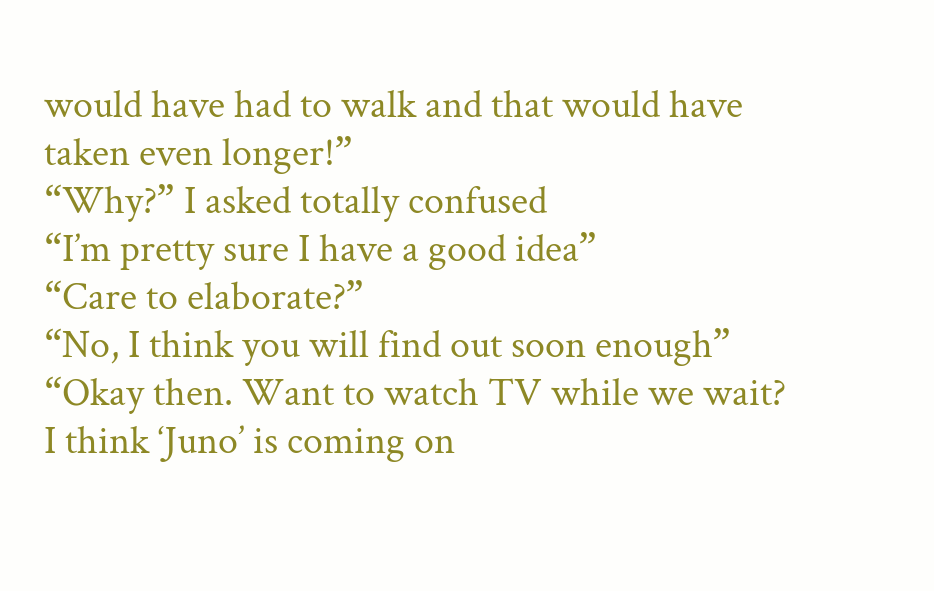would have had to walk and that would have taken even longer!”
“Why?” I asked totally confused
“I’m pretty sure I have a good idea”
“Care to elaborate?”
“No, I think you will find out soon enough”
“Okay then. Want to watch TV while we wait? I think ‘Juno’ is coming on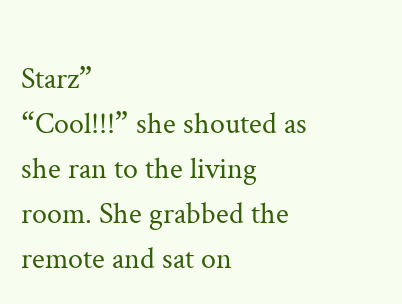Starz”
“Cool!!!” she shouted as she ran to the living room. She grabbed the remote and sat on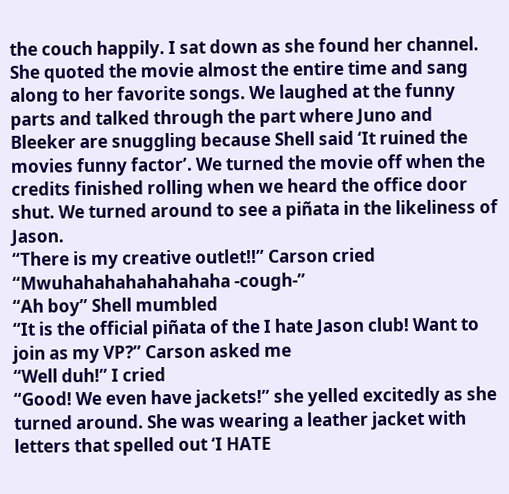the couch happily. I sat down as she found her channel.
She quoted the movie almost the entire time and sang along to her favorite songs. We laughed at the funny parts and talked through the part where Juno and Bleeker are snuggling because Shell said ‘It ruined the movies funny factor’. We turned the movie off when the credits finished rolling when we heard the office door shut. We turned around to see a piñata in the likeliness of Jason.
“There is my creative outlet!!” Carson cried “Mwuhahahahahahahaha -cough-”
“Ah boy” Shell mumbled
“It is the official piñata of the I hate Jason club! Want to join as my VP?” Carson asked me
“Well duh!” I cried
“Good! We even have jackets!” she yelled excitedly as she turned around. She was wearing a leather jacket with letters that spelled out ‘I HATE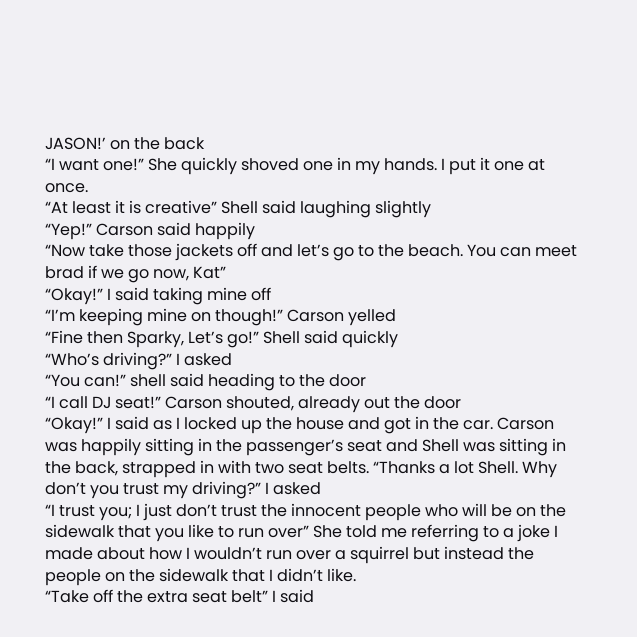JASON!’ on the back
“I want one!” She quickly shoved one in my hands. I put it one at once.
“At least it is creative” Shell said laughing slightly
“Yep!” Carson said happily
“Now take those jackets off and let’s go to the beach. You can meet brad if we go now, Kat”
“Okay!” I said taking mine off
“I’m keeping mine on though!” Carson yelled
“Fine then Sparky, Let’s go!” Shell said quickly
“Who’s driving?” I asked
“You can!” shell said heading to the door
“I call DJ seat!” Carson shouted, already out the door
“Okay!” I said as I locked up the house and got in the car. Carson was happily sitting in the passenger’s seat and Shell was sitting in the back, strapped in with two seat belts. “Thanks a lot Shell. Why don’t you trust my driving?” I asked
“I trust you; I just don’t trust the innocent people who will be on the sidewalk that you like to run over” She told me referring to a joke I made about how I wouldn’t run over a squirrel but instead the people on the sidewalk that I didn’t like.
“Take off the extra seat belt” I said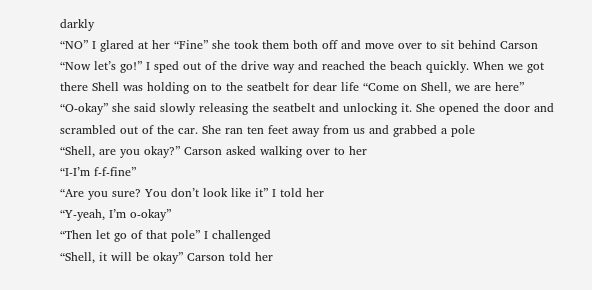darkly
“NO” I glared at her “Fine” she took them both off and move over to sit behind Carson
“Now let’s go!” I sped out of the drive way and reached the beach quickly. When we got there Shell was holding on to the seatbelt for dear life “Come on Shell, we are here”
“O-okay” she said slowly releasing the seatbelt and unlocking it. She opened the door and scrambled out of the car. She ran ten feet away from us and grabbed a pole
“Shell, are you okay?” Carson asked walking over to her
“I-I’m f-f-fine”
“Are you sure? You don’t look like it” I told her
“Y-yeah, I’m o-okay”
“Then let go of that pole” I challenged
“Shell, it will be okay” Carson told her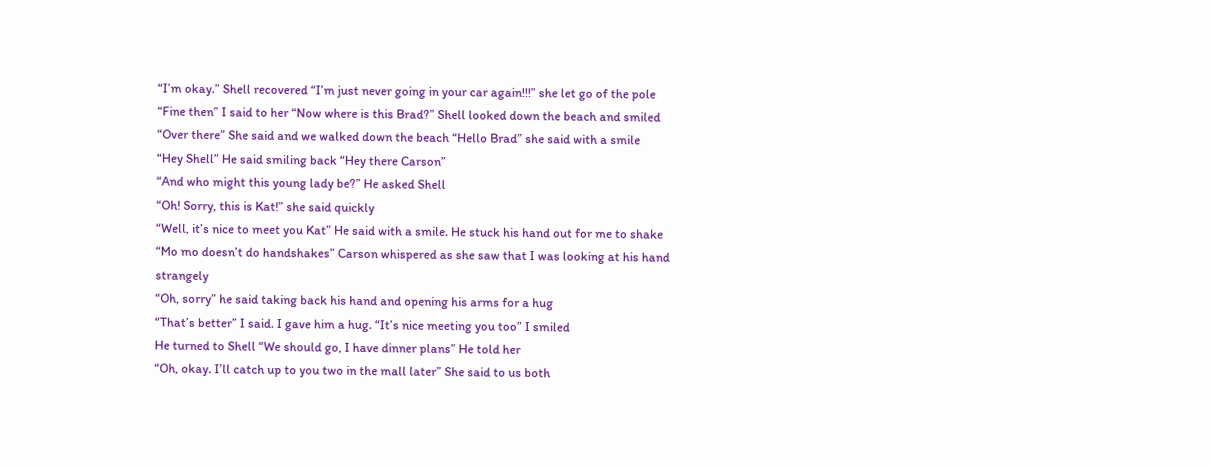“I’m okay.” Shell recovered “I’m just never going in your car again!!!” she let go of the pole
“Fine then” I said to her “Now where is this Brad?” Shell looked down the beach and smiled
“Over there” She said and we walked down the beach “Hello Brad” she said with a smile
“Hey Shell” He said smiling back “Hey there Carson”
“And who might this young lady be?” He asked Shell
“Oh! Sorry, this is Kat!” she said quickly
“Well, it’s nice to meet you Kat” He said with a smile. He stuck his hand out for me to shake
“Mo mo doesn’t do handshakes” Carson whispered as she saw that I was looking at his hand strangely
“Oh, sorry” he said taking back his hand and opening his arms for a hug
“That’s better” I said. I gave him a hug. “It’s nice meeting you too” I smiled
He turned to Shell “We should go, I have dinner plans” He told her
“Oh, okay. I’ll catch up to you two in the mall later” She said to us both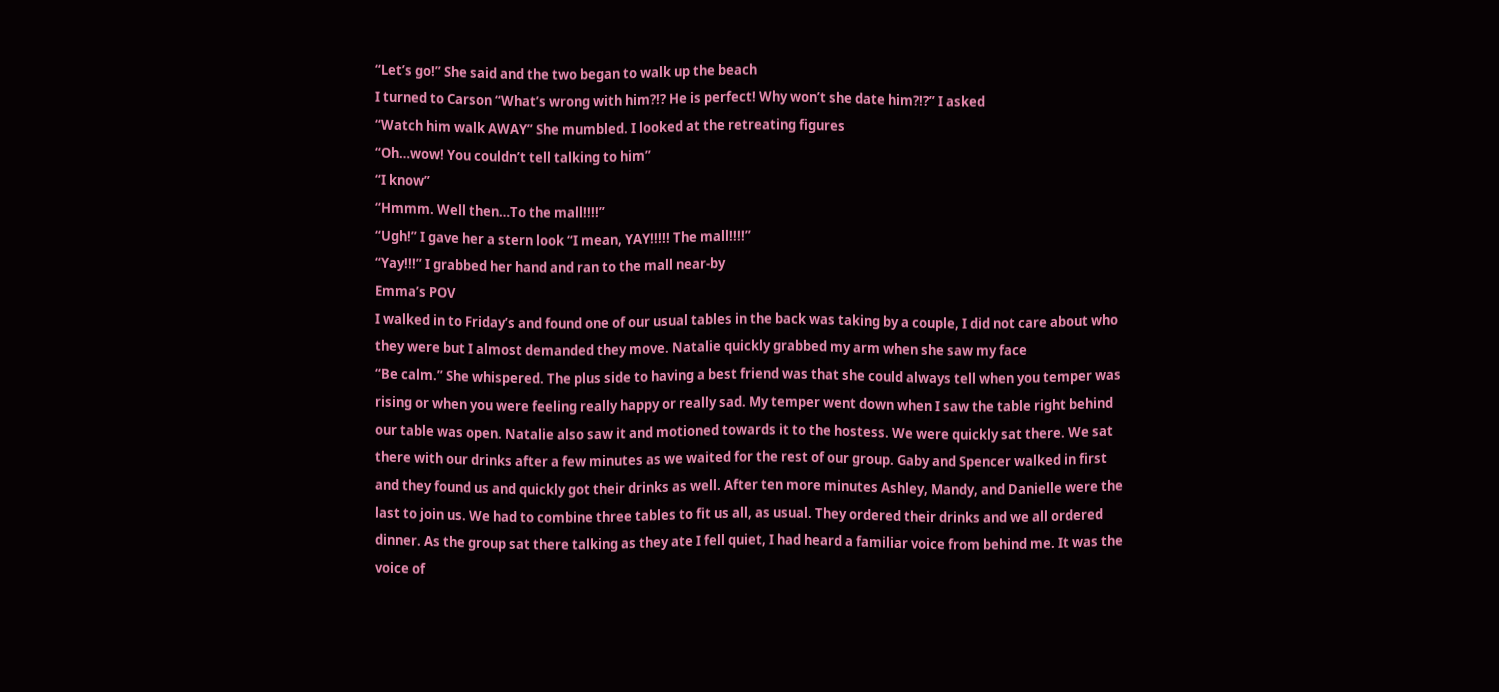“Let’s go!” She said and the two began to walk up the beach
I turned to Carson “What’s wrong with him?!? He is perfect! Why won’t she date him?!?” I asked
“Watch him walk AWAY” She mumbled. I looked at the retreating figures
“Oh…wow! You couldn’t tell talking to him”
“I know”
“Hmmm. Well then…To the mall!!!!”
“Ugh!” I gave her a stern look “I mean, YAY!!!!! The mall!!!!”
“Yay!!!” I grabbed her hand and ran to the mall near-by
Emma’s POV
I walked in to Friday’s and found one of our usual tables in the back was taking by a couple, I did not care about who they were but I almost demanded they move. Natalie quickly grabbed my arm when she saw my face
“Be calm.” She whispered. The plus side to having a best friend was that she could always tell when you temper was rising or when you were feeling really happy or really sad. My temper went down when I saw the table right behind our table was open. Natalie also saw it and motioned towards it to the hostess. We were quickly sat there. We sat there with our drinks after a few minutes as we waited for the rest of our group. Gaby and Spencer walked in first and they found us and quickly got their drinks as well. After ten more minutes Ashley, Mandy, and Danielle were the last to join us. We had to combine three tables to fit us all, as usual. They ordered their drinks and we all ordered dinner. As the group sat there talking as they ate I fell quiet, I had heard a familiar voice from behind me. It was the voice of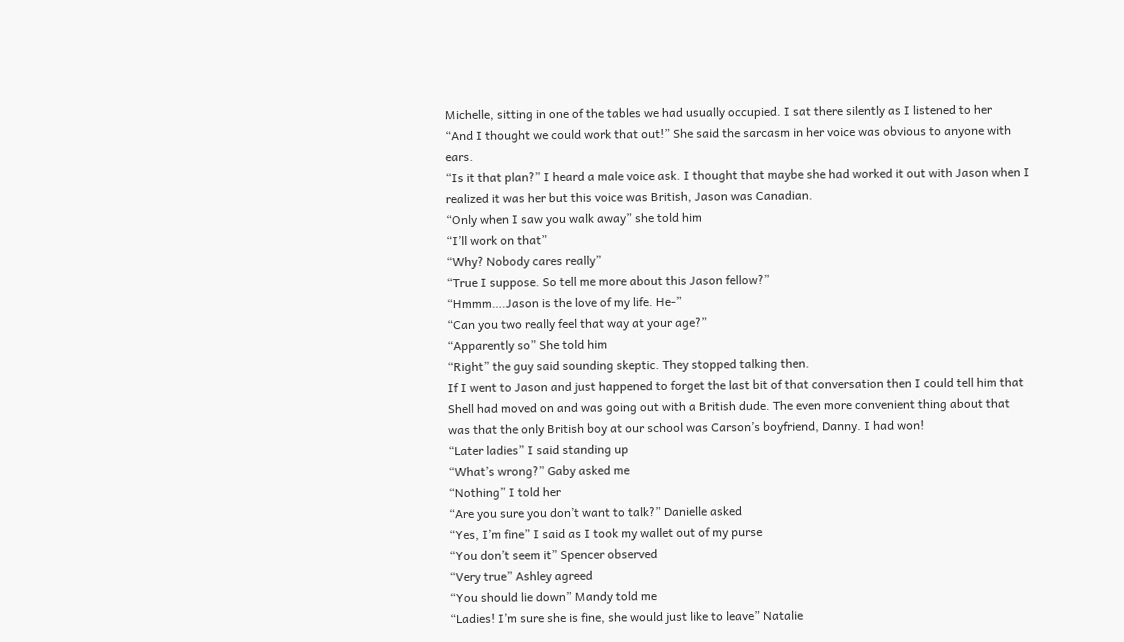Michelle, sitting in one of the tables we had usually occupied. I sat there silently as I listened to her
“And I thought we could work that out!” She said the sarcasm in her voice was obvious to anyone with ears.
“Is it that plan?” I heard a male voice ask. I thought that maybe she had worked it out with Jason when I realized it was her but this voice was British, Jason was Canadian.
“Only when I saw you walk away” she told him
“I’ll work on that”
“Why? Nobody cares really”
“True I suppose. So tell me more about this Jason fellow?”
“Hmmm….Jason is the love of my life. He-”
“Can you two really feel that way at your age?”
“Apparently so” She told him
“Right” the guy said sounding skeptic. They stopped talking then.
If I went to Jason and just happened to forget the last bit of that conversation then I could tell him that Shell had moved on and was going out with a British dude. The even more convenient thing about that was that the only British boy at our school was Carson’s boyfriend, Danny. I had won!
“Later ladies” I said standing up
“What’s wrong?” Gaby asked me
“Nothing” I told her
“Are you sure you don’t want to talk?” Danielle asked
“Yes, I’m fine” I said as I took my wallet out of my purse
“You don’t seem it” Spencer observed
“Very true” Ashley agreed
“You should lie down” Mandy told me
“Ladies! I’m sure she is fine, she would just like to leave” Natalie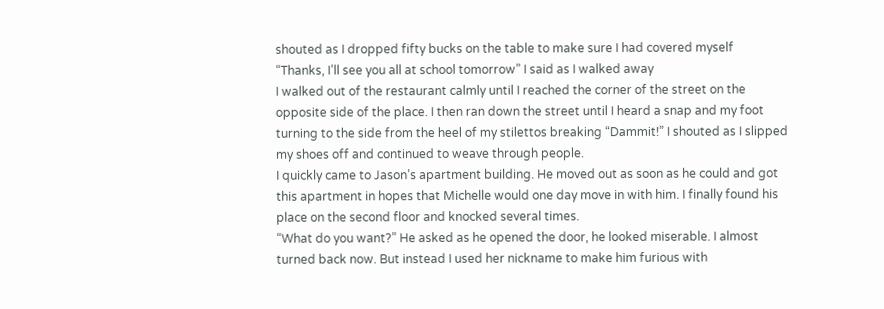shouted as I dropped fifty bucks on the table to make sure I had covered myself
“Thanks, I’ll see you all at school tomorrow” I said as I walked away
I walked out of the restaurant calmly until I reached the corner of the street on the opposite side of the place. I then ran down the street until I heard a snap and my foot turning to the side from the heel of my stilettos breaking “Dammit!” I shouted as I slipped my shoes off and continued to weave through people.
I quickly came to Jason’s apartment building. He moved out as soon as he could and got this apartment in hopes that Michelle would one day move in with him. I finally found his place on the second floor and knocked several times.
“What do you want?” He asked as he opened the door, he looked miserable. I almost turned back now. But instead I used her nickname to make him furious with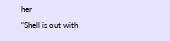her
“Shell is out with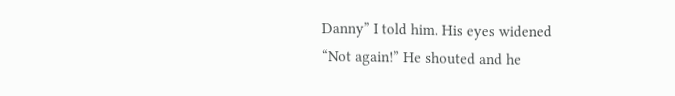Danny” I told him. His eyes widened
“Not again!” He shouted and he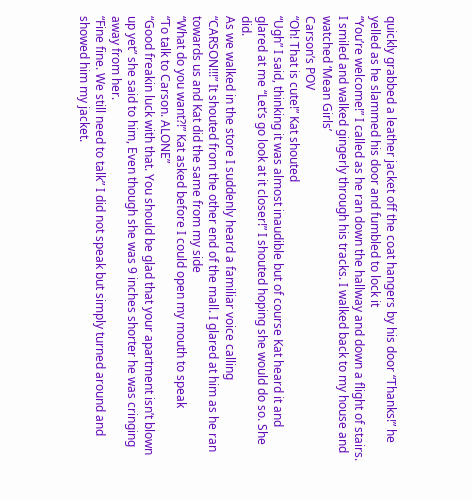quickly grabbed a leather jacket off the coat hangers by his door “Thanks!” he yelled as he slammed his door and fumbled to lock it
“You’re welcome!” I called as he ran down the hallway and down a flight of stairs. I smiled and walked gingerly through his tracks. I walked back to my house and watched ‘Mean Girls’
Carson’s POV
“Oh! That is cute!” Kat shouted
“Ugh” I said, thinking it was almost inaudible but of course Kat heard it and glared at me “Let’s go look at it closer!” I shouted hoping she would do so. She did.
As we walked in the store I suddenly heard a familiar voice calling
“CARSON!!!” It shouted from the other end of the mall. I glared at him as he ran towards us and Kat did the same from my side
“What do you want?!” Kat asked before I could open my mouth to speak
“To talk to Carson. ALONE”
“Good freakin luck with that. You should be glad that your apartment isn’t blown up yet” she said to him, Even though she was 9 inches shorter he was cringing away from her.
“Fine fine. We still need to talk” I did not speak but simply turned around and showed him my jacket.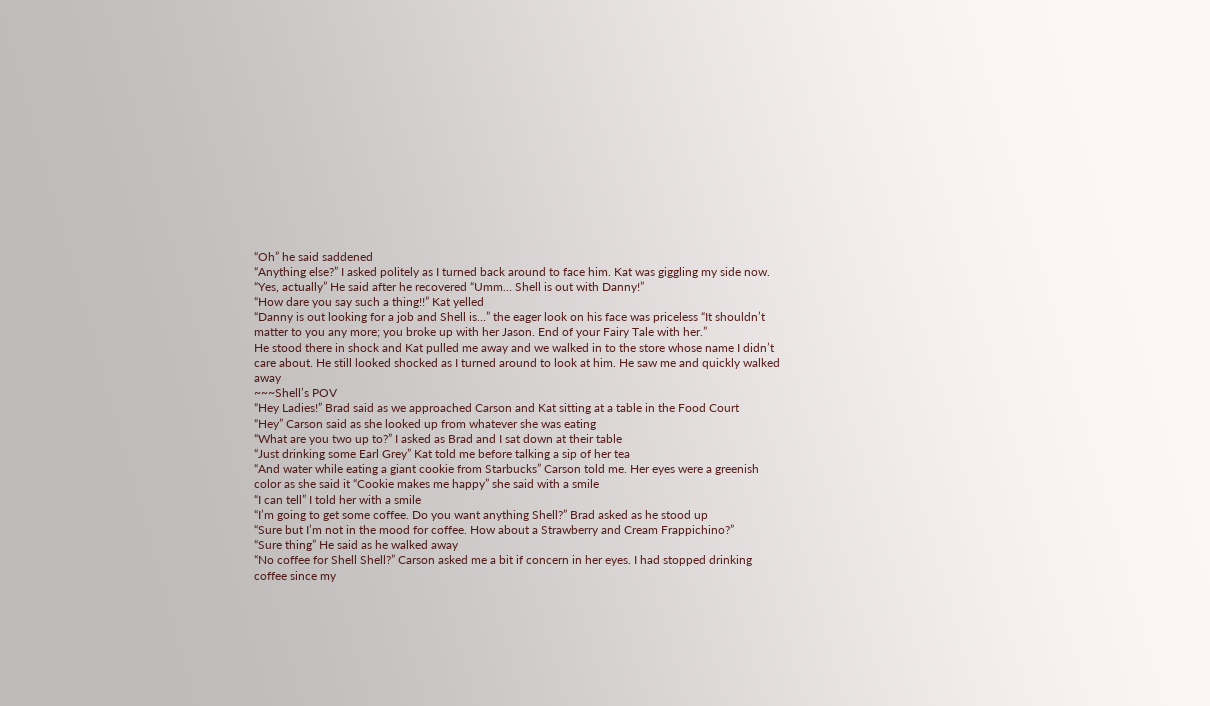“Oh” he said saddened
“Anything else?” I asked politely as I turned back around to face him. Kat was giggling my side now.
“Yes, actually” He said after he recovered “Umm… Shell is out with Danny!”
“How dare you say such a thing!!” Kat yelled
“Danny is out looking for a job and Shell is…” the eager look on his face was priceless “It shouldn’t matter to you any more; you broke up with her Jason. End of your Fairy Tale with her.”
He stood there in shock and Kat pulled me away and we walked in to the store whose name I didn’t care about. He still looked shocked as I turned around to look at him. He saw me and quickly walked away
~~~Shell’s POV
“Hey Ladies!” Brad said as we approached Carson and Kat sitting at a table in the Food Court
“Hey” Carson said as she looked up from whatever she was eating
“What are you two up to?” I asked as Brad and I sat down at their table
“Just drinking some Earl Grey” Kat told me before talking a sip of her tea
“And water while eating a giant cookie from Starbucks” Carson told me. Her eyes were a greenish color as she said it “Cookie makes me happy” she said with a smile
“I can tell” I told her with a smile
“I’m going to get some coffee. Do you want anything Shell?” Brad asked as he stood up
“Sure but I’m not in the mood for coffee. How about a Strawberry and Cream Frappichino?”
“Sure thing” He said as he walked away
“No coffee for Shell Shell?” Carson asked me a bit if concern in her eyes. I had stopped drinking coffee since my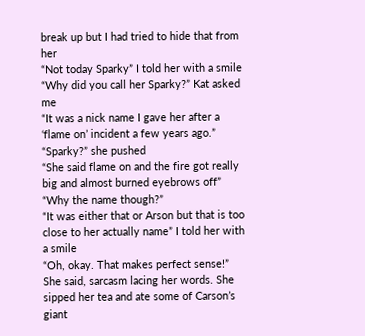break up but I had tried to hide that from her
“Not today Sparky” I told her with a smile
“Why did you call her Sparky?” Kat asked me
“It was a nick name I gave her after a ‘flame on’ incident a few years ago.”
“Sparky?” she pushed
“She said flame on and the fire got really big and almost burned eyebrows off”
“Why the name though?”
“It was either that or Arson but that is too close to her actually name” I told her with a smile
“Oh, okay. That makes perfect sense!” She said, sarcasm lacing her words. She sipped her tea and ate some of Carson’s giant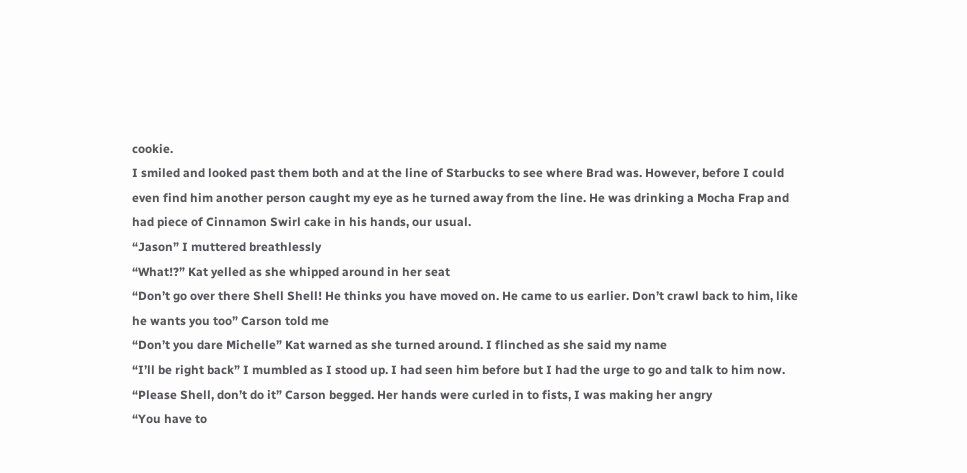cookie.
I smiled and looked past them both and at the line of Starbucks to see where Brad was. However, before I could even find him another person caught my eye as he turned away from the line. He was drinking a Mocha Frap and had piece of Cinnamon Swirl cake in his hands, our usual.
“Jason” I muttered breathlessly
“What!?” Kat yelled as she whipped around in her seat
“Don’t go over there Shell Shell! He thinks you have moved on. He came to us earlier. Don’t crawl back to him, like he wants you too” Carson told me
“Don’t you dare Michelle” Kat warned as she turned around. I flinched as she said my name
“I’ll be right back” I mumbled as I stood up. I had seen him before but I had the urge to go and talk to him now.
“Please Shell, don’t do it” Carson begged. Her hands were curled in to fists, I was making her angry
“You have to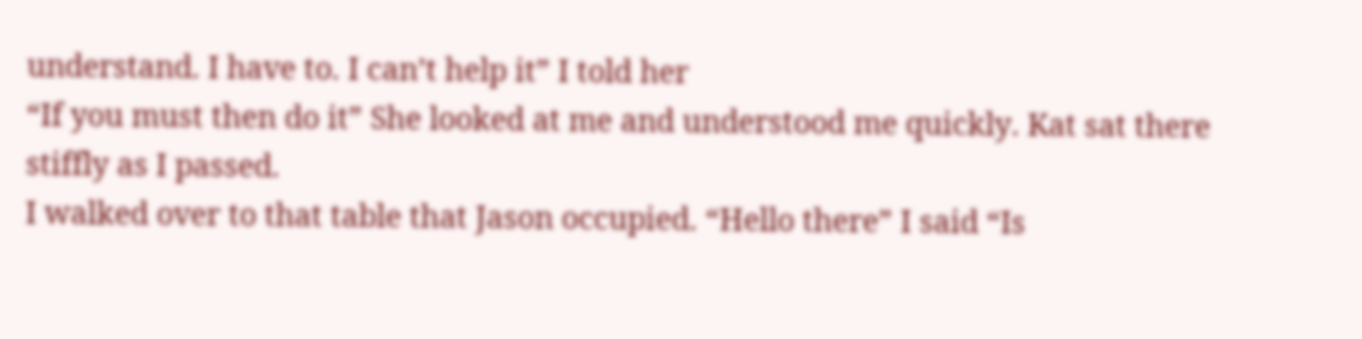understand. I have to. I can’t help it” I told her
“If you must then do it” She looked at me and understood me quickly. Kat sat there stiffly as I passed.
I walked over to that table that Jason occupied. “Hello there” I said “Is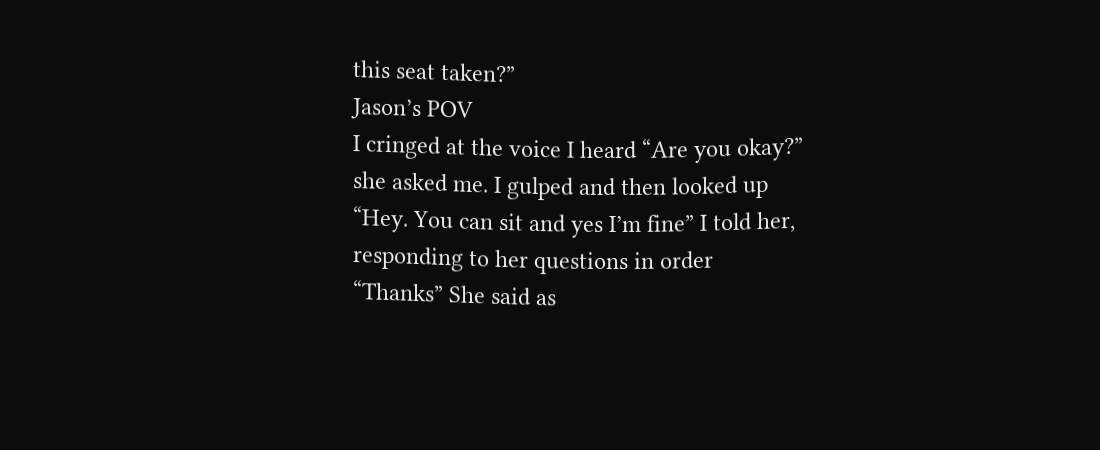this seat taken?”
Jason’s POV
I cringed at the voice I heard “Are you okay?” she asked me. I gulped and then looked up
“Hey. You can sit and yes I’m fine” I told her, responding to her questions in order
“Thanks” She said as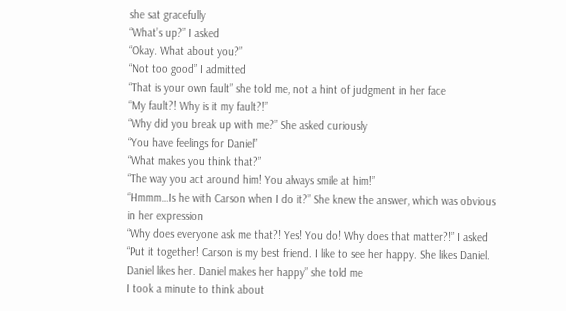she sat gracefully
“What’s up?” I asked
“Okay. What about you?”
“Not too good” I admitted
“That is your own fault” she told me, not a hint of judgment in her face
“My fault?! Why is it my fault?!”
“Why did you break up with me?” She asked curiously
“You have feelings for Daniel”
“What makes you think that?”
“The way you act around him! You always smile at him!”
“Hmmm…Is he with Carson when I do it?” She knew the answer, which was obvious in her expression
“Why does everyone ask me that?! Yes! You do! Why does that matter?!” I asked
“Put it together! Carson is my best friend. I like to see her happy. She likes Daniel. Daniel likes her. Daniel makes her happy” she told me
I took a minute to think about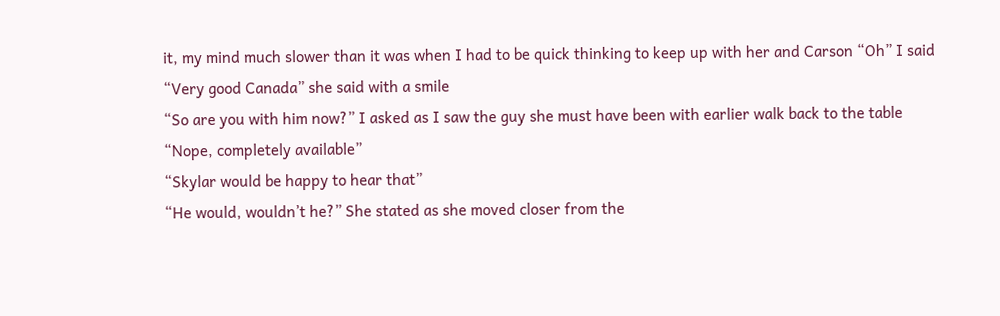it, my mind much slower than it was when I had to be quick thinking to keep up with her and Carson “Oh” I said
“Very good Canada” she said with a smile
“So are you with him now?” I asked as I saw the guy she must have been with earlier walk back to the table
“Nope, completely available”
“Skylar would be happy to hear that”
“He would, wouldn’t he?” She stated as she moved closer from the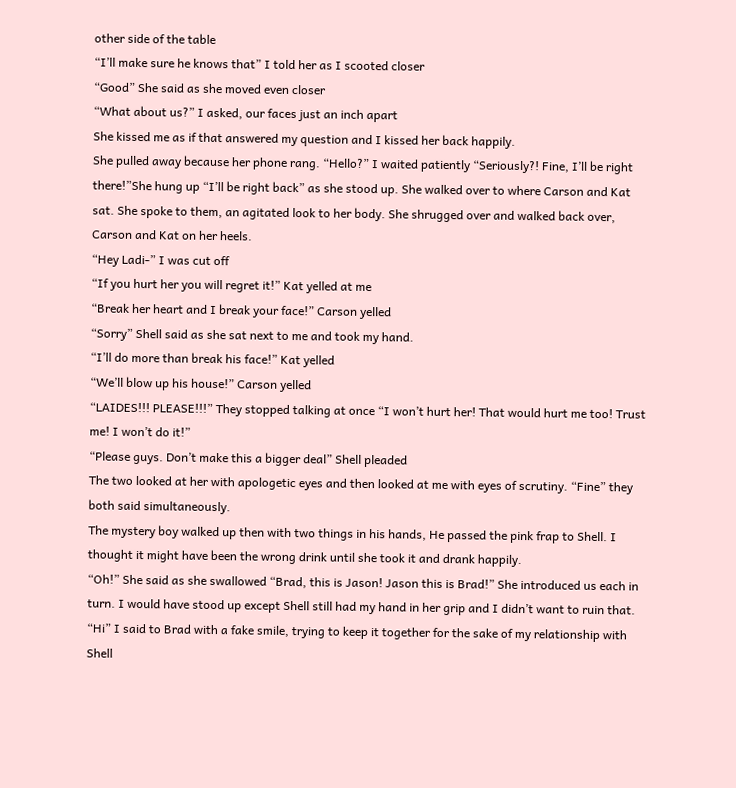other side of the table
“I’ll make sure he knows that” I told her as I scooted closer
“Good” She said as she moved even closer
“What about us?” I asked, our faces just an inch apart
She kissed me as if that answered my question and I kissed her back happily.
She pulled away because her phone rang. “Hello?” I waited patiently “Seriously?! Fine, I’ll be right there!”She hung up “I’ll be right back” as she stood up. She walked over to where Carson and Kat sat. She spoke to them, an agitated look to her body. She shrugged over and walked back over, Carson and Kat on her heels.
“Hey Ladi-” I was cut off
“If you hurt her you will regret it!” Kat yelled at me
“Break her heart and I break your face!” Carson yelled
“Sorry” Shell said as she sat next to me and took my hand.
“I’ll do more than break his face!” Kat yelled
“We’ll blow up his house!” Carson yelled
“LAIDES!!! PLEASE!!!” They stopped talking at once “I won’t hurt her! That would hurt me too! Trust me! I won’t do it!”
“Please guys. Don’t make this a bigger deal” Shell pleaded
The two looked at her with apologetic eyes and then looked at me with eyes of scrutiny. “Fine” they both said simultaneously.
The mystery boy walked up then with two things in his hands, He passed the pink frap to Shell. I thought it might have been the wrong drink until she took it and drank happily.
“Oh!” She said as she swallowed “Brad, this is Jason! Jason this is Brad!” She introduced us each in turn. I would have stood up except Shell still had my hand in her grip and I didn’t want to ruin that.
“Hi” I said to Brad with a fake smile, trying to keep it together for the sake of my relationship with Shell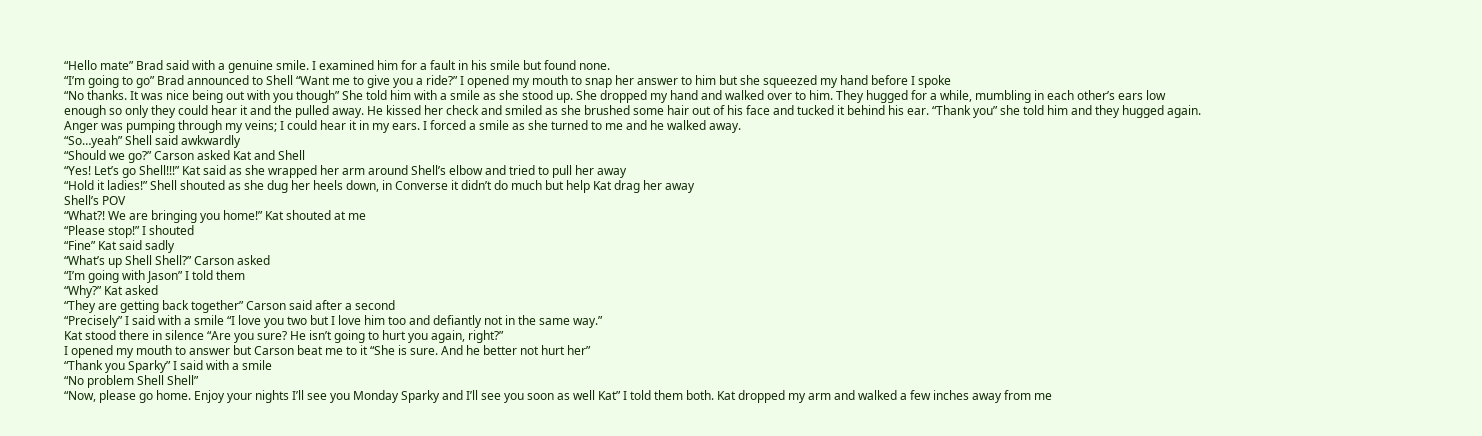“Hello mate” Brad said with a genuine smile. I examined him for a fault in his smile but found none.
“I’m going to go” Brad announced to Shell “Want me to give you a ride?” I opened my mouth to snap her answer to him but she squeezed my hand before I spoke
“No thanks. It was nice being out with you though” She told him with a smile as she stood up. She dropped my hand and walked over to him. They hugged for a while, mumbling in each other’s ears low enough so only they could hear it and the pulled away. He kissed her check and smiled as she brushed some hair out of his face and tucked it behind his ear. “Thank you” she told him and they hugged again. Anger was pumping through my veins; I could hear it in my ears. I forced a smile as she turned to me and he walked away.
“So…yeah” Shell said awkwardly
“Should we go?” Carson asked Kat and Shell
“Yes! Let’s go Shell!!!” Kat said as she wrapped her arm around Shell’s elbow and tried to pull her away
“Hold it ladies!” Shell shouted as she dug her heels down, in Converse it didn’t do much but help Kat drag her away
Shell’s POV
“What?! We are bringing you home!” Kat shouted at me
“Please stop!” I shouted
“Fine” Kat said sadly
“What’s up Shell Shell?” Carson asked
“I’m going with Jason” I told them
“Why?” Kat asked
“They are getting back together” Carson said after a second
“Precisely” I said with a smile “I love you two but I love him too and defiantly not in the same way.”
Kat stood there in silence “Are you sure? He isn’t going to hurt you again, right?”
I opened my mouth to answer but Carson beat me to it “She is sure. And he better not hurt her”
“Thank you Sparky” I said with a smile
“No problem Shell Shell”
“Now, please go home. Enjoy your nights I’ll see you Monday Sparky and I’ll see you soon as well Kat” I told them both. Kat dropped my arm and walked a few inches away from me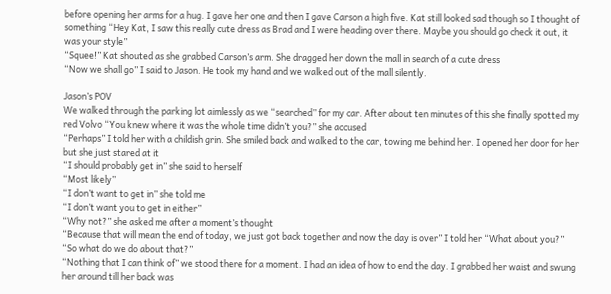before opening her arms for a hug. I gave her one and then I gave Carson a high five. Kat still looked sad though so I thought of something “Hey Kat, I saw this really cute dress as Brad and I were heading over there. Maybe you should go check it out, it was your style”
“Squee!” Kat shouted as she grabbed Carson’s arm. She dragged her down the mall in search of a cute dress
“Now we shall go” I said to Jason. He took my hand and we walked out of the mall silently.

Jason’s POV
We walked through the parking lot aimlessly as we “searched” for my car. After about ten minutes of this she finally spotted my red Volvo “You knew where it was the whole time didn’t you?” she accused
“Perhaps” I told her with a childish grin. She smiled back and walked to the car, towing me behind her. I opened her door for her but she just stared at it
“I should probably get in” she said to herself
“Most likely”
“I don’t want to get in” she told me
“I don’t want you to get in either”
“Why not?” she asked me after a moment’s thought
“Because that will mean the end of today, we just got back together and now the day is over” I told her “What about you?”
“So what do we do about that?”
“Nothing that I can think of” we stood there for a moment. I had an idea of how to end the day. I grabbed her waist and swung her around till her back was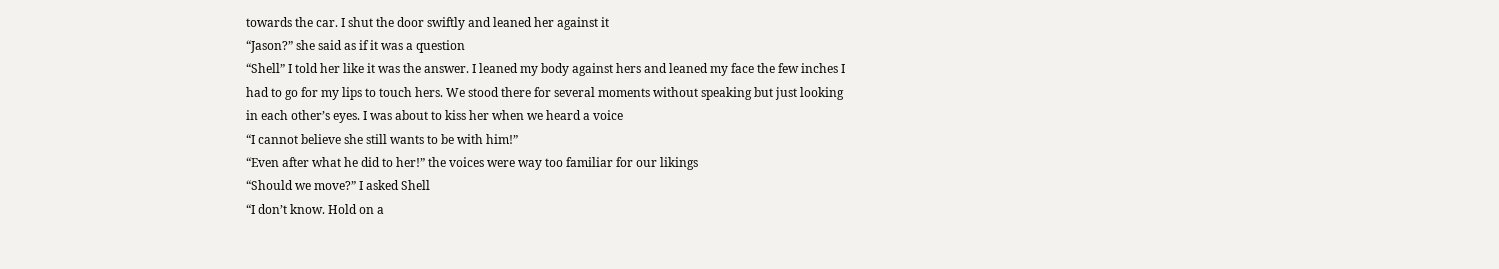towards the car. I shut the door swiftly and leaned her against it
“Jason?” she said as if it was a question
“Shell” I told her like it was the answer. I leaned my body against hers and leaned my face the few inches I had to go for my lips to touch hers. We stood there for several moments without speaking but just looking in each other’s eyes. I was about to kiss her when we heard a voice
“I cannot believe she still wants to be with him!”
“Even after what he did to her!” the voices were way too familiar for our likings
“Should we move?” I asked Shell
“I don’t know. Hold on a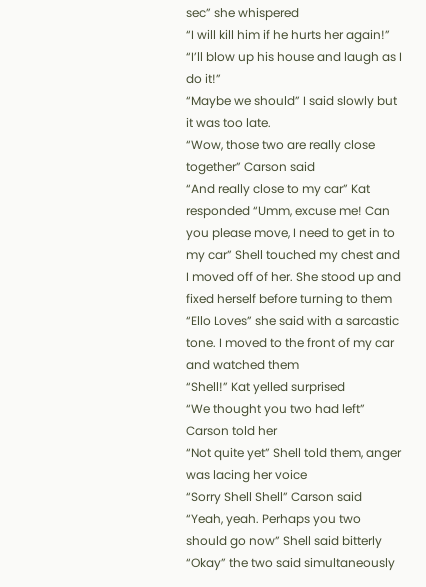sec” she whispered
“I will kill him if he hurts her again!”
“I’ll blow up his house and laugh as I do it!”
“Maybe we should” I said slowly but it was too late.
“Wow, those two are really close together” Carson said
“And really close to my car” Kat responded “Umm, excuse me! Can you please move, I need to get in to my car” Shell touched my chest and I moved off of her. She stood up and fixed herself before turning to them
“Ello Loves” she said with a sarcastic tone. I moved to the front of my car and watched them
“Shell!” Kat yelled surprised
“We thought you two had left” Carson told her
“Not quite yet” Shell told them, anger was lacing her voice
“Sorry Shell Shell” Carson said
“Yeah, yeah. Perhaps you two should go now” Shell said bitterly
“Okay” the two said simultaneously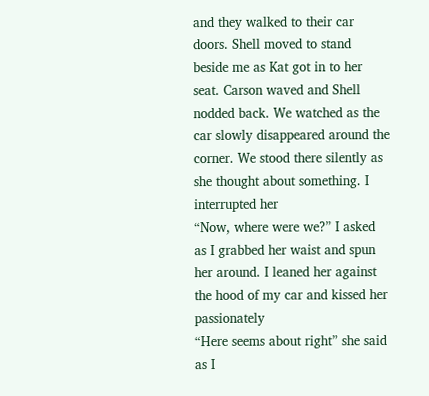and they walked to their car doors. Shell moved to stand beside me as Kat got in to her seat. Carson waved and Shell nodded back. We watched as the car slowly disappeared around the corner. We stood there silently as she thought about something. I interrupted her
“Now, where were we?” I asked as I grabbed her waist and spun her around. I leaned her against the hood of my car and kissed her passionately
“Here seems about right” she said as I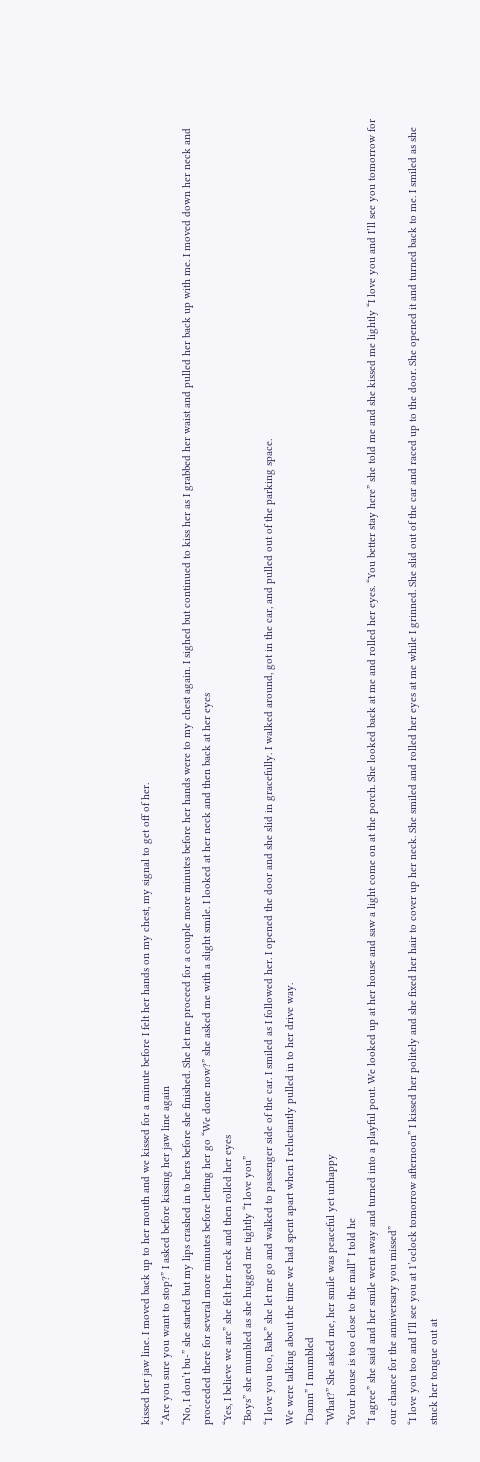kissed her jaw line. I moved back up to her mouth and we kissed for a minute before I felt her hands on my chest, my signal to get off of her.
“Are you sure you want to stop?” I asked before kissing her jaw line again
“No, I don’t bu-” she started but my lips crashed in to hers before she finished. She let me proceed for a couple more minutes before her hands were to my chest again. I sighed but continued to kiss her as I grabbed her waist and pulled her back up with me. I moved down her neck and proceeded there for several more minutes before letting her go “We done now?” she asked me with a slight smile. I looked at her neck and then back at her eyes
“Yes, I believe we are” she felt her neck and then rolled her eyes
“Boys” she mumbled as she hugged me tightly “I love you”
“I love you too, Babe” she let me go and walked to passenger side of the car. I smiled as I followed her. I opened the door and she slid in gracefully. I walked around, got in the car, and pulled out of the parking space.
We were talking about the time we had spent apart when I reluctantly pulled in to her drive way.
“Damn” I mumbled
“What?” She asked me, her smile was peaceful yet unhappy
“Your house is too close to the mall” I told he
“I agree” she said and her smile went away and turned into a playful pout. We looked up at her house and saw a light come on at the porch. She looked back at me and rolled her eyes. “You better stay here” she told me and she kissed me lightly “I love you and I’ll see you tomorrow for our chance for the anniversary you missed”
“I love you too and I’ll see you at 1’oclock tomorrow afternoon” I kissed her politely and she fixed her hair to cover up her neck. She smiled and rolled her eyes at me while I grinned. She slid out of the car and raced up to the door. She opened it and turned back to me. I smiled as she stuck her tongue out at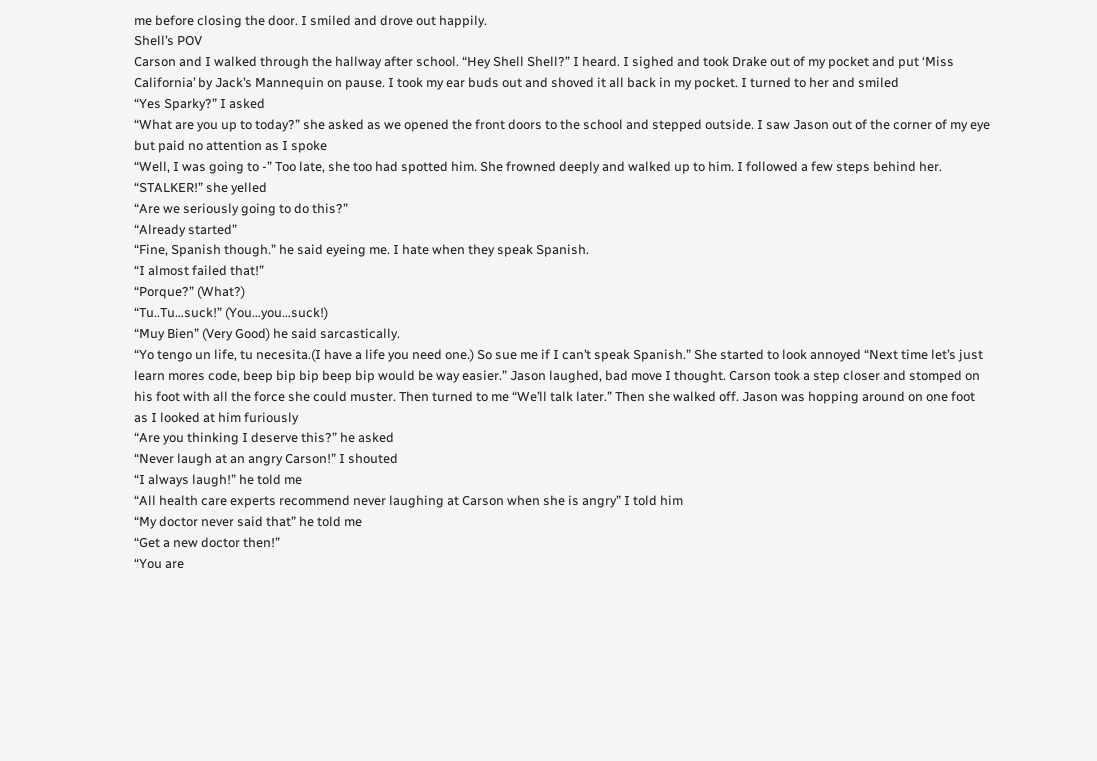me before closing the door. I smiled and drove out happily.
Shell’s POV
Carson and I walked through the hallway after school. “Hey Shell Shell?” I heard. I sighed and took Drake out of my pocket and put ‘Miss California’ by Jack’s Mannequin on pause. I took my ear buds out and shoved it all back in my pocket. I turned to her and smiled
“Yes Sparky?” I asked
“What are you up to today?” she asked as we opened the front doors to the school and stepped outside. I saw Jason out of the corner of my eye but paid no attention as I spoke
“Well, I was going to -” Too late, she too had spotted him. She frowned deeply and walked up to him. I followed a few steps behind her.
“STALKER!” she yelled
“Are we seriously going to do this?”
“Already started”
“Fine, Spanish though.” he said eyeing me. I hate when they speak Spanish.
“I almost failed that!”
“Porque?” (What?)
“Tu..Tu…suck!” (You…you…suck!)
“Muy Bien” (Very Good) he said sarcastically.
“Yo tengo un life, tu necesita.(I have a life you need one.) So sue me if I can’t speak Spanish.” She started to look annoyed “Next time let’s just learn mores code, beep bip bip beep bip would be way easier.” Jason laughed, bad move I thought. Carson took a step closer and stomped on his foot with all the force she could muster. Then turned to me “We’ll talk later.” Then she walked off. Jason was hopping around on one foot as I looked at him furiously
“Are you thinking I deserve this?” he asked
“Never laugh at an angry Carson!” I shouted
“I always laugh!” he told me
“All health care experts recommend never laughing at Carson when she is angry” I told him
“My doctor never said that” he told me
“Get a new doctor then!”
“You are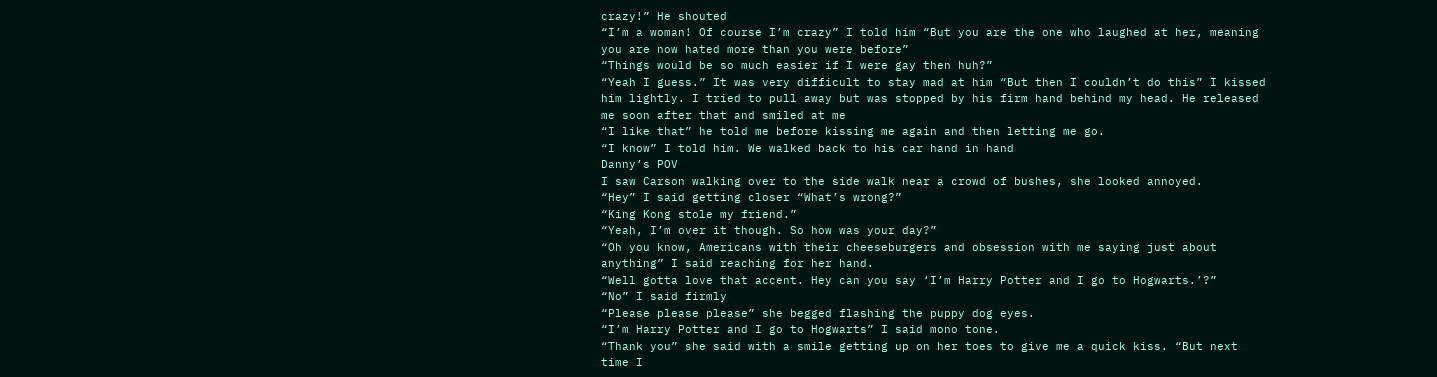crazy!” He shouted
“I’m a woman! Of course I’m crazy” I told him “But you are the one who laughed at her, meaning you are now hated more than you were before”
“Things would be so much easier if I were gay then huh?”
“Yeah I guess.” It was very difficult to stay mad at him “But then I couldn’t do this” I kissed him lightly. I tried to pull away but was stopped by his firm hand behind my head. He released me soon after that and smiled at me
“I like that” he told me before kissing me again and then letting me go.
“I know” I told him. We walked back to his car hand in hand
Danny’s POV
I saw Carson walking over to the side walk near a crowd of bushes, she looked annoyed.
“Hey” I said getting closer “What’s wrong?”
“King Kong stole my friend.”
“Yeah, I’m over it though. So how was your day?”
“Oh you know, Americans with their cheeseburgers and obsession with me saying just about anything” I said reaching for her hand.
“Well gotta love that accent. Hey can you say ‘I’m Harry Potter and I go to Hogwarts.’?”
“No” I said firmly
“Please please please” she begged flashing the puppy dog eyes.
“I’m Harry Potter and I go to Hogwarts” I said mono tone.
“Thank you” she said with a smile getting up on her toes to give me a quick kiss. “But next time I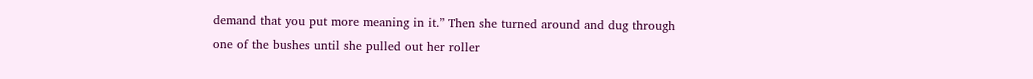demand that you put more meaning in it.” Then she turned around and dug through one of the bushes until she pulled out her roller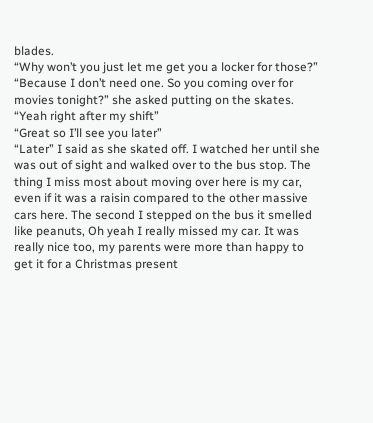blades.
“Why won’t you just let me get you a locker for those?”
“Because I don’t need one. So you coming over for movies tonight?” she asked putting on the skates.
“Yeah right after my shift”
“Great so I’ll see you later”
“Later” I said as she skated off. I watched her until she was out of sight and walked over to the bus stop. The thing I miss most about moving over here is my car, even if it was a raisin compared to the other massive cars here. The second I stepped on the bus it smelled like peanuts, Oh yeah I really missed my car. It was really nice too, my parents were more than happy to get it for a Christmas present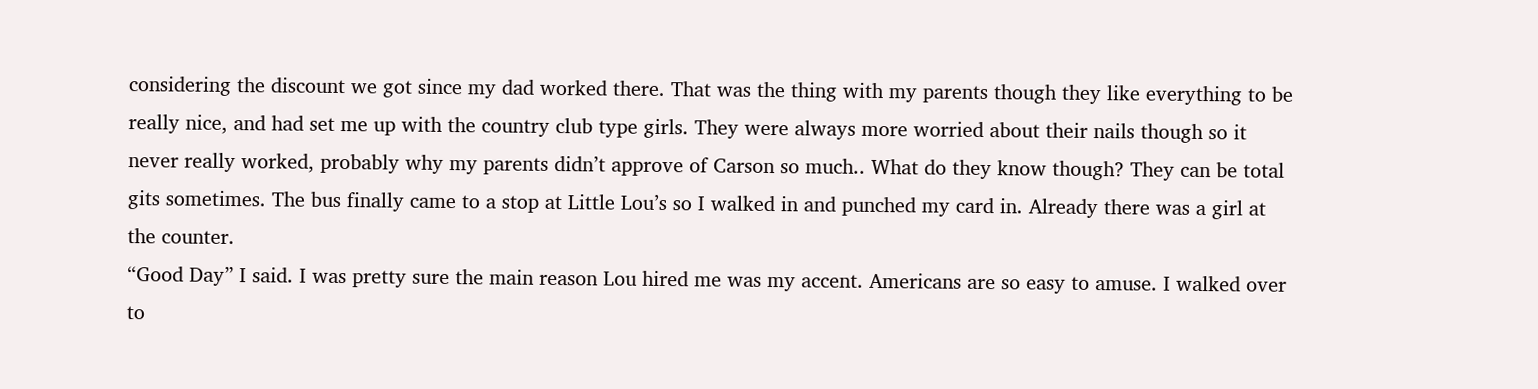considering the discount we got since my dad worked there. That was the thing with my parents though they like everything to be really nice, and had set me up with the country club type girls. They were always more worried about their nails though so it never really worked, probably why my parents didn’t approve of Carson so much.. What do they know though? They can be total gits sometimes. The bus finally came to a stop at Little Lou’s so I walked in and punched my card in. Already there was a girl at the counter.
“Good Day” I said. I was pretty sure the main reason Lou hired me was my accent. Americans are so easy to amuse. I walked over to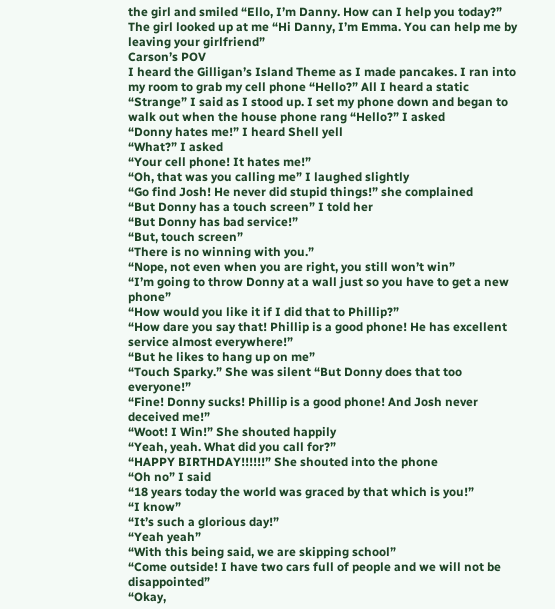the girl and smiled “Ello, I’m Danny. How can I help you today?”
The girl looked up at me “Hi Danny, I’m Emma. You can help me by leaving your girlfriend”
Carson’s POV
I heard the Gilligan’s Island Theme as I made pancakes. I ran into my room to grab my cell phone “Hello?” All I heard a static “Strange” I said as I stood up. I set my phone down and began to walk out when the house phone rang “Hello?” I asked
“Donny hates me!” I heard Shell yell
“What?” I asked
“Your cell phone! It hates me!”
“Oh, that was you calling me” I laughed slightly
“Go find Josh! He never did stupid things!” she complained
“But Donny has a touch screen” I told her
“But Donny has bad service!”
“But, touch screen”
“There is no winning with you.”
“Nope, not even when you are right, you still won’t win”
“I’m going to throw Donny at a wall just so you have to get a new phone”
“How would you like it if I did that to Phillip?”
“How dare you say that! Phillip is a good phone! He has excellent service almost everywhere!”
“But he likes to hang up on me”
“Touch Sparky.” She was silent “But Donny does that too everyone!”
“Fine! Donny sucks! Phillip is a good phone! And Josh never deceived me!”
“Woot! I Win!” She shouted happily
“Yeah, yeah. What did you call for?”
“HAPPY BIRTHDAY!!!!!!” She shouted into the phone
“Oh no” I said
“18 years today the world was graced by that which is you!”
“I know”
“It’s such a glorious day!”
“Yeah yeah”
“With this being said, we are skipping school”
“Come outside! I have two cars full of people and we will not be disappointed”
“Okay,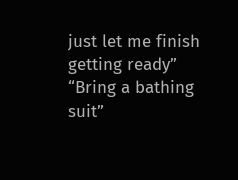just let me finish getting ready”
“Bring a bathing suit”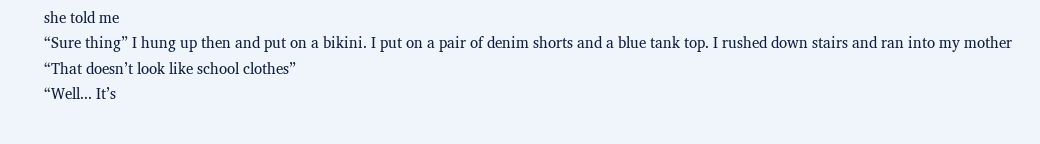she told me
“Sure thing” I hung up then and put on a bikini. I put on a pair of denim shorts and a blue tank top. I rushed down stairs and ran into my mother
“That doesn’t look like school clothes”
“Well... It’s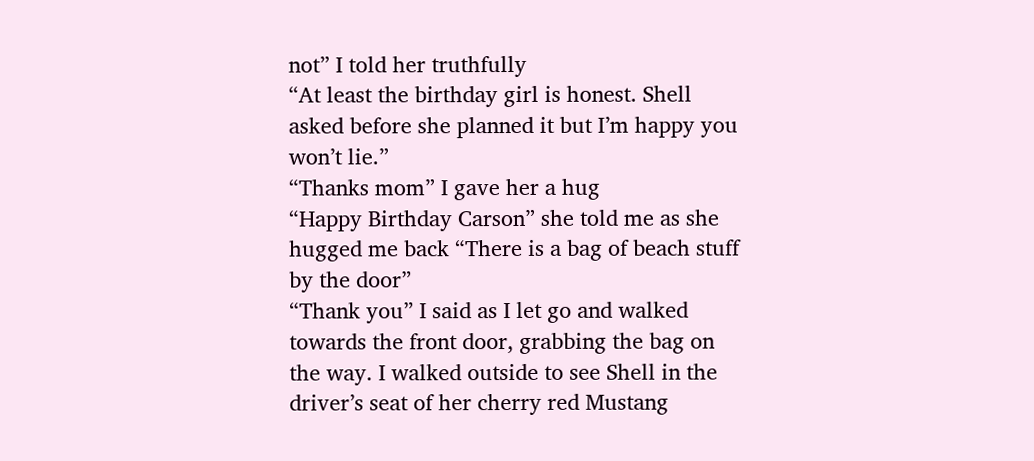not” I told her truthfully
“At least the birthday girl is honest. Shell asked before she planned it but I’m happy you won’t lie.”
“Thanks mom” I gave her a hug
“Happy Birthday Carson” she told me as she hugged me back “There is a bag of beach stuff by the door”
“Thank you” I said as I let go and walked towards the front door, grabbing the bag on the way. I walked outside to see Shell in the driver’s seat of her cherry red Mustang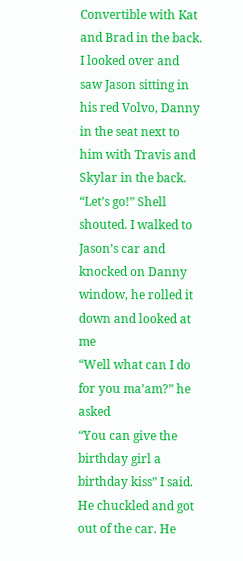Convertible with Kat and Brad in the back. I looked over and saw Jason sitting in his red Volvo, Danny in the seat next to him with Travis and Skylar in the back.
“Let’s go!” Shell shouted. I walked to Jason’s car and knocked on Danny window, he rolled it down and looked at me
“Well what can I do for you ma’am?” he asked
“You can give the birthday girl a birthday kiss” I said. He chuckled and got out of the car. He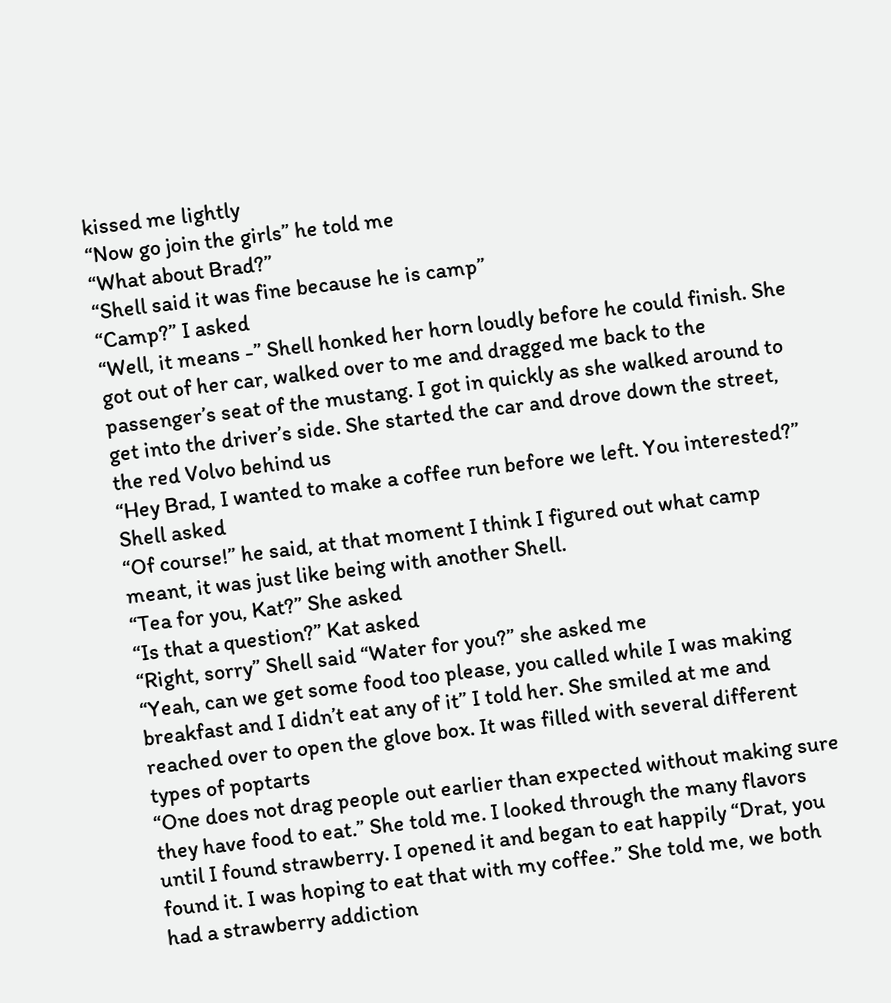kissed me lightly
“Now go join the girls” he told me
“What about Brad?”
“Shell said it was fine because he is camp”
“Camp?” I asked
“Well, it means -” Shell honked her horn loudly before he could finish. She got out of her car, walked over to me and dragged me back to the passenger’s seat of the mustang. I got in quickly as she walked around to get into the driver’s side. She started the car and drove down the street, the red Volvo behind us
“Hey Brad, I wanted to make a coffee run before we left. You interested?” Shell asked
“Of course!” he said, at that moment I think I figured out what camp meant, it was just like being with another Shell.
“Tea for you, Kat?” She asked
“Is that a question?” Kat asked
“Right, sorry” Shell said “Water for you?” she asked me
“Yeah, can we get some food too please, you called while I was making breakfast and I didn’t eat any of it” I told her. She smiled at me and reached over to open the glove box. It was filled with several different types of poptarts
“One does not drag people out earlier than expected without making sure they have food to eat.” She told me. I looked through the many flavors until I found strawberry. I opened it and began to eat happily “Drat, you found it. I was hoping to eat that with my coffee.” She told me, we both had a strawberry addiction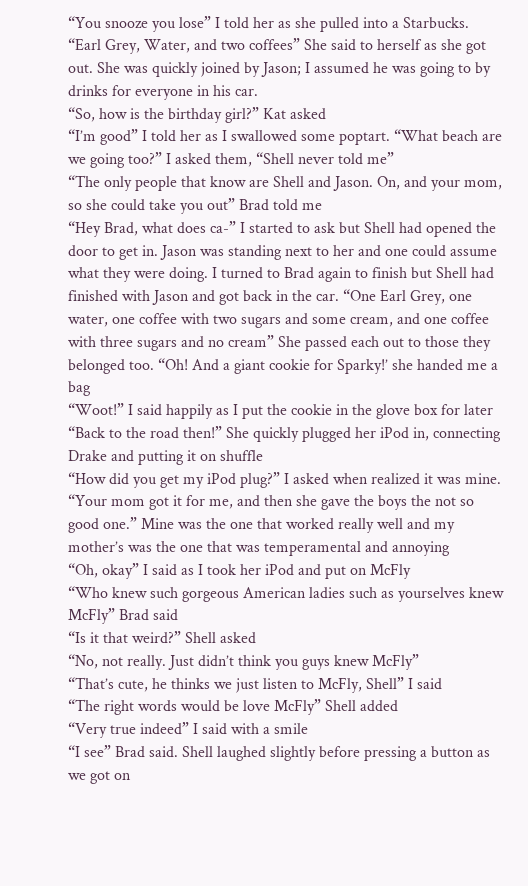“You snooze you lose” I told her as she pulled into a Starbucks.
“Earl Grey, Water, and two coffees” She said to herself as she got out. She was quickly joined by Jason; I assumed he was going to by drinks for everyone in his car.
“So, how is the birthday girl?” Kat asked
“I’m good” I told her as I swallowed some poptart. “What beach are we going too?” I asked them, “Shell never told me”
“The only people that know are Shell and Jason. On, and your mom, so she could take you out” Brad told me
“Hey Brad, what does ca-” I started to ask but Shell had opened the door to get in. Jason was standing next to her and one could assume what they were doing. I turned to Brad again to finish but Shell had finished with Jason and got back in the car. “One Earl Grey, one water, one coffee with two sugars and some cream, and one coffee with three sugars and no cream” She passed each out to those they belonged too. “Oh! And a giant cookie for Sparky!’ she handed me a bag
“Woot!” I said happily as I put the cookie in the glove box for later
“Back to the road then!” She quickly plugged her iPod in, connecting Drake and putting it on shuffle
“How did you get my iPod plug?” I asked when realized it was mine.
“Your mom got it for me, and then she gave the boys the not so good one.” Mine was the one that worked really well and my mother’s was the one that was temperamental and annoying
“Oh, okay” I said as I took her iPod and put on McFly
“Who knew such gorgeous American ladies such as yourselves knew McFly” Brad said
“Is it that weird?” Shell asked
“No, not really. Just didn’t think you guys knew McFly”
“That’s cute, he thinks we just listen to McFly, Shell” I said
“The right words would be love McFly” Shell added
“Very true indeed” I said with a smile
“I see” Brad said. Shell laughed slightly before pressing a button as we got on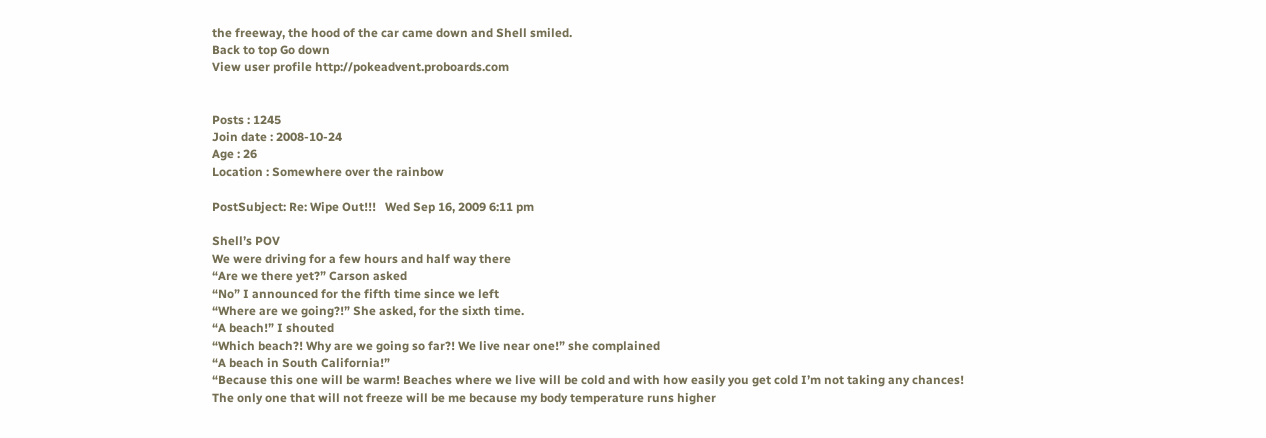the freeway, the hood of the car came down and Shell smiled.
Back to top Go down
View user profile http://pokeadvent.proboards.com


Posts : 1245
Join date : 2008-10-24
Age : 26
Location : Somewhere over the rainbow

PostSubject: Re: Wipe Out!!!   Wed Sep 16, 2009 6:11 pm

Shell’s POV
We were driving for a few hours and half way there
“Are we there yet?” Carson asked
“No” I announced for the fifth time since we left
“Where are we going?!” She asked, for the sixth time.
“A beach!” I shouted
“Which beach?! Why are we going so far?! We live near one!” she complained
“A beach in South California!”
“Because this one will be warm! Beaches where we live will be cold and with how easily you get cold I’m not taking any chances! The only one that will not freeze will be me because my body temperature runs higher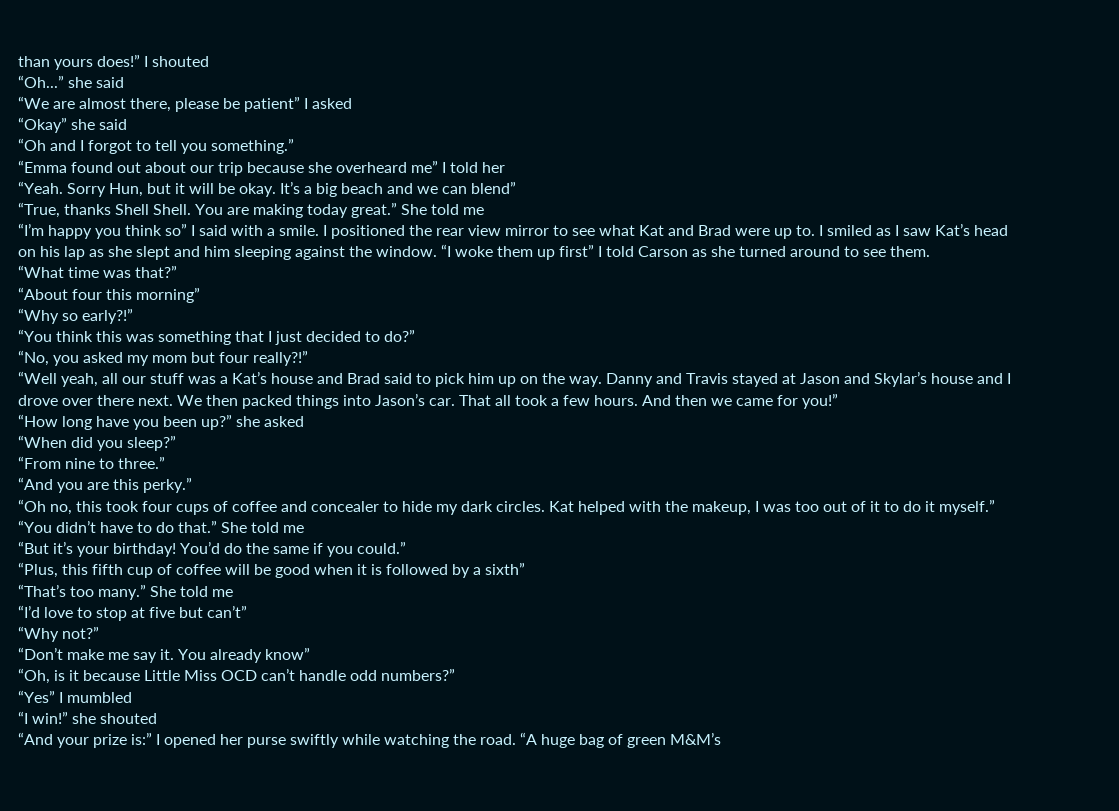than yours does!” I shouted
“Oh...” she said
“We are almost there, please be patient” I asked
“Okay” she said
“Oh and I forgot to tell you something.”
“Emma found out about our trip because she overheard me” I told her
“Yeah. Sorry Hun, but it will be okay. It’s a big beach and we can blend”
“True, thanks Shell Shell. You are making today great.” She told me
“I’m happy you think so” I said with a smile. I positioned the rear view mirror to see what Kat and Brad were up to. I smiled as I saw Kat’s head on his lap as she slept and him sleeping against the window. “I woke them up first” I told Carson as she turned around to see them.
“What time was that?”
“About four this morning”
“Why so early?!”
“You think this was something that I just decided to do?”
“No, you asked my mom but four really?!”
“Well yeah, all our stuff was a Kat’s house and Brad said to pick him up on the way. Danny and Travis stayed at Jason and Skylar’s house and I drove over there next. We then packed things into Jason’s car. That all took a few hours. And then we came for you!”
“How long have you been up?” she asked
“When did you sleep?”
“From nine to three.”
“And you are this perky.”
“Oh no, this took four cups of coffee and concealer to hide my dark circles. Kat helped with the makeup, I was too out of it to do it myself.”
“You didn’t have to do that.” She told me
“But it’s your birthday! You’d do the same if you could.”
“Plus, this fifth cup of coffee will be good when it is followed by a sixth”
“That’s too many.” She told me
“I’d love to stop at five but can’t”
“Why not?”
“Don’t make me say it. You already know”
“Oh, is it because Little Miss OCD can’t handle odd numbers?”
“Yes” I mumbled
“I win!” she shouted
“And your prize is:” I opened her purse swiftly while watching the road. “A huge bag of green M&M’s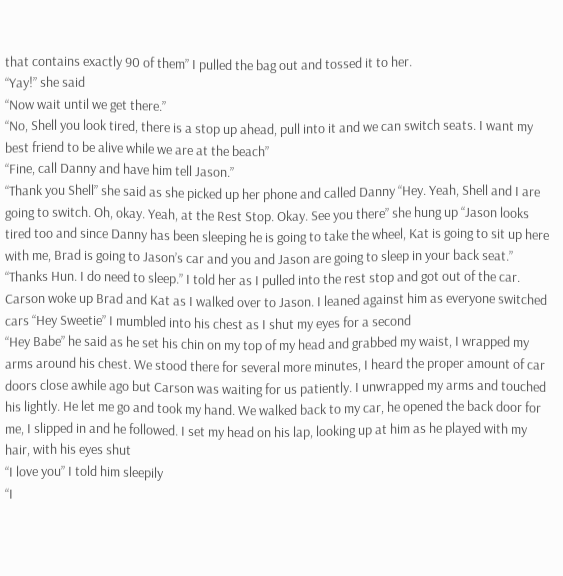that contains exactly 90 of them” I pulled the bag out and tossed it to her.
“Yay!” she said
“Now wait until we get there.”
“No, Shell you look tired, there is a stop up ahead, pull into it and we can switch seats. I want my best friend to be alive while we are at the beach”
“Fine, call Danny and have him tell Jason.”
“Thank you Shell” she said as she picked up her phone and called Danny “Hey. Yeah, Shell and I are going to switch. Oh, okay. Yeah, at the Rest Stop. Okay. See you there” she hung up “Jason looks tired too and since Danny has been sleeping he is going to take the wheel, Kat is going to sit up here with me, Brad is going to Jason’s car and you and Jason are going to sleep in your back seat.”
“Thanks Hun. I do need to sleep.” I told her as I pulled into the rest stop and got out of the car. Carson woke up Brad and Kat as I walked over to Jason. I leaned against him as everyone switched cars “Hey Sweetie” I mumbled into his chest as I shut my eyes for a second
“Hey Babe” he said as he set his chin on my top of my head and grabbed my waist, I wrapped my arms around his chest. We stood there for several more minutes, I heard the proper amount of car doors close awhile ago but Carson was waiting for us patiently. I unwrapped my arms and touched his lightly. He let me go and took my hand. We walked back to my car, he opened the back door for me, I slipped in and he followed. I set my head on his lap, looking up at him as he played with my hair, with his eyes shut
“I love you” I told him sleepily
“I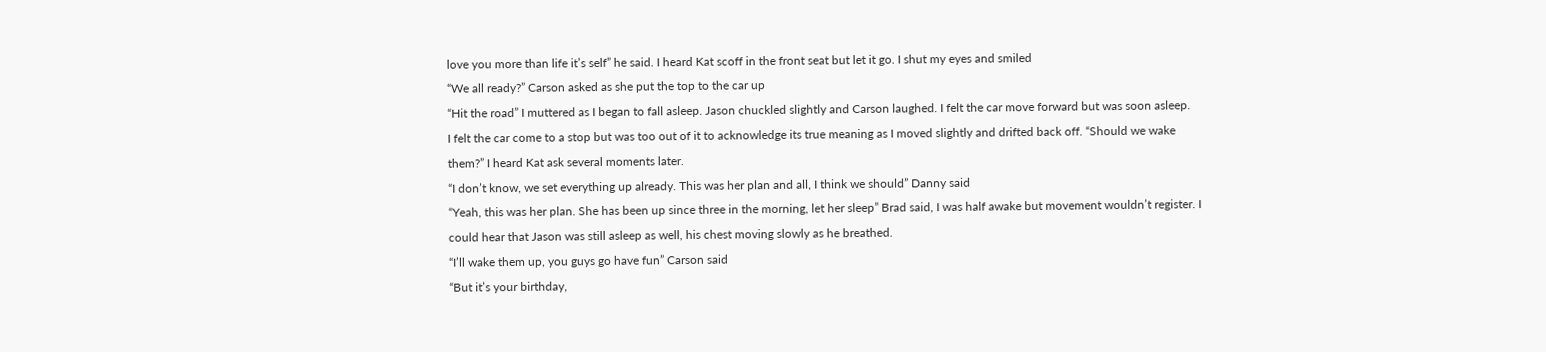love you more than life it’s self” he said. I heard Kat scoff in the front seat but let it go. I shut my eyes and smiled
“We all ready?” Carson asked as she put the top to the car up
“Hit the road” I muttered as I began to fall asleep. Jason chuckled slightly and Carson laughed. I felt the car move forward but was soon asleep.
I felt the car come to a stop but was too out of it to acknowledge its true meaning as I moved slightly and drifted back off. “Should we wake them?” I heard Kat ask several moments later.
“I don’t know, we set everything up already. This was her plan and all, I think we should” Danny said
“Yeah, this was her plan. She has been up since three in the morning, let her sleep” Brad said, I was half awake but movement wouldn’t register. I could hear that Jason was still asleep as well, his chest moving slowly as he breathed.
“I’ll wake them up, you guys go have fun” Carson said
“But it’s your birthday,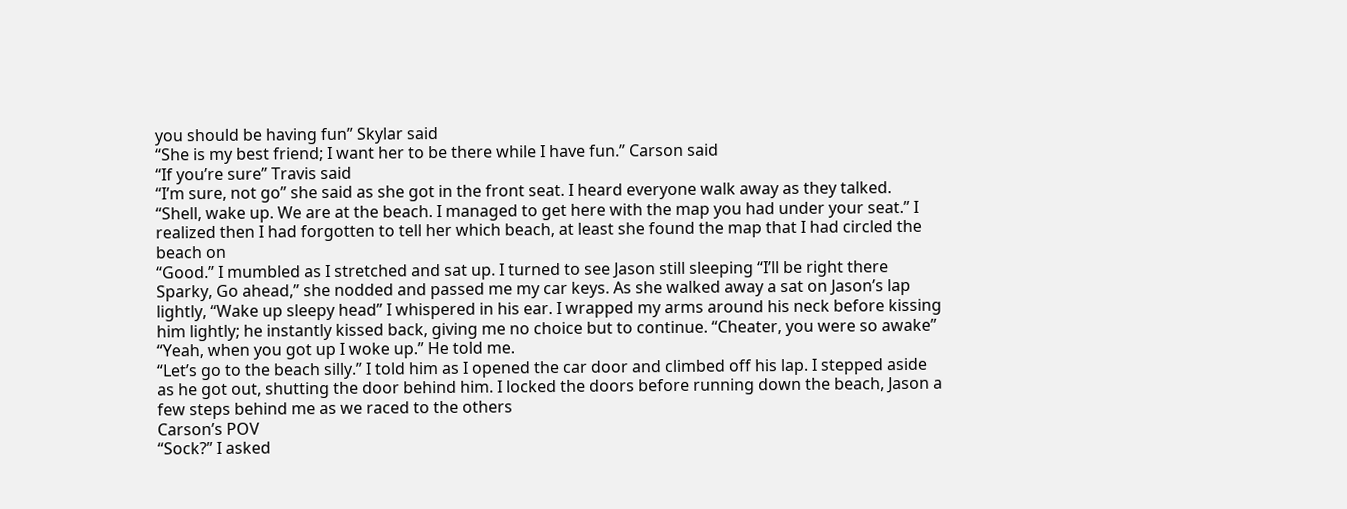you should be having fun” Skylar said
“She is my best friend; I want her to be there while I have fun.” Carson said
“If you’re sure” Travis said
“I’m sure, not go” she said as she got in the front seat. I heard everyone walk away as they talked.
“Shell, wake up. We are at the beach. I managed to get here with the map you had under your seat.” I realized then I had forgotten to tell her which beach, at least she found the map that I had circled the beach on
“Good.” I mumbled as I stretched and sat up. I turned to see Jason still sleeping “I’ll be right there Sparky, Go ahead,” she nodded and passed me my car keys. As she walked away a sat on Jason’s lap lightly, “Wake up sleepy head” I whispered in his ear. I wrapped my arms around his neck before kissing him lightly; he instantly kissed back, giving me no choice but to continue. “Cheater, you were so awake”
“Yeah, when you got up I woke up.” He told me.
“Let’s go to the beach silly.” I told him as I opened the car door and climbed off his lap. I stepped aside as he got out, shutting the door behind him. I locked the doors before running down the beach, Jason a few steps behind me as we raced to the others
Carson’s POV
“Sock?” I asked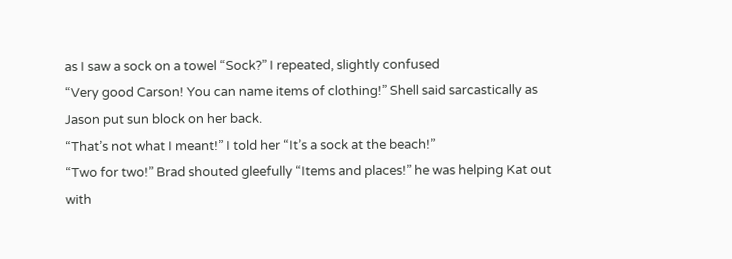as I saw a sock on a towel “Sock?” I repeated, slightly confused
“Very good Carson! You can name items of clothing!” Shell said sarcastically as Jason put sun block on her back.
“That’s not what I meant!” I told her “It’s a sock at the beach!”
“Two for two!” Brad shouted gleefully “Items and places!” he was helping Kat out with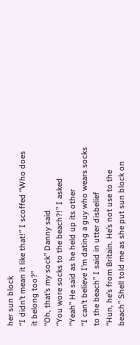her sun block
“I didn’t mean it like that!” I scoffed “Who does it belong too?”
“Oh, that’s my sock” Danny said
“You wore socks to the beach?!” I asked
“Yeah” He said as he held up its other
“I can’t believe I’m dating a guy who wears socks to the beach” I said in utter disbelief
“Hun, he’s from Britain. He’s not use to the beach” Shell told me as she put sun block on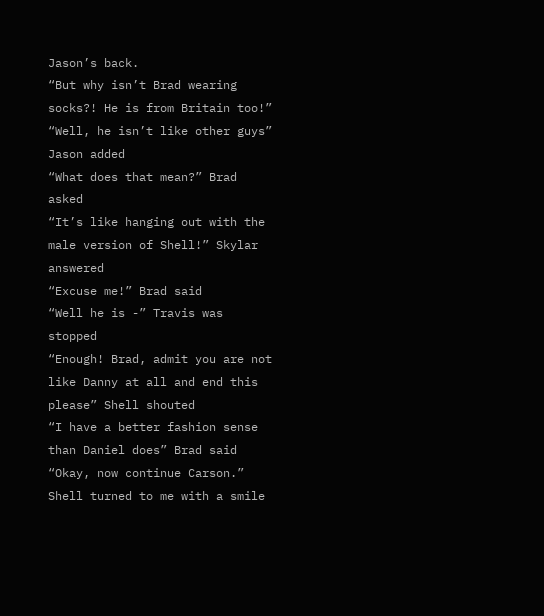Jason’s back.
“But why isn’t Brad wearing socks?! He is from Britain too!”
“Well, he isn’t like other guys” Jason added
“What does that mean?” Brad asked
“It’s like hanging out with the male version of Shell!” Skylar answered
“Excuse me!” Brad said
“Well he is -” Travis was stopped
“Enough! Brad, admit you are not like Danny at all and end this please” Shell shouted
“I have a better fashion sense than Daniel does” Brad said
“Okay, now continue Carson.” Shell turned to me with a smile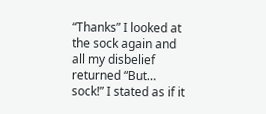“Thanks” I looked at the sock again and all my disbelief returned “But… sock!” I stated as if it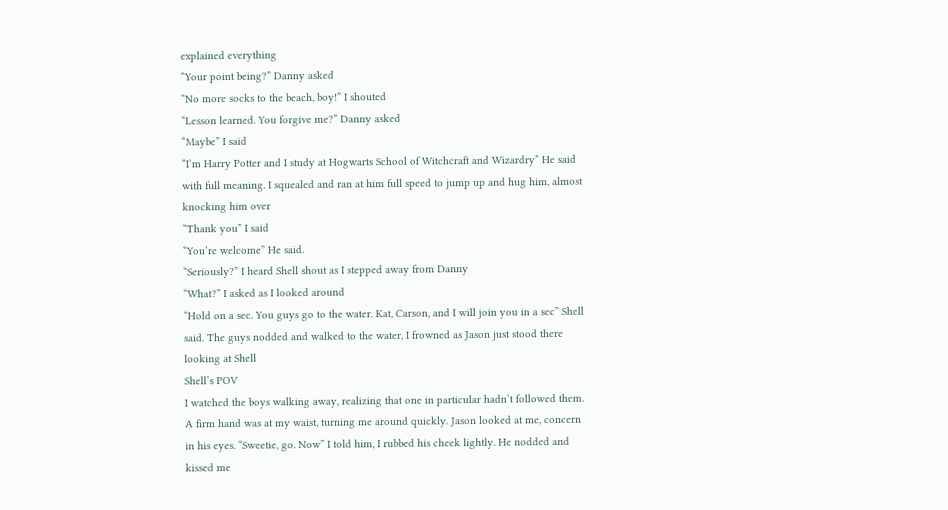explained everything
“Your point being?” Danny asked
“No more socks to the beach, boy!” I shouted
“Lesson learned. You forgive me?” Danny asked
“Maybe” I said
“I’m Harry Potter and I study at Hogwarts School of Witchcraft and Wizardry” He said with full meaning. I squealed and ran at him full speed to jump up and hug him, almost knocking him over
“Thank you” I said
“You’re welcome” He said.
“Seriously?” I heard Shell shout as I stepped away from Danny
“What?” I asked as I looked around
“Hold on a sec. You guys go to the water. Kat, Carson, and I will join you in a sec” Shell said. The guys nodded and walked to the water, I frowned as Jason just stood there looking at Shell
Shell’s POV
I watched the boys walking away, realizing that one in particular hadn’t followed them. A firm hand was at my waist, turning me around quickly. Jason looked at me, concern in his eyes. “Sweetie, go. Now” I told him, I rubbed his cheek lightly. He nodded and kissed me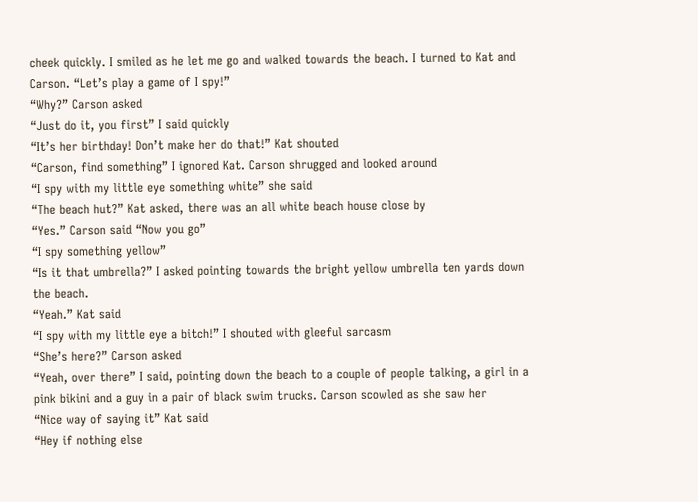cheek quickly. I smiled as he let me go and walked towards the beach. I turned to Kat and Carson. “Let’s play a game of I spy!”
“Why?” Carson asked
“Just do it, you first” I said quickly
“It’s her birthday! Don’t make her do that!” Kat shouted
“Carson, find something” I ignored Kat. Carson shrugged and looked around
“I spy with my little eye something white” she said
“The beach hut?” Kat asked, there was an all white beach house close by
“Yes.” Carson said “Now you go”
“I spy something yellow”
“Is it that umbrella?” I asked pointing towards the bright yellow umbrella ten yards down the beach.
“Yeah.” Kat said
“I spy with my little eye a bitch!” I shouted with gleeful sarcasm
“She’s here?” Carson asked
“Yeah, over there” I said, pointing down the beach to a couple of people talking, a girl in a pink bikini and a guy in a pair of black swim trucks. Carson scowled as she saw her
“Nice way of saying it” Kat said
“Hey if nothing else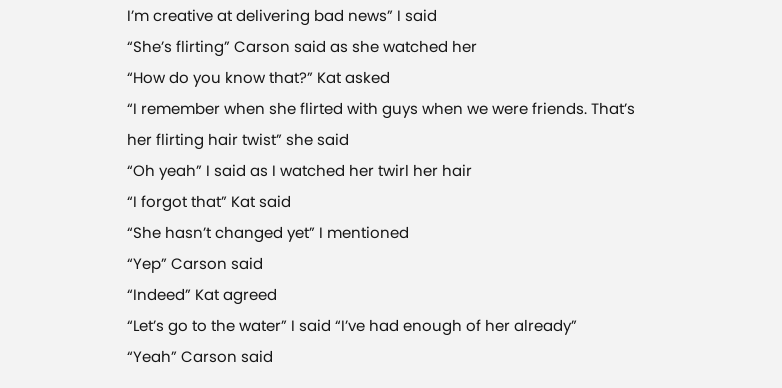I’m creative at delivering bad news” I said
“She’s flirting” Carson said as she watched her
“How do you know that?” Kat asked
“I remember when she flirted with guys when we were friends. That’s her flirting hair twist” she said
“Oh yeah” I said as I watched her twirl her hair
“I forgot that” Kat said
“She hasn’t changed yet” I mentioned
“Yep” Carson said
“Indeed” Kat agreed
“Let’s go to the water” I said “I’ve had enough of her already”
“Yeah” Carson said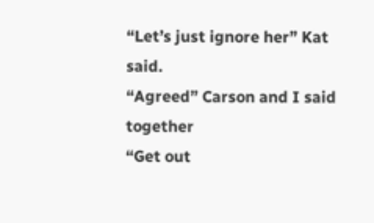“Let’s just ignore her” Kat said.
“Agreed” Carson and I said together
“Get out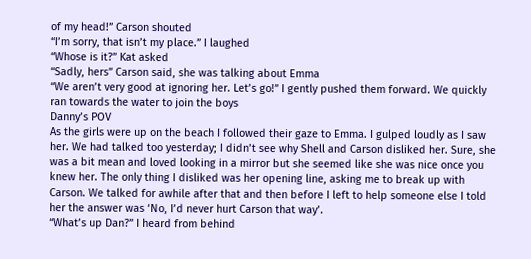of my head!” Carson shouted
“I’m sorry, that isn’t my place.” I laughed
“Whose is it?” Kat asked
“Sadly, hers” Carson said, she was talking about Emma
“We aren’t very good at ignoring her. Let’s go!” I gently pushed them forward. We quickly ran towards the water to join the boys
Danny’s POV
As the girls were up on the beach I followed their gaze to Emma. I gulped loudly as I saw her. We had talked too yesterday; I didn’t see why Shell and Carson disliked her. Sure, she was a bit mean and loved looking in a mirror but she seemed like she was nice once you knew her. The only thing I disliked was her opening line, asking me to break up with Carson. We talked for awhile after that and then before I left to help someone else I told her the answer was ‘No, I’d never hurt Carson that way’.
“What’s up Dan?” I heard from behind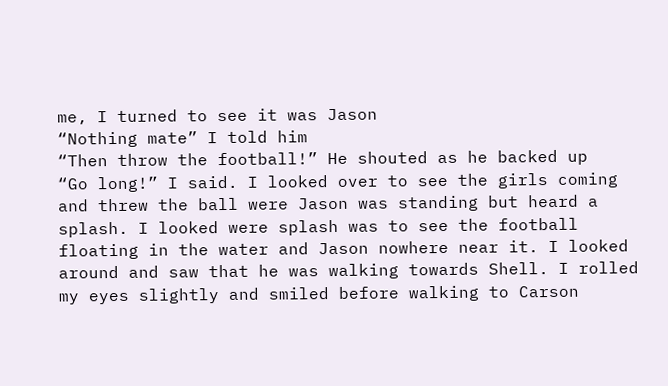me, I turned to see it was Jason
“Nothing mate” I told him
“Then throw the football!” He shouted as he backed up
“Go long!” I said. I looked over to see the girls coming and threw the ball were Jason was standing but heard a splash. I looked were splash was to see the football floating in the water and Jason nowhere near it. I looked around and saw that he was walking towards Shell. I rolled my eyes slightly and smiled before walking to Carson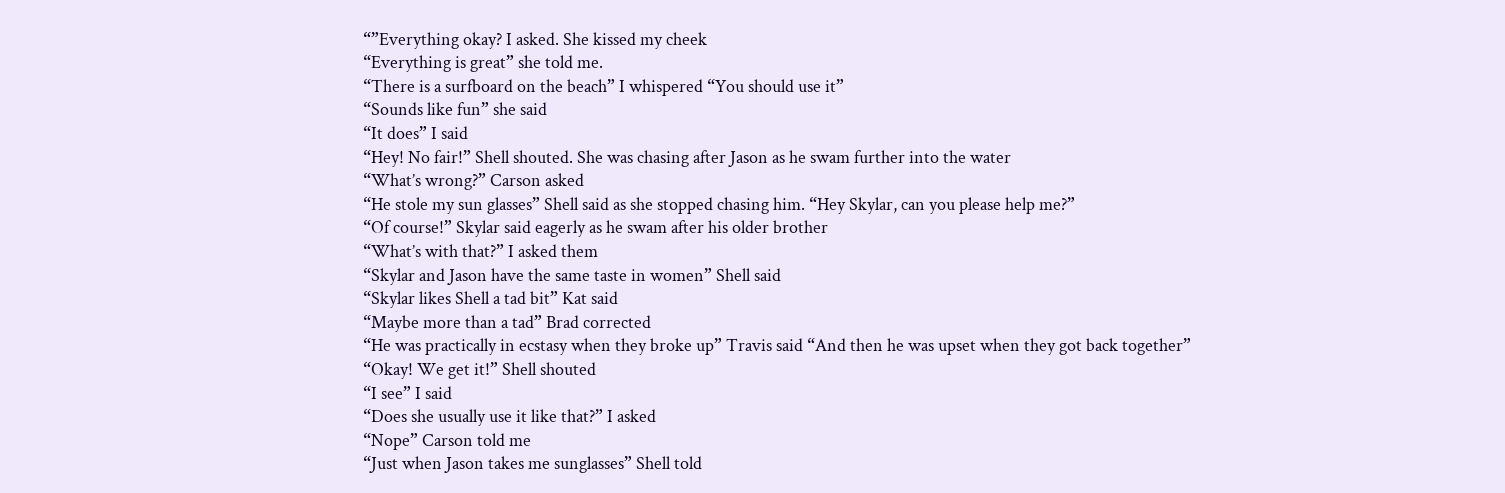“”Everything okay? I asked. She kissed my cheek
“Everything is great” she told me.
“There is a surfboard on the beach” I whispered “You should use it”
“Sounds like fun” she said
“It does” I said
“Hey! No fair!” Shell shouted. She was chasing after Jason as he swam further into the water
“What’s wrong?” Carson asked
“He stole my sun glasses” Shell said as she stopped chasing him. “Hey Skylar, can you please help me?”
“Of course!” Skylar said eagerly as he swam after his older brother
“What’s with that?” I asked them
“Skylar and Jason have the same taste in women” Shell said
“Skylar likes Shell a tad bit” Kat said
“Maybe more than a tad” Brad corrected
“He was practically in ecstasy when they broke up” Travis said “And then he was upset when they got back together”
“Okay! We get it!” Shell shouted
“I see” I said
“Does she usually use it like that?” I asked
“Nope” Carson told me
“Just when Jason takes me sunglasses” Shell told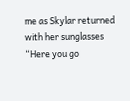me as Skylar returned with her sunglasses
“Here you go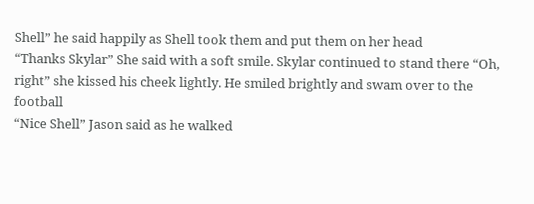Shell” he said happily as Shell took them and put them on her head
“Thanks Skylar” She said with a soft smile. Skylar continued to stand there “Oh, right” she kissed his cheek lightly. He smiled brightly and swam over to the football
“Nice Shell” Jason said as he walked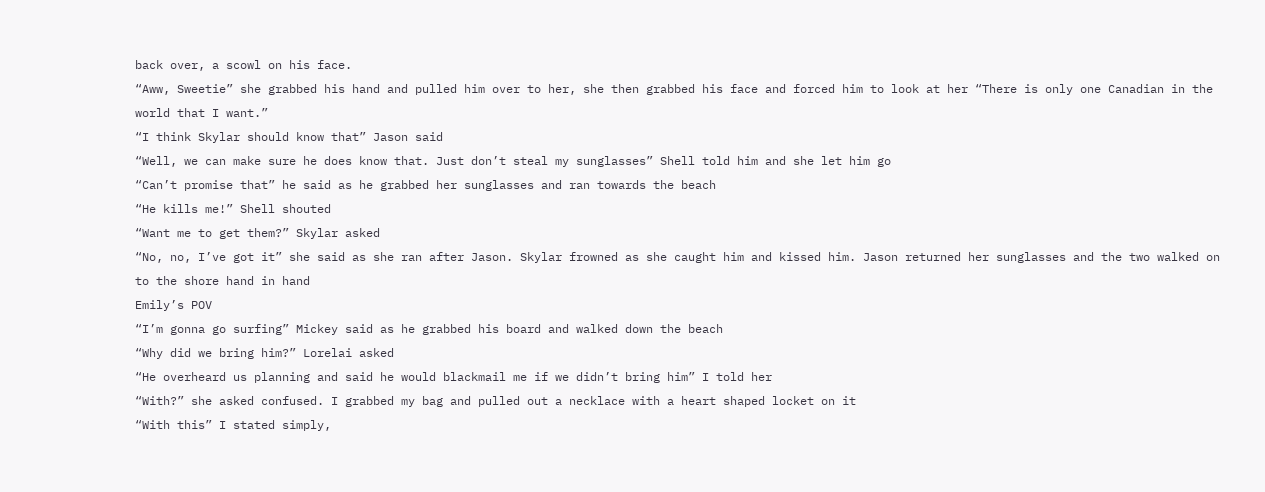back over, a scowl on his face.
“Aww, Sweetie” she grabbed his hand and pulled him over to her, she then grabbed his face and forced him to look at her “There is only one Canadian in the world that I want.”
“I think Skylar should know that” Jason said
“Well, we can make sure he does know that. Just don’t steal my sunglasses” Shell told him and she let him go
“Can’t promise that” he said as he grabbed her sunglasses and ran towards the beach
“He kills me!” Shell shouted
“Want me to get them?” Skylar asked
“No, no, I’ve got it” she said as she ran after Jason. Skylar frowned as she caught him and kissed him. Jason returned her sunglasses and the two walked on to the shore hand in hand
Emily’s POV
“I’m gonna go surfing” Mickey said as he grabbed his board and walked down the beach
“Why did we bring him?” Lorelai asked
“He overheard us planning and said he would blackmail me if we didn’t bring him” I told her
“With?” she asked confused. I grabbed my bag and pulled out a necklace with a heart shaped locket on it
“With this” I stated simply,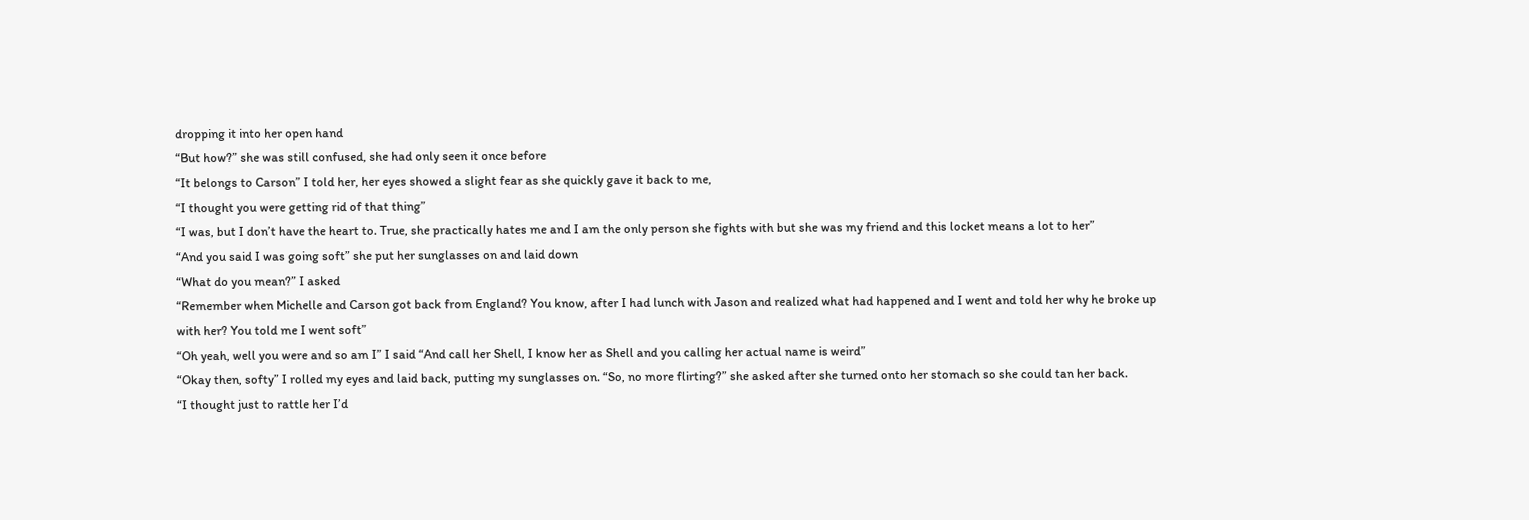dropping it into her open hand
“But how?” she was still confused, she had only seen it once before
“It belongs to Carson” I told her, her eyes showed a slight fear as she quickly gave it back to me,
“I thought you were getting rid of that thing”
“I was, but I don’t have the heart to. True, she practically hates me and I am the only person she fights with but she was my friend and this locket means a lot to her”
“And you said I was going soft” she put her sunglasses on and laid down
“What do you mean?” I asked
“Remember when Michelle and Carson got back from England? You know, after I had lunch with Jason and realized what had happened and I went and told her why he broke up with her? You told me I went soft”
“Oh yeah, well you were and so am I” I said “And call her Shell, I know her as Shell and you calling her actual name is weird”
“Okay then, softy” I rolled my eyes and laid back, putting my sunglasses on. “So, no more flirting?” she asked after she turned onto her stomach so she could tan her back.
“I thought just to rattle her I’d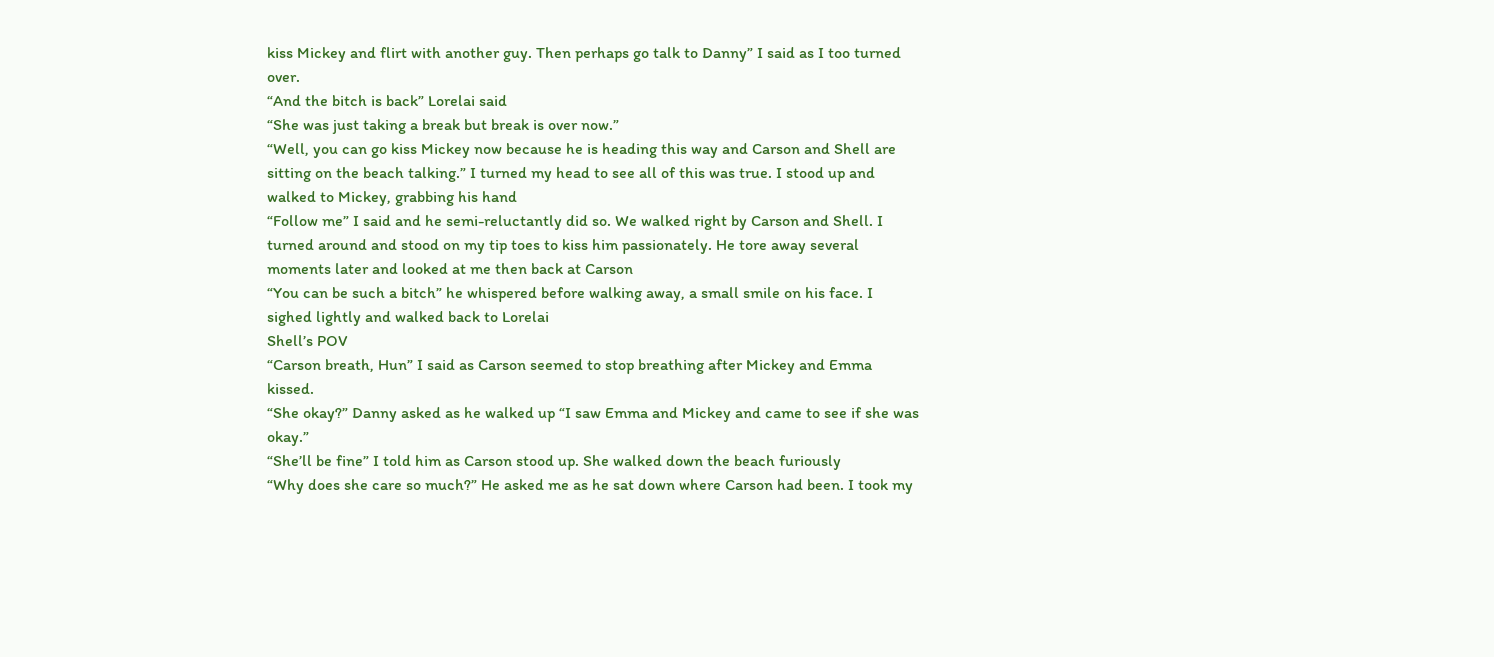kiss Mickey and flirt with another guy. Then perhaps go talk to Danny” I said as I too turned over.
“And the bitch is back” Lorelai said
“She was just taking a break but break is over now.”
“Well, you can go kiss Mickey now because he is heading this way and Carson and Shell are sitting on the beach talking.” I turned my head to see all of this was true. I stood up and walked to Mickey, grabbing his hand
“Follow me” I said and he semi-reluctantly did so. We walked right by Carson and Shell. I turned around and stood on my tip toes to kiss him passionately. He tore away several moments later and looked at me then back at Carson
“You can be such a bitch” he whispered before walking away, a small smile on his face. I sighed lightly and walked back to Lorelai
Shell’s POV
“Carson breath, Hun” I said as Carson seemed to stop breathing after Mickey and Emma kissed.
“She okay?” Danny asked as he walked up “I saw Emma and Mickey and came to see if she was okay.”
“She’ll be fine” I told him as Carson stood up. She walked down the beach furiously
“Why does she care so much?” He asked me as he sat down where Carson had been. I took my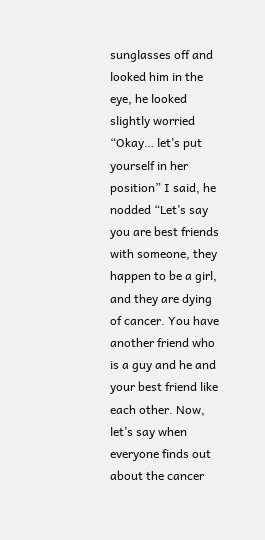sunglasses off and looked him in the eye, he looked slightly worried
“Okay… let’s put yourself in her position” I said, he nodded “Let’s say you are best friends with someone, they happen to be a girl, and they are dying of cancer. You have another friend who is a guy and he and your best friend like each other. Now, let’s say when everyone finds out about the cancer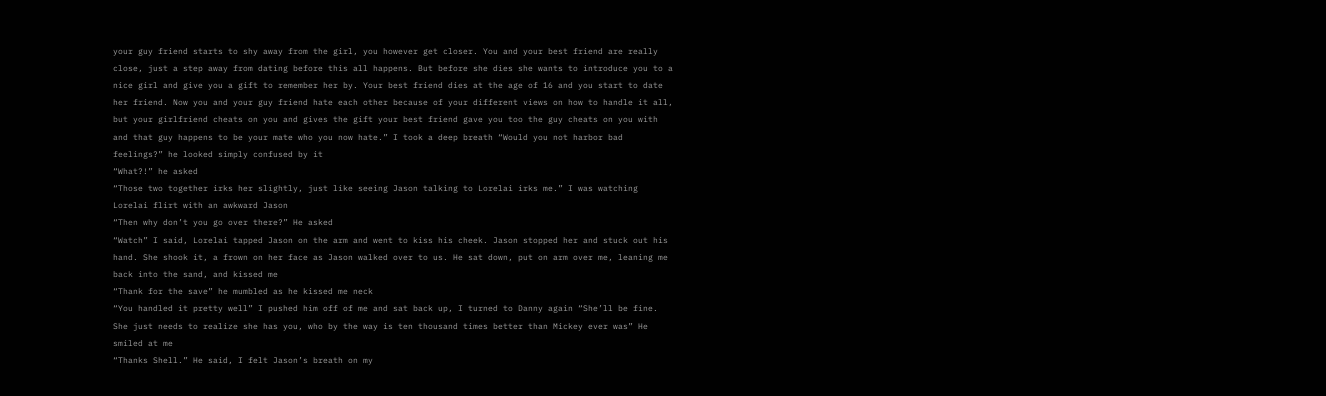your guy friend starts to shy away from the girl, you however get closer. You and your best friend are really close, just a step away from dating before this all happens. But before she dies she wants to introduce you to a nice girl and give you a gift to remember her by. Your best friend dies at the age of 16 and you start to date her friend. Now you and your guy friend hate each other because of your different views on how to handle it all, but your girlfriend cheats on you and gives the gift your best friend gave you too the guy cheats on you with and that guy happens to be your mate who you now hate.” I took a deep breath “Would you not harbor bad feelings?” he looked simply confused by it
“What?!” he asked
“Those two together irks her slightly, just like seeing Jason talking to Lorelai irks me.” I was watching Lorelai flirt with an awkward Jason
“Then why don’t you go over there?” He asked
“Watch” I said, Lorelai tapped Jason on the arm and went to kiss his cheek. Jason stopped her and stuck out his hand. She shook it, a frown on her face as Jason walked over to us. He sat down, put on arm over me, leaning me back into the sand, and kissed me
“Thank for the save” he mumbled as he kissed me neck
“You handled it pretty well” I pushed him off of me and sat back up, I turned to Danny again “She’ll be fine. She just needs to realize she has you, who by the way is ten thousand times better than Mickey ever was” He smiled at me
“Thanks Shell.” He said, I felt Jason’s breath on my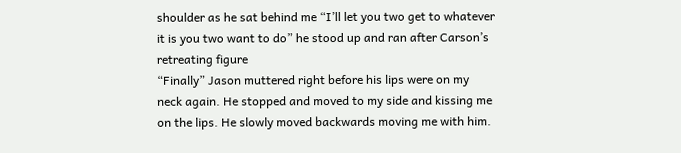shoulder as he sat behind me “I’ll let you two get to whatever it is you two want to do” he stood up and ran after Carson’s retreating figure
“Finally” Jason muttered right before his lips were on my neck again. He stopped and moved to my side and kissing me on the lips. He slowly moved backwards moving me with him.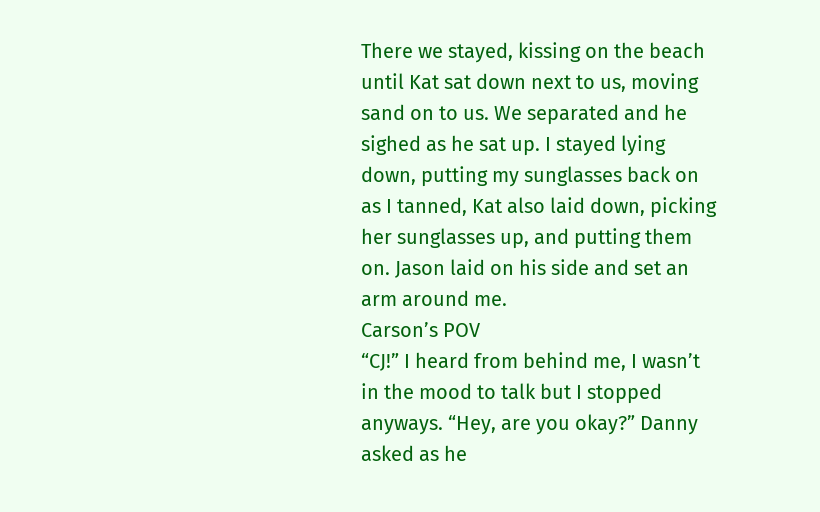There we stayed, kissing on the beach until Kat sat down next to us, moving sand on to us. We separated and he sighed as he sat up. I stayed lying down, putting my sunglasses back on as I tanned, Kat also laid down, picking her sunglasses up, and putting them on. Jason laid on his side and set an arm around me.
Carson’s POV
“CJ!” I heard from behind me, I wasn’t in the mood to talk but I stopped anyways. “Hey, are you okay?” Danny asked as he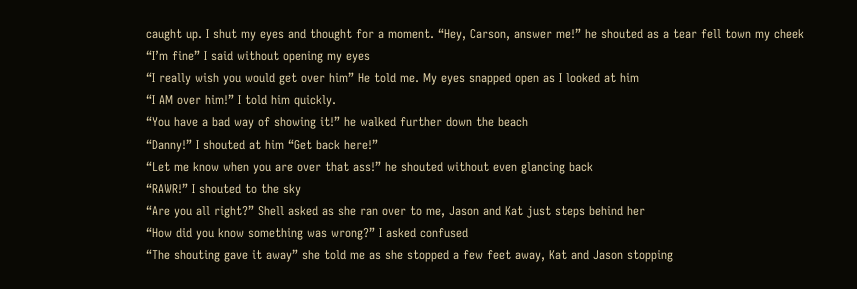caught up. I shut my eyes and thought for a moment. “Hey, Carson, answer me!” he shouted as a tear fell town my cheek
“I’m fine” I said without opening my eyes
“I really wish you would get over him” He told me. My eyes snapped open as I looked at him
“I AM over him!” I told him quickly.
“You have a bad way of showing it!” he walked further down the beach
“Danny!” I shouted at him “Get back here!”
“Let me know when you are over that ass!” he shouted without even glancing back
“RAWR!” I shouted to the sky
“Are you all right?” Shell asked as she ran over to me, Jason and Kat just steps behind her
“How did you know something was wrong?” I asked confused
“The shouting gave it away” she told me as she stopped a few feet away, Kat and Jason stopping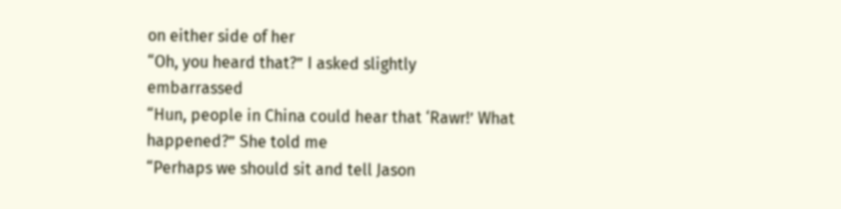on either side of her
“Oh, you heard that?” I asked slightly embarrassed
“Hun, people in China could hear that ‘Rawr!’ What happened?” She told me
“Perhaps we should sit and tell Jason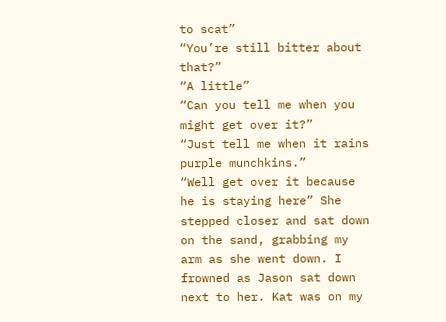to scat”
“You’re still bitter about that?”
“A little”
“Can you tell me when you might get over it?”
“Just tell me when it rains purple munchkins.”
“Well get over it because he is staying here” She stepped closer and sat down on the sand, grabbing my arm as she went down. I frowned as Jason sat down next to her. Kat was on my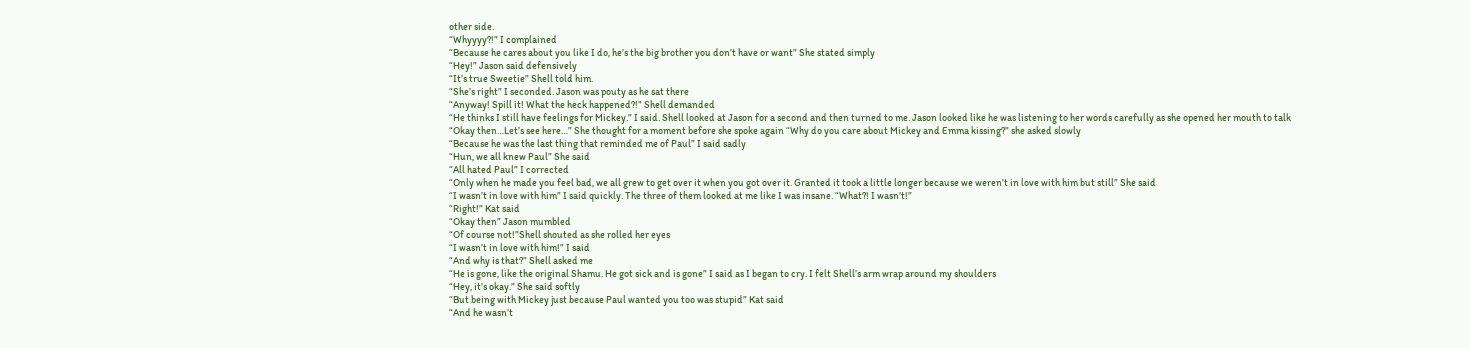other side.
“Whyyyy?!” I complained
“Because he cares about you like I do, he’s the big brother you don’t have or want” She stated simply
“Hey!” Jason said defensively
“It’s true Sweetie” Shell told him.
“She’s right” I seconded. Jason was pouty as he sat there
“Anyway! Spill it! What the heck happened?!” Shell demanded
“He thinks I still have feelings for Mickey.” I said. Shell looked at Jason for a second and then turned to me. Jason looked like he was listening to her words carefully as she opened her mouth to talk
“Okay then…Let’s see here…” She thought for a moment before she spoke again “Why do you care about Mickey and Emma kissing?” she asked slowly
“Because he was the last thing that reminded me of Paul” I said sadly
“Hun, we all knew Paul” She said
“All hated Paul” I corrected
“Only when he made you feel bad, we all grew to get over it when you got over it. Granted it took a little longer because we weren’t in love with him but still” She said
“I wasn’t in love with him” I said quickly. The three of them looked at me like I was insane. “What?! I wasn’t!”
“Right!” Kat said
“Okay then” Jason mumbled
“Of course not!”Shell shouted as she rolled her eyes
“I wasn’t in love with him!” I said
“And why is that?” Shell asked me
“He is gone, like the original Shamu. He got sick and is gone” I said as I began to cry. I felt Shell’s arm wrap around my shoulders
“Hey, it’s okay.” She said softly
“But being with Mickey just because Paul wanted you too was stupid” Kat said
“And he wasn’t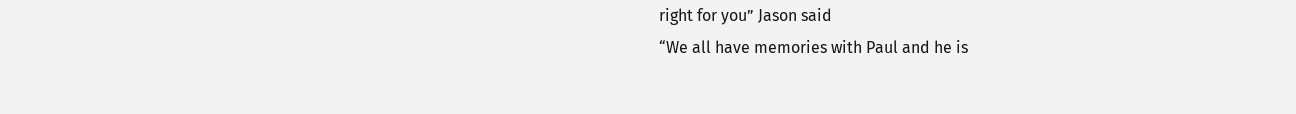right for you” Jason said
“We all have memories with Paul and he is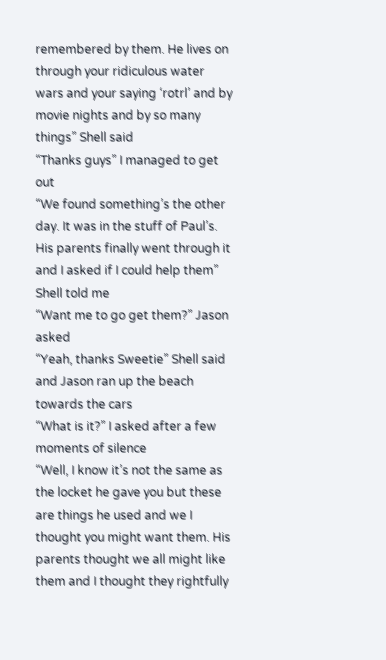remembered by them. He lives on through your ridiculous water wars and your saying ‘rotrl’ and by movie nights and by so many things” Shell said
“Thanks guys” I managed to get out
“We found something’s the other day. It was in the stuff of Paul’s. His parents finally went through it and I asked if I could help them” Shell told me
“Want me to go get them?” Jason asked
“Yeah, thanks Sweetie” Shell said and Jason ran up the beach towards the cars
“What is it?” I asked after a few moments of silence
“Well, I know it’s not the same as the locket he gave you but these are things he used and we I thought you might want them. His parents thought we all might like them and I thought they rightfully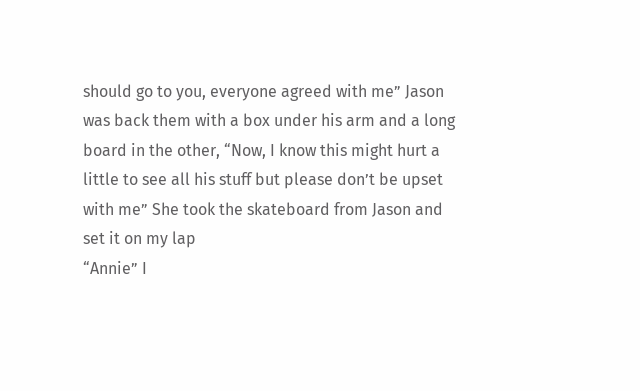should go to you, everyone agreed with me” Jason was back them with a box under his arm and a long board in the other, “Now, I know this might hurt a little to see all his stuff but please don’t be upset with me” She took the skateboard from Jason and set it on my lap
“Annie” I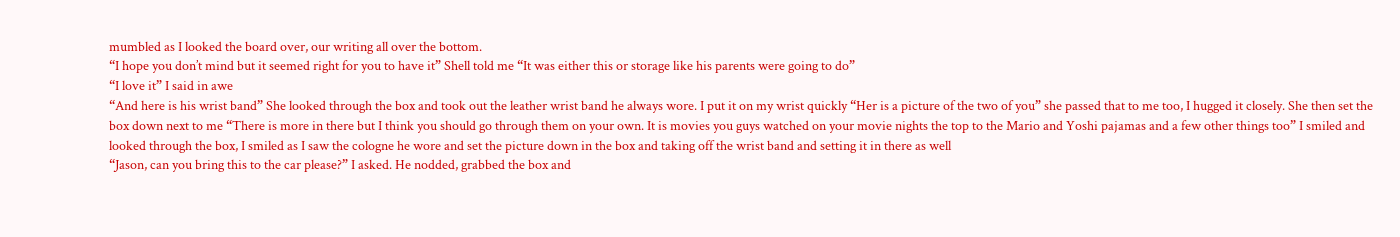mumbled as I looked the board over, our writing all over the bottom.
“I hope you don’t mind but it seemed right for you to have it” Shell told me “It was either this or storage like his parents were going to do”
“I love it” I said in awe
“And here is his wrist band” She looked through the box and took out the leather wrist band he always wore. I put it on my wrist quickly “Her is a picture of the two of you” she passed that to me too, I hugged it closely. She then set the box down next to me “There is more in there but I think you should go through them on your own. It is movies you guys watched on your movie nights the top to the Mario and Yoshi pajamas and a few other things too” I smiled and looked through the box, I smiled as I saw the cologne he wore and set the picture down in the box and taking off the wrist band and setting it in there as well
“Jason, can you bring this to the car please?” I asked. He nodded, grabbed the box and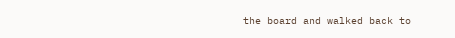the board and walked back to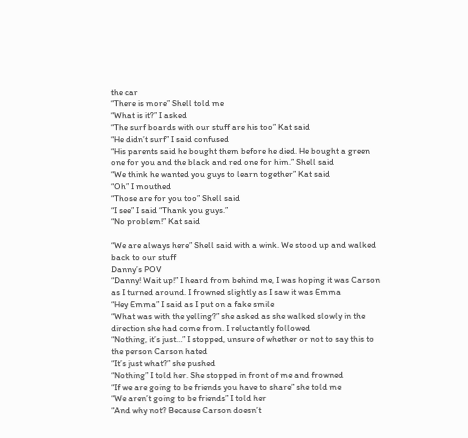the car
“There is more” Shell told me
“What is it?” I asked
“The surf boards with our stuff are his too” Kat said
“He didn’t surf” I said confused
“His parents said he bought them before he died. He bought a green one for you and the black and red one for him.” Shell said
“We think he wanted you guys to learn together” Kat said
“Oh” I mouthed
“Those are for you too” Shell said
“I see” I said “Thank you guys.”
“No problem!” Kat said

“We are always here” Shell said with a wink. We stood up and walked back to our stuff
Danny’s POV
“Danny! Wait up!” I heard from behind me, I was hoping it was Carson as I turned around. I frowned slightly as I saw it was Emma
“Hey Emma” I said as I put on a fake smile
“What was with the yelling?” she asked as she walked slowly in the direction she had come from. I reluctantly followed
“Nothing, it’s just…” I stopped, unsure of whether or not to say this to the person Carson hated
“It’s just what?” she pushed
“Nothing” I told her. She stopped in front of me and frowned
“If we are going to be friends you have to share” she told me
“We aren’t going to be friends” I told her
“And why not? Because Carson doesn’t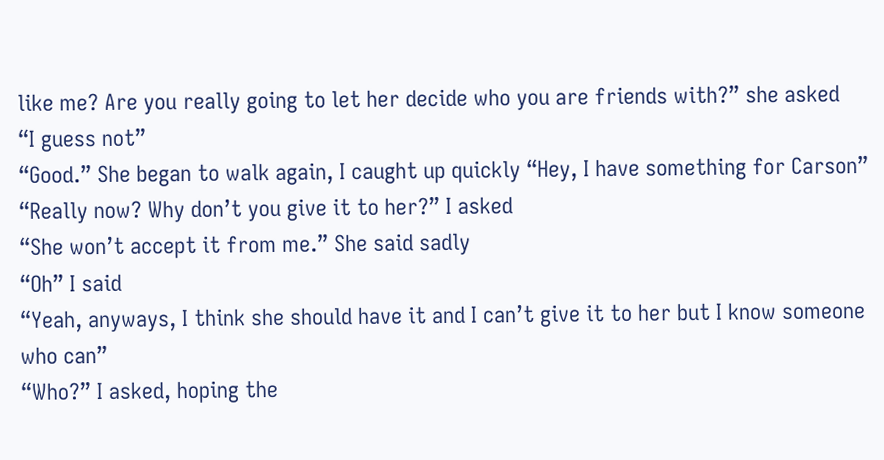like me? Are you really going to let her decide who you are friends with?” she asked
“I guess not”
“Good.” She began to walk again, I caught up quickly “Hey, I have something for Carson”
“Really now? Why don’t you give it to her?” I asked
“She won’t accept it from me.” She said sadly
“Oh” I said
“Yeah, anyways, I think she should have it and I can’t give it to her but I know someone who can”
“Who?” I asked, hoping the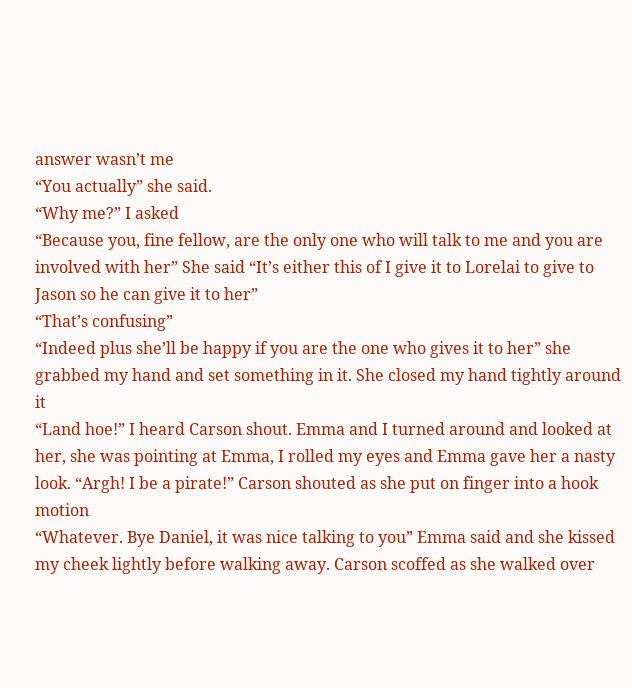answer wasn’t me
“You actually” she said.
“Why me?” I asked
“Because you, fine fellow, are the only one who will talk to me and you are involved with her” She said “It’s either this of I give it to Lorelai to give to Jason so he can give it to her”
“That’s confusing”
“Indeed plus she’ll be happy if you are the one who gives it to her” she grabbed my hand and set something in it. She closed my hand tightly around it
“Land hoe!” I heard Carson shout. Emma and I turned around and looked at her, she was pointing at Emma, I rolled my eyes and Emma gave her a nasty look. “Argh! I be a pirate!” Carson shouted as she put on finger into a hook motion
“Whatever. Bye Daniel, it was nice talking to you” Emma said and she kissed my cheek lightly before walking away. Carson scoffed as she walked over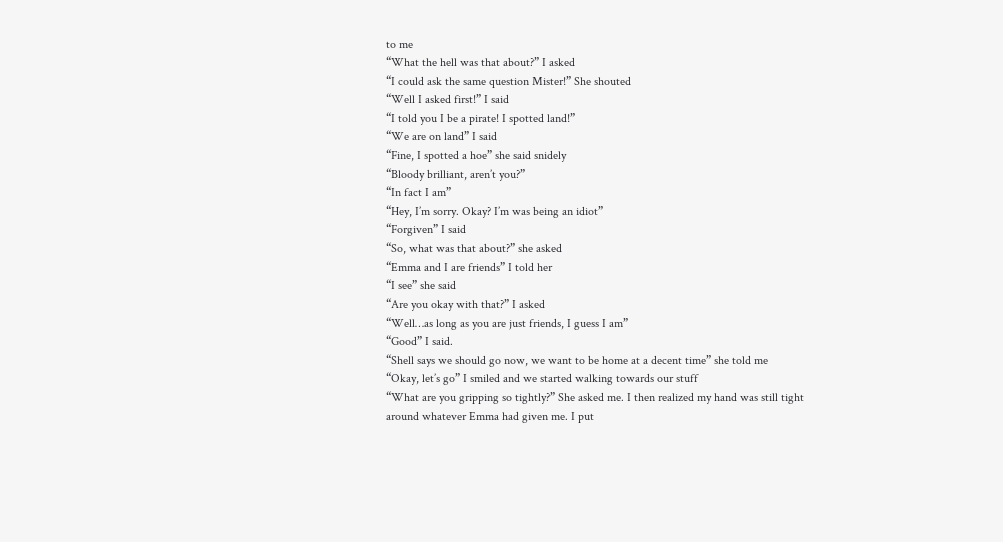to me
“What the hell was that about?” I asked
“I could ask the same question Mister!” She shouted
“Well I asked first!” I said
“I told you I be a pirate! I spotted land!”
“We are on land” I said
“Fine, I spotted a hoe” she said snidely
“Bloody brilliant, aren’t you?”
“In fact I am”
“Hey, I’m sorry. Okay? I’m was being an idiot”
“Forgiven” I said
“So, what was that about?” she asked
“Emma and I are friends” I told her
“I see” she said
“Are you okay with that?” I asked
“Well…as long as you are just friends, I guess I am”
“Good” I said.
“Shell says we should go now, we want to be home at a decent time” she told me
“Okay, let’s go” I smiled and we started walking towards our stuff
“What are you gripping so tightly?” She asked me. I then realized my hand was still tight around whatever Emma had given me. I put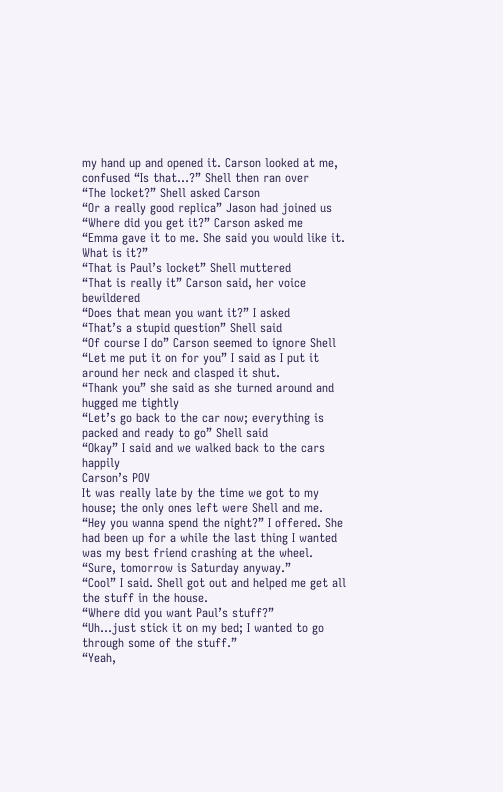my hand up and opened it. Carson looked at me, confused “Is that…?” Shell then ran over
“The locket?” Shell asked Carson
“Or a really good replica” Jason had joined us
“Where did you get it?” Carson asked me
“Emma gave it to me. She said you would like it. What is it?”
“That is Paul’s locket” Shell muttered
“That is really it” Carson said, her voice bewildered
“Does that mean you want it?” I asked
“That’s a stupid question” Shell said
“Of course I do” Carson seemed to ignore Shell
“Let me put it on for you” I said as I put it around her neck and clasped it shut.
“Thank you” she said as she turned around and hugged me tightly
“Let’s go back to the car now; everything is packed and ready to go” Shell said
“Okay” I said and we walked back to the cars happily
Carson’s POV
It was really late by the time we got to my house; the only ones left were Shell and me.
“Hey you wanna spend the night?” I offered. She had been up for a while the last thing I wanted was my best friend crashing at the wheel.
“Sure, tomorrow is Saturday anyway.”
“Cool” I said. Shell got out and helped me get all the stuff in the house.
“Where did you want Paul’s stuff?”
“Uh…just stick it on my bed; I wanted to go through some of the stuff.”
“Yeah,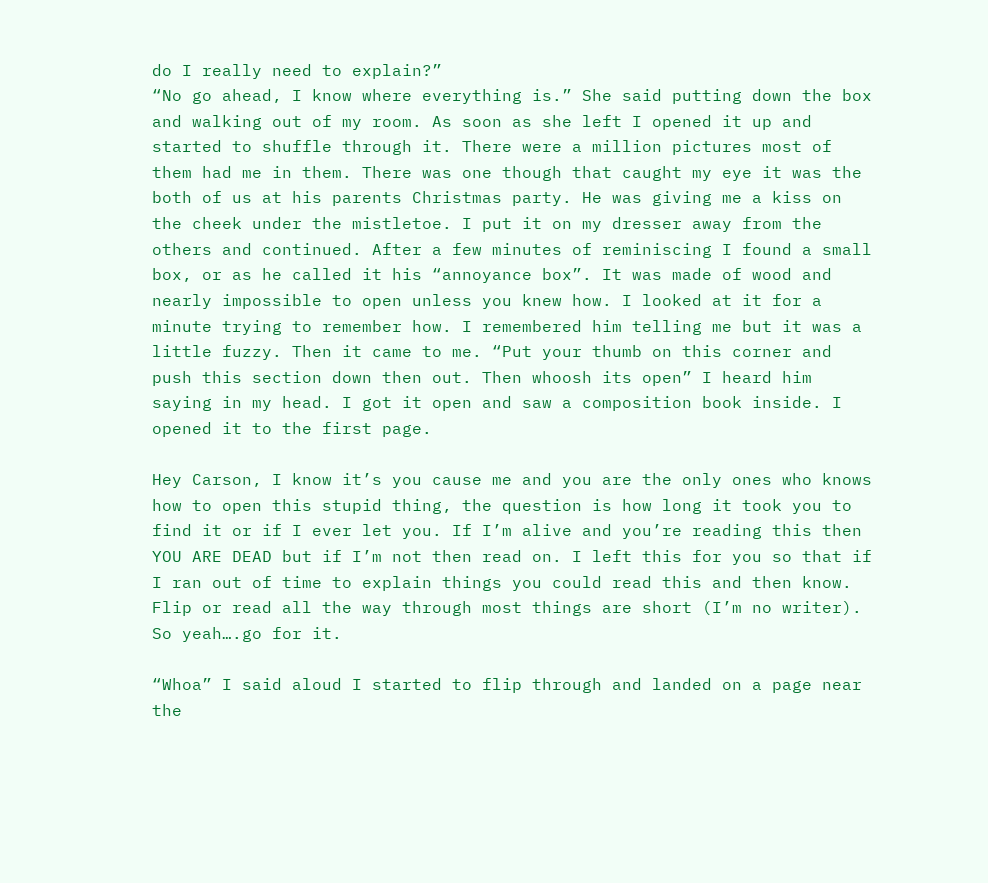do I really need to explain?”
“No go ahead, I know where everything is.” She said putting down the box and walking out of my room. As soon as she left I opened it up and started to shuffle through it. There were a million pictures most of them had me in them. There was one though that caught my eye it was the both of us at his parents Christmas party. He was giving me a kiss on the cheek under the mistletoe. I put it on my dresser away from the others and continued. After a few minutes of reminiscing I found a small box, or as he called it his “annoyance box”. It was made of wood and nearly impossible to open unless you knew how. I looked at it for a minute trying to remember how. I remembered him telling me but it was a little fuzzy. Then it came to me. “Put your thumb on this corner and push this section down then out. Then whoosh its open” I heard him saying in my head. I got it open and saw a composition book inside. I opened it to the first page.

Hey Carson, I know it’s you cause me and you are the only ones who knows how to open this stupid thing, the question is how long it took you to find it or if I ever let you. If I’m alive and you’re reading this then YOU ARE DEAD but if I’m not then read on. I left this for you so that if I ran out of time to explain things you could read this and then know. Flip or read all the way through most things are short (I’m no writer). So yeah….go for it.

“Whoa” I said aloud I started to flip through and landed on a page near the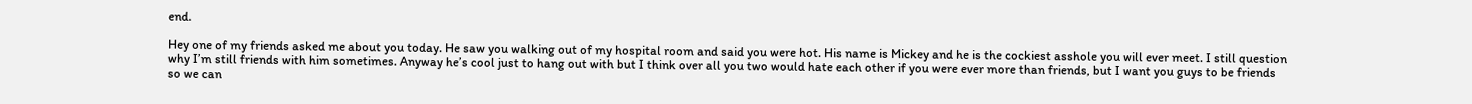end.

Hey one of my friends asked me about you today. He saw you walking out of my hospital room and said you were hot. His name is Mickey and he is the cockiest asshole you will ever meet. I still question why I’m still friends with him sometimes. Anyway he’s cool just to hang out with but I think over all you two would hate each other if you were ever more than friends, but I want you guys to be friends so we can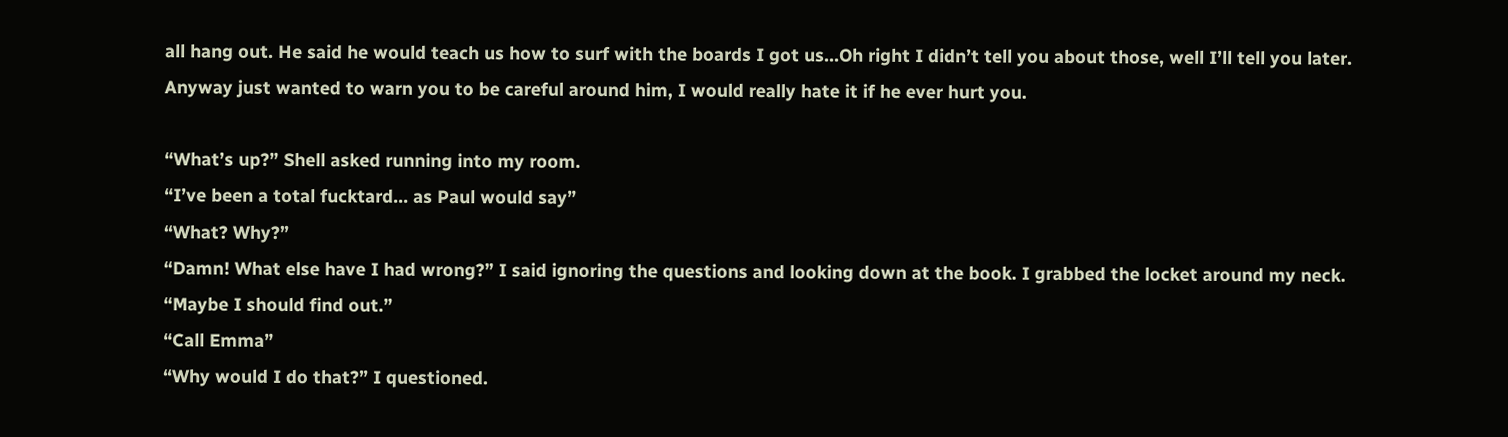all hang out. He said he would teach us how to surf with the boards I got us…Oh right I didn’t tell you about those, well I’ll tell you later. Anyway just wanted to warn you to be careful around him, I would really hate it if he ever hurt you.

“What’s up?” Shell asked running into my room.
“I’ve been a total fucktard… as Paul would say”
“What? Why?”
“Damn! What else have I had wrong?” I said ignoring the questions and looking down at the book. I grabbed the locket around my neck. “Maybe I should find out.”
“Call Emma”
“Why would I do that?” I questioned.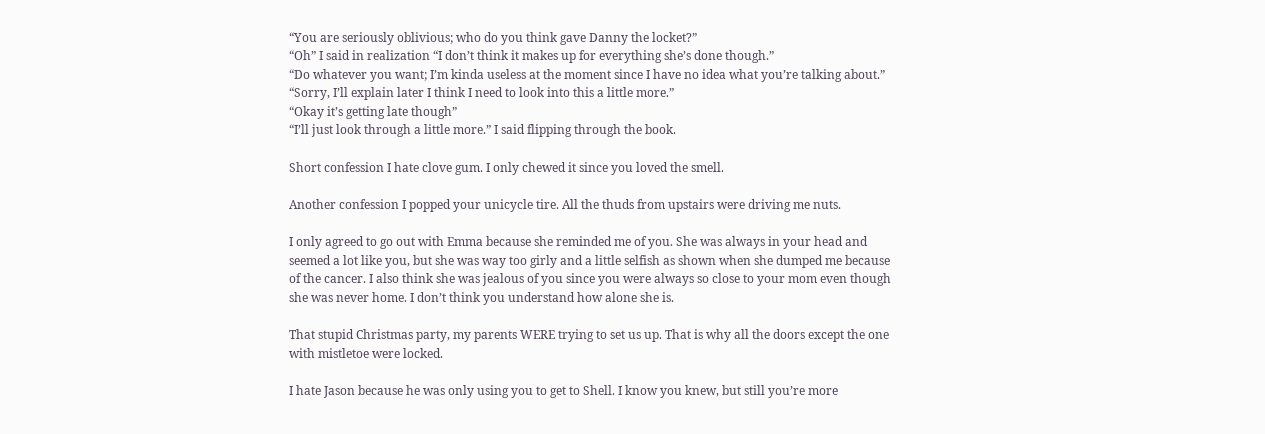“You are seriously oblivious; who do you think gave Danny the locket?”
“Oh” I said in realization “I don’t think it makes up for everything she’s done though.”
“Do whatever you want; I’m kinda useless at the moment since I have no idea what you’re talking about.”
“Sorry, I’ll explain later I think I need to look into this a little more.”
“Okay it’s getting late though”
“I’ll just look through a little more.” I said flipping through the book.

Short confession I hate clove gum. I only chewed it since you loved the smell.

Another confession I popped your unicycle tire. All the thuds from upstairs were driving me nuts.

I only agreed to go out with Emma because she reminded me of you. She was always in your head and seemed a lot like you, but she was way too girly and a little selfish as shown when she dumped me because of the cancer. I also think she was jealous of you since you were always so close to your mom even though she was never home. I don’t think you understand how alone she is.

That stupid Christmas party, my parents WERE trying to set us up. That is why all the doors except the one with mistletoe were locked.

I hate Jason because he was only using you to get to Shell. I know you knew, but still you’re more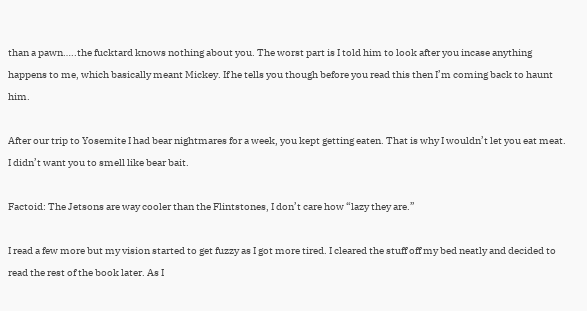than a pawn…..the fucktard knows nothing about you. The worst part is I told him to look after you incase anything happens to me, which basically meant Mickey. If he tells you though before you read this then I’m coming back to haunt him.

After our trip to Yosemite I had bear nightmares for a week, you kept getting eaten. That is why I wouldn’t let you eat meat. I didn’t want you to smell like bear bait.

Factoid: The Jetsons are way cooler than the Flintstones, I don’t care how “lazy they are.”

I read a few more but my vision started to get fuzzy as I got more tired. I cleared the stuff off my bed neatly and decided to read the rest of the book later. As I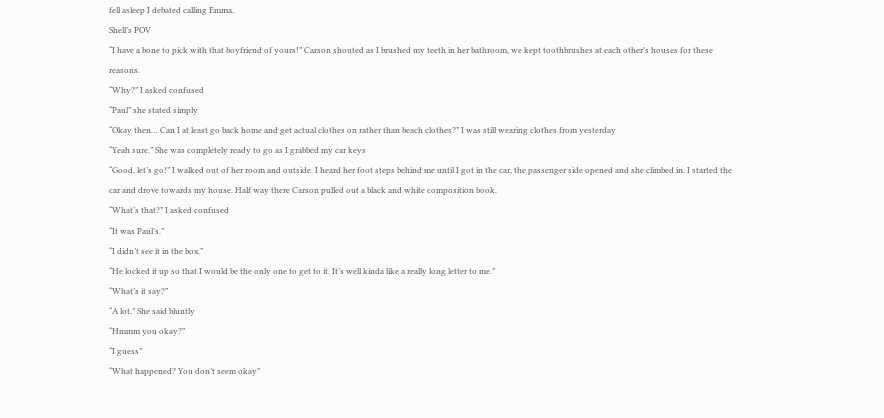fell asleep I debated calling Emma.
Shell’s POV
“I have a bone to pick with that boyfriend of yours!” Carson shouted as I brushed my teeth in her bathroom, we kept toothbrushes at each other’s houses for these reasons.
“Why?” I asked confused
“Paul” she stated simply
“Okay then… Can I at least go back home and get actual clothes on rather than beach clothes?” I was still wearing clothes from yesterday
“Yeah sure.” She was completely ready to go as I grabbed my car keys
“Good, let’s go!” I walked out of her room and outside. I heard her foot steps behind me until I got in the car, the passenger side opened and she climbed in. I started the car and drove towards my house. Half way there Carson pulled out a black and white composition book.
“What’s that?” I asked confused
“It was Paul’s.”
“I didn’t see it in the box.”
“He locked it up so that I would be the only one to get to it. It’s well kinda like a really long letter to me.”
“What’s it say?”
“A lot.” She said bluntly
“Hmmm you okay?”
“I guess”
“What happened? You don’t seem okay”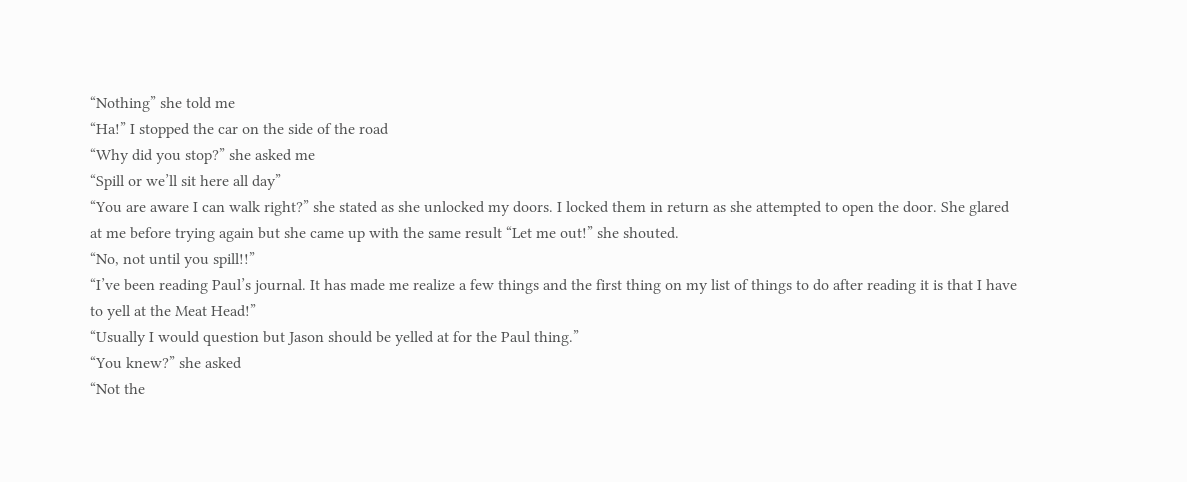“Nothing” she told me
“Ha!” I stopped the car on the side of the road
“Why did you stop?” she asked me
“Spill or we’ll sit here all day”
“You are aware I can walk right?” she stated as she unlocked my doors. I locked them in return as she attempted to open the door. She glared at me before trying again but she came up with the same result “Let me out!” she shouted.
“No, not until you spill!!”
“I’ve been reading Paul’s journal. It has made me realize a few things and the first thing on my list of things to do after reading it is that I have to yell at the Meat Head!”
“Usually I would question but Jason should be yelled at for the Paul thing.”
“You knew?” she asked
“Not the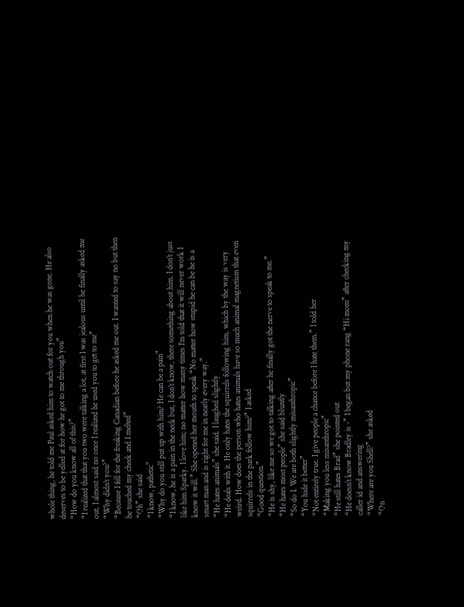whole thing, he told me Paul asked him to watch out for you when he was gone. He also deserves to be yelled at for how he got to me through you”
“How do you know all of this?”
“I realized that that you two were talking a lot, at first I was jealous until he finally asked me out. I almost said no once I realized he used you to get to me”
“Why didn’t you?”
“Because I fell for the freaking Canadian before he asked me out. I wanted to say no but then he touched my cheek and I melted”
“Oh” she said
“I know, pathetic”
“Why do you still put up with him? He can be a pain”
“I know, he is a pain in the neck but, I don’t know, there something about him. I don’t just like him Sparky. I love him; no matter how many times I’m told that it will never work I know it will.” She opened her mouth to speak “No matter how stupid he can be he is a smart man and is right for me in nearly every way.”
“He hates animals” she said. I laughed slightly
“He deals with it. He only hates the squirrels following him, which by the way is very weird. How does the person who hates animals have so much animal magnetism that even squirrels in the park follow him?” I asked
“Good question.”
“He is shy, like me so we got to talking after he finally got the nerve to speak to me.”
“He hates most people” she said bluntly
“So do I. We are both slightly misanthropic”
“You hide it better”
“Not entirely true. I give people a chance before I hate them.” I told her
“Making you less misanthropic”
“He still hates Brad” she pointed out
“He doesn’t know Bradley is -” I began but my phone rang “Hi mom” after checking my caller id and answering
“Where are you Shell?” she asked
“On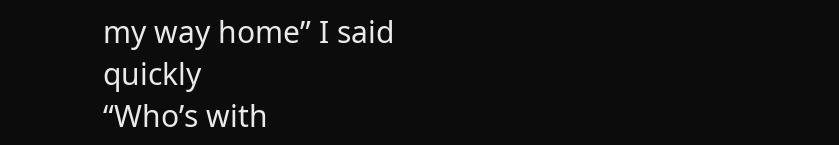my way home” I said quickly
“Who’s with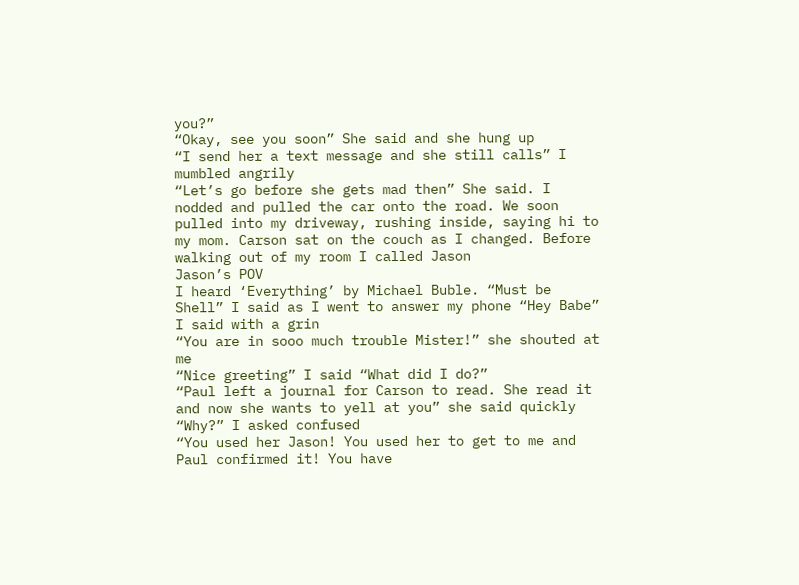you?”
“Okay, see you soon” She said and she hung up
“I send her a text message and she still calls” I mumbled angrily
“Let’s go before she gets mad then” She said. I nodded and pulled the car onto the road. We soon pulled into my driveway, rushing inside, saying hi to my mom. Carson sat on the couch as I changed. Before walking out of my room I called Jason
Jason’s POV
I heard ‘Everything’ by Michael Buble. “Must be Shell” I said as I went to answer my phone “Hey Babe” I said with a grin
“You are in sooo much trouble Mister!” she shouted at me
“Nice greeting” I said “What did I do?”
“Paul left a journal for Carson to read. She read it and now she wants to yell at you” she said quickly
“Why?” I asked confused
“You used her Jason! You used her to get to me and Paul confirmed it! You have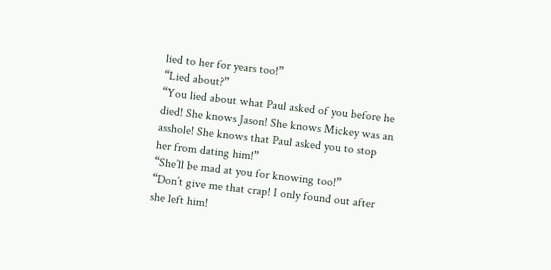lied to her for years too!”
“Lied about?”
“You lied about what Paul asked of you before he died! She knows Jason! She knows Mickey was an asshole! She knows that Paul asked you to stop her from dating him!”
“She’ll be mad at you for knowing too!”
“Don’t give me that crap! I only found out after she left him!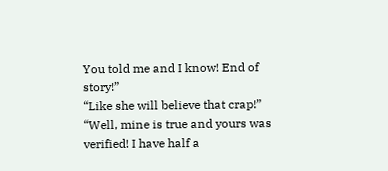You told me and I know! End of story!”
“Like she will believe that crap!”
“Well, mine is true and yours was verified! I have half a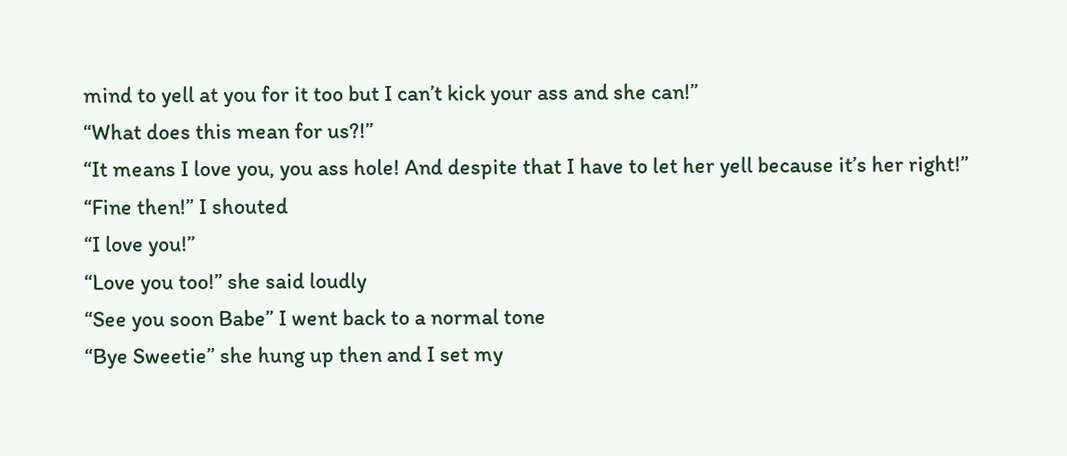mind to yell at you for it too but I can’t kick your ass and she can!”
“What does this mean for us?!”
“It means I love you, you ass hole! And despite that I have to let her yell because it’s her right!”
“Fine then!” I shouted
“I love you!”
“Love you too!” she said loudly
“See you soon Babe” I went back to a normal tone
“Bye Sweetie” she hung up then and I set my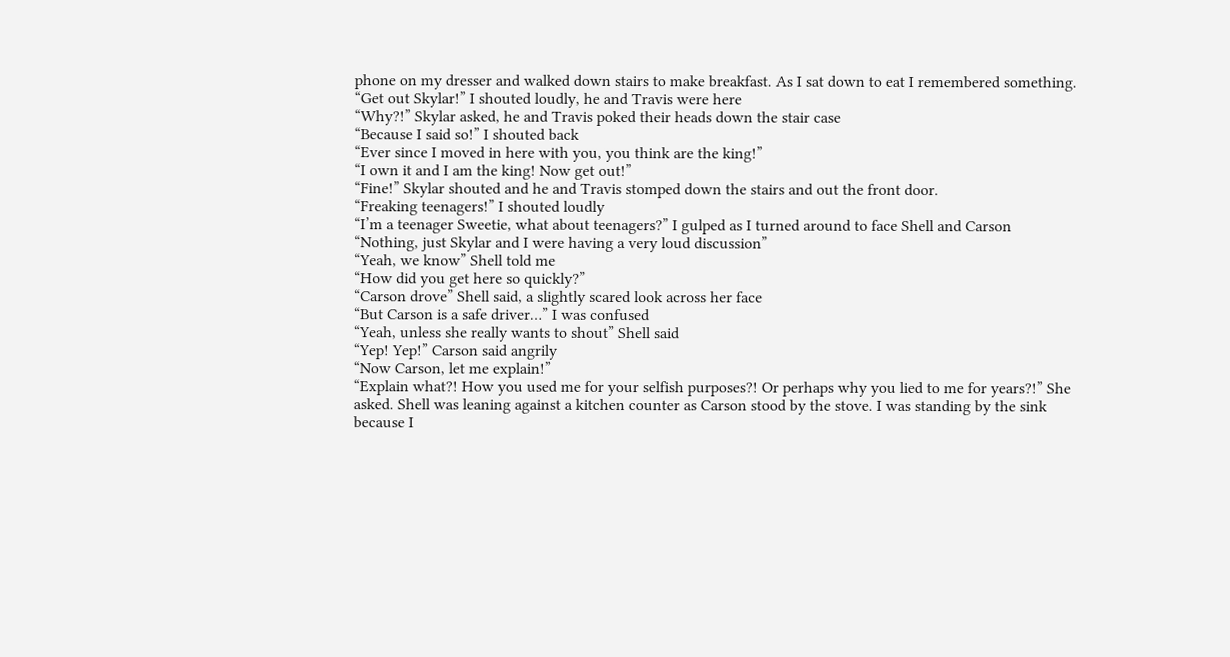phone on my dresser and walked down stairs to make breakfast. As I sat down to eat I remembered something.
“Get out Skylar!” I shouted loudly, he and Travis were here
“Why?!” Skylar asked, he and Travis poked their heads down the stair case
“Because I said so!” I shouted back
“Ever since I moved in here with you, you think are the king!”
“I own it and I am the king! Now get out!”
“Fine!” Skylar shouted and he and Travis stomped down the stairs and out the front door.
“Freaking teenagers!” I shouted loudly
“I’m a teenager Sweetie, what about teenagers?” I gulped as I turned around to face Shell and Carson
“Nothing, just Skylar and I were having a very loud discussion”
“Yeah, we know” Shell told me
“How did you get here so quickly?”
“Carson drove” Shell said, a slightly scared look across her face
“But Carson is a safe driver…” I was confused
“Yeah, unless she really wants to shout” Shell said
“Yep! Yep!” Carson said angrily
“Now Carson, let me explain!”
“Explain what?! How you used me for your selfish purposes?! Or perhaps why you lied to me for years?!” She asked. Shell was leaning against a kitchen counter as Carson stood by the stove. I was standing by the sink because I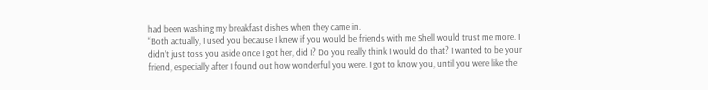had been washing my breakfast dishes when they came in.
“Both actually, I used you because I knew if you would be friends with me Shell would trust me more. I didn’t just toss you aside once I got her, did I? Do you really think I would do that? I wanted to be your friend, especially after I found out how wonderful you were. I got to know you, until you were like the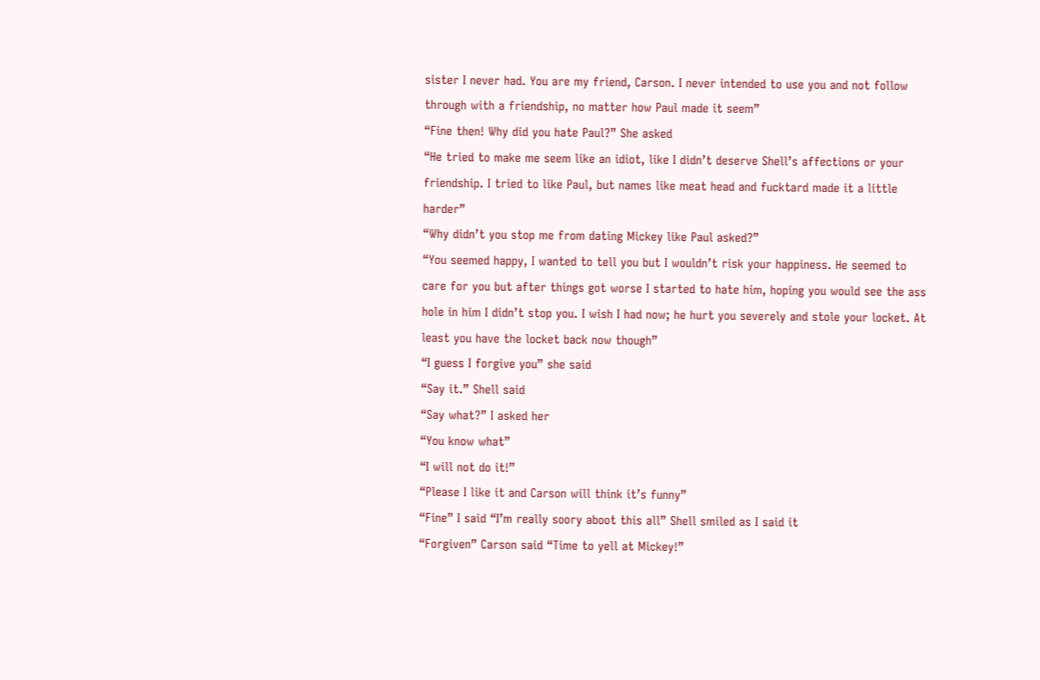sister I never had. You are my friend, Carson. I never intended to use you and not follow through with a friendship, no matter how Paul made it seem”
“Fine then! Why did you hate Paul?” She asked
“He tried to make me seem like an idiot, like I didn’t deserve Shell’s affections or your friendship. I tried to like Paul, but names like meat head and fucktard made it a little harder”
“Why didn’t you stop me from dating Mickey like Paul asked?”
“You seemed happy, I wanted to tell you but I wouldn’t risk your happiness. He seemed to care for you but after things got worse I started to hate him, hoping you would see the ass hole in him I didn’t stop you. I wish I had now; he hurt you severely and stole your locket. At least you have the locket back now though”
“I guess I forgive you” she said
“Say it.” Shell said
“Say what?” I asked her
“You know what”
“I will not do it!”
“Please I like it and Carson will think it’s funny”
“Fine” I said “I’m really soory aboot this all” Shell smiled as I said it
“Forgiven” Carson said “Time to yell at Mickey!”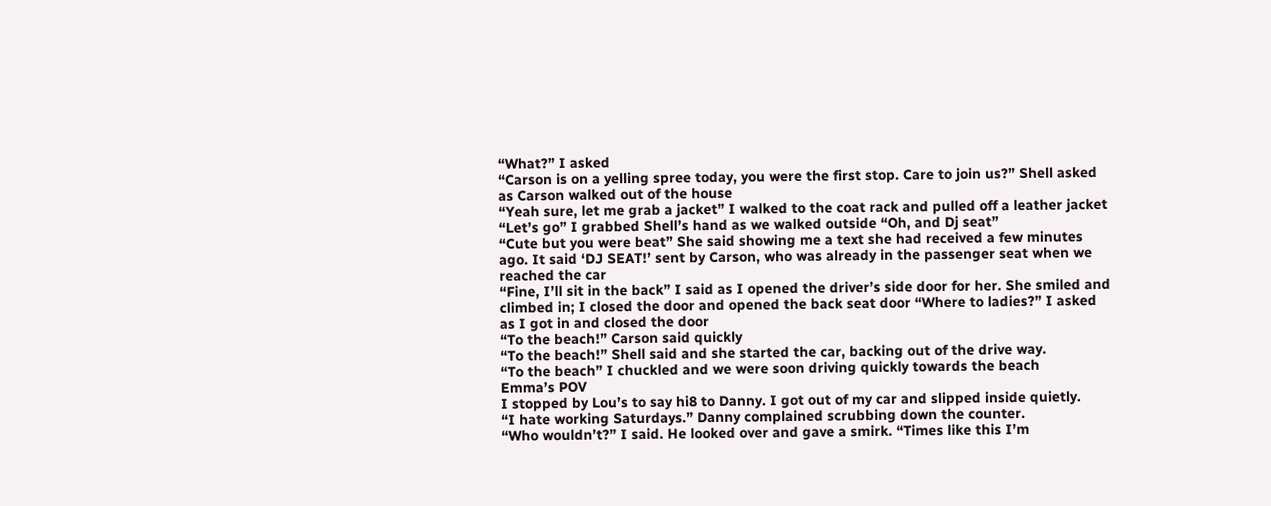“What?” I asked
“Carson is on a yelling spree today, you were the first stop. Care to join us?” Shell asked as Carson walked out of the house
“Yeah sure, let me grab a jacket” I walked to the coat rack and pulled off a leather jacket “Let’s go” I grabbed Shell’s hand as we walked outside “Oh, and Dj seat”
“Cute but you were beat” She said showing me a text she had received a few minutes ago. It said ‘DJ SEAT!’ sent by Carson, who was already in the passenger seat when we reached the car
“Fine, I’ll sit in the back” I said as I opened the driver’s side door for her. She smiled and climbed in; I closed the door and opened the back seat door “Where to ladies?” I asked as I got in and closed the door
“To the beach!” Carson said quickly
“To the beach!” Shell said and she started the car, backing out of the drive way.
“To the beach” I chuckled and we were soon driving quickly towards the beach
Emma’s POV
I stopped by Lou’s to say hi8 to Danny. I got out of my car and slipped inside quietly.
“I hate working Saturdays.” Danny complained scrubbing down the counter.
“Who wouldn’t?” I said. He looked over and gave a smirk. “Times like this I’m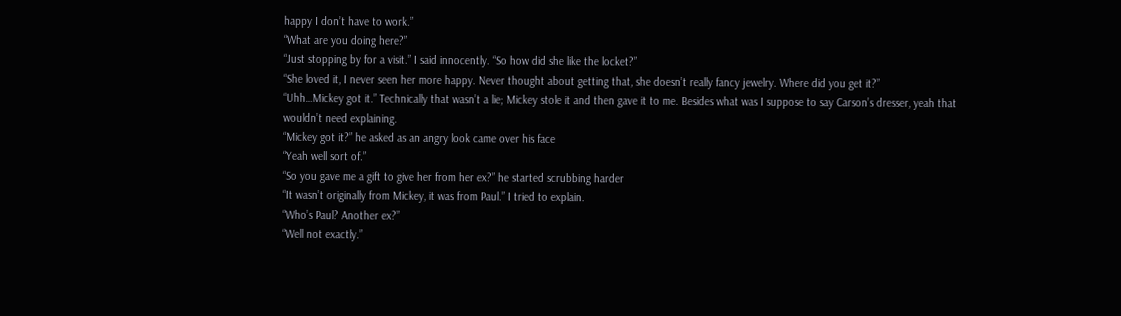happy I don’t have to work.”
“What are you doing here?”
“Just stopping by for a visit.” I said innocently. “So how did she like the locket?”
“She loved it, I never seen her more happy. Never thought about getting that, she doesn’t really fancy jewelry. Where did you get it?”
“Uhh…Mickey got it.” Technically that wasn’t a lie; Mickey stole it and then gave it to me. Besides what was I suppose to say Carson’s dresser, yeah that wouldn’t need explaining.
“Mickey got it?” he asked as an angry look came over his face
“Yeah well sort of.”
“So you gave me a gift to give her from her ex?” he started scrubbing harder
“It wasn’t originally from Mickey, it was from Paul.” I tried to explain.
“Who’s Paul? Another ex?”
“Well not exactly.”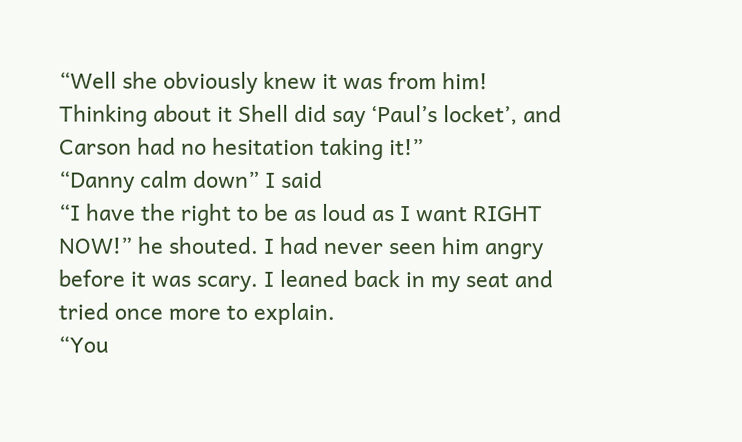“Well she obviously knew it was from him! Thinking about it Shell did say ‘Paul’s locket’, and Carson had no hesitation taking it!”
“Danny calm down” I said
“I have the right to be as loud as I want RIGHT NOW!” he shouted. I had never seen him angry before it was scary. I leaned back in my seat and tried once more to explain.
“You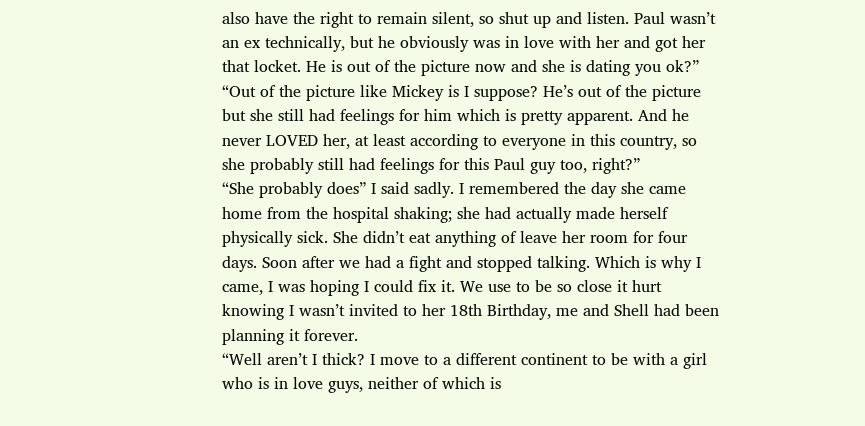also have the right to remain silent, so shut up and listen. Paul wasn’t an ex technically, but he obviously was in love with her and got her that locket. He is out of the picture now and she is dating you ok?”
“Out of the picture like Mickey is I suppose? He’s out of the picture but she still had feelings for him which is pretty apparent. And he never LOVED her, at least according to everyone in this country, so she probably still had feelings for this Paul guy too, right?”
“She probably does” I said sadly. I remembered the day she came home from the hospital shaking; she had actually made herself physically sick. She didn’t eat anything of leave her room for four days. Soon after we had a fight and stopped talking. Which is why I came, I was hoping I could fix it. We use to be so close it hurt knowing I wasn’t invited to her 18th Birthday, me and Shell had been planning it forever.
“Well aren’t I thick? I move to a different continent to be with a girl who is in love guys, neither of which is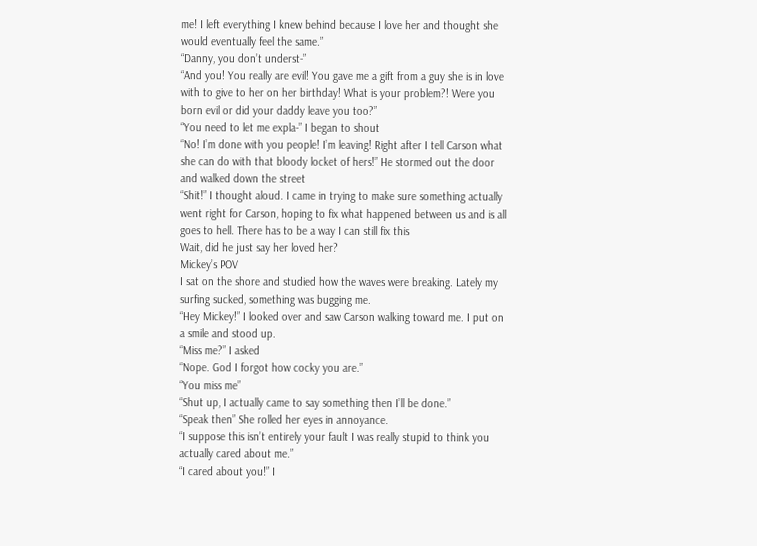me! I left everything I knew behind because I love her and thought she would eventually feel the same.”
“Danny, you don’t underst-”
“And you! You really are evil! You gave me a gift from a guy she is in love with to give to her on her birthday! What is your problem?! Were you born evil or did your daddy leave you too?”
“You need to let me expla-” I began to shout
“No! I’m done with you people! I’m leaving! Right after I tell Carson what she can do with that bloody locket of hers!” He stormed out the door and walked down the street
“Shit!” I thought aloud. I came in trying to make sure something actually went right for Carson, hoping to fix what happened between us and is all goes to hell. There has to be a way I can still fix this
Wait, did he just say her loved her?
Mickey’s POV
I sat on the shore and studied how the waves were breaking. Lately my surfing sucked, something was bugging me.
“Hey Mickey!” I looked over and saw Carson walking toward me. I put on a smile and stood up.
“Miss me?” I asked
“Nope. God I forgot how cocky you are.”
“You miss me”
“Shut up, I actually came to say something then I’ll be done.”
“Speak then” She rolled her eyes in annoyance.
“I suppose this isn’t entirely your fault I was really stupid to think you actually cared about me.”
“I cared about you!” I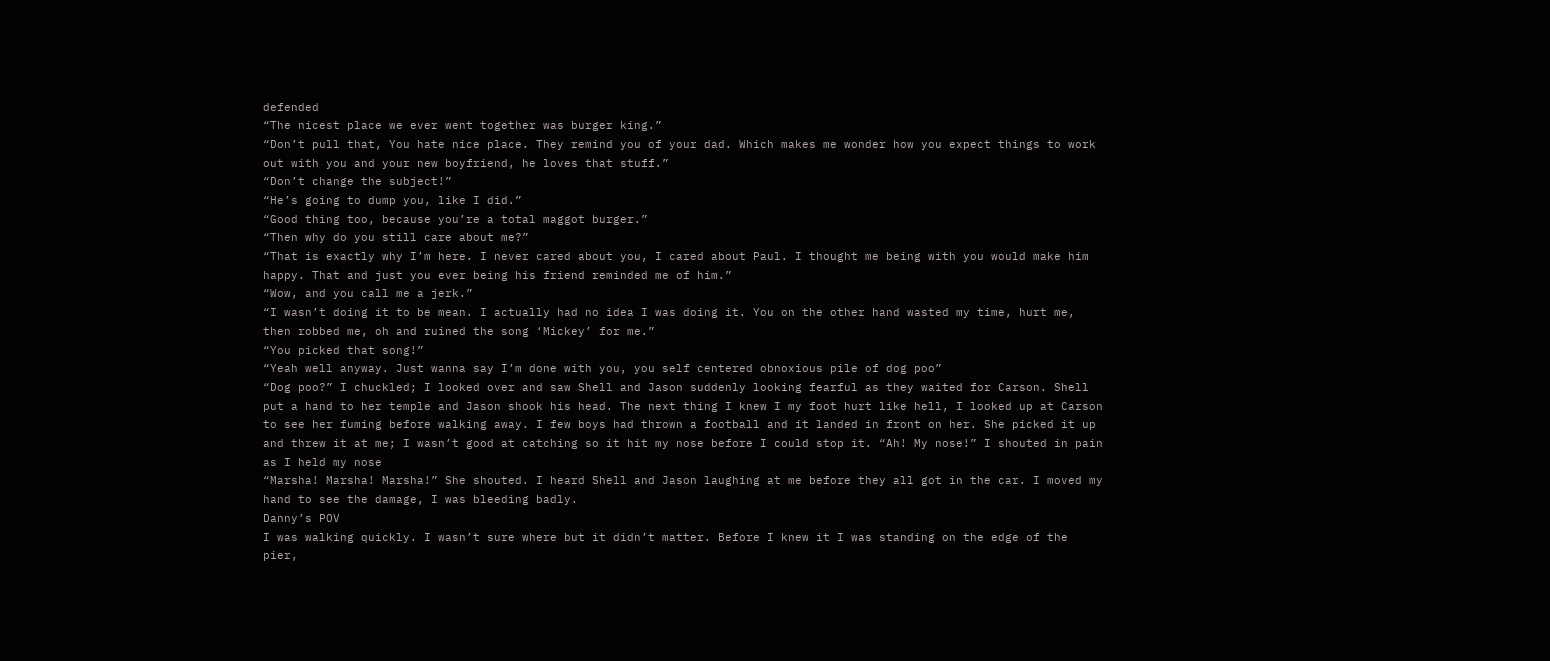defended
“The nicest place we ever went together was burger king.”
“Don’t pull that, You hate nice place. They remind you of your dad. Which makes me wonder how you expect things to work out with you and your new boyfriend, he loves that stuff.”
“Don’t change the subject!”
“He’s going to dump you, like I did.”
“Good thing too, because you’re a total maggot burger.”
“Then why do you still care about me?”
“That is exactly why I’m here. I never cared about you, I cared about Paul. I thought me being with you would make him happy. That and just you ever being his friend reminded me of him.”
“Wow, and you call me a jerk.”
“I wasn’t doing it to be mean. I actually had no idea I was doing it. You on the other hand wasted my time, hurt me, then robbed me, oh and ruined the song ‘Mickey’ for me.”
“You picked that song!”
“Yeah well anyway. Just wanna say I’m done with you, you self centered obnoxious pile of dog poo”
“Dog poo?” I chuckled; I looked over and saw Shell and Jason suddenly looking fearful as they waited for Carson. Shell put a hand to her temple and Jason shook his head. The next thing I knew I my foot hurt like hell, I looked up at Carson to see her fuming before walking away. I few boys had thrown a football and it landed in front on her. She picked it up and threw it at me; I wasn’t good at catching so it hit my nose before I could stop it. “Ah! My nose!” I shouted in pain as I held my nose
“Marsha! Marsha! Marsha!” She shouted. I heard Shell and Jason laughing at me before they all got in the car. I moved my hand to see the damage, I was bleeding badly.
Danny’s POV
I was walking quickly. I wasn’t sure where but it didn’t matter. Before I knew it I was standing on the edge of the pier,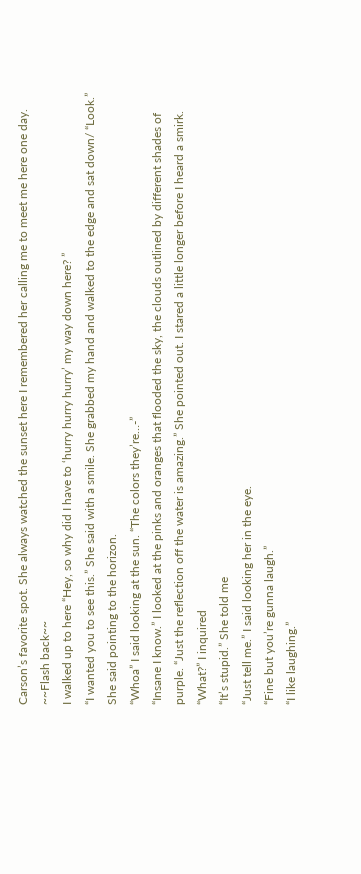Carson’s favorite spot. She always watched the sunset here I remembered her calling me to meet me here one day.
~~Flash back~~
I walked up to here “Hey, so why did I have to ‘hurry hurry hurry’ my way down here? ”
“I wanted you to see this.” She said with a smile. She grabbed my hand and walked to the edge and sat down/ “Look.” She said pointing to the horizon.
“Whoa” I said looking at the sun. “The colors they’re…-”
“Insane I know.” I looked at the pinks and oranges that flooded the sky, the clouds outlined by different shades of purple. “Just the reflection off the water is amazing.” She pointed out. I stared a little longer before I heard a smirk.
“What?” I inquired
“It’s stupid.” She told me
“Just tell me.” I said looking her in the eye.
“Fine but you’re gunna laugh.”
“I like laughing.”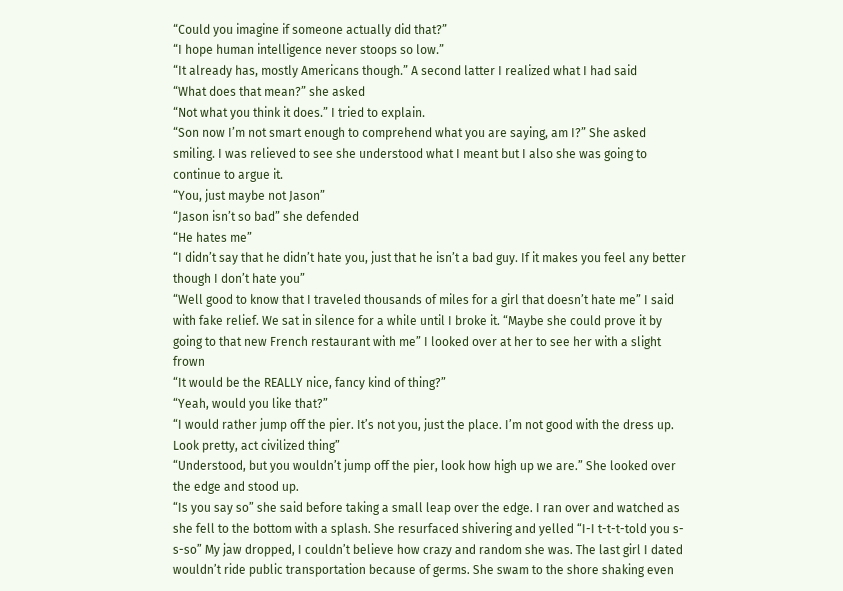“Could you imagine if someone actually did that?”
“I hope human intelligence never stoops so low.”
“It already has, mostly Americans though.” A second latter I realized what I had said
“What does that mean?” she asked
“Not what you think it does.” I tried to explain.
“Son now I’m not smart enough to comprehend what you are saying, am I?” She asked smiling. I was relieved to see she understood what I meant but I also she was going to continue to argue it.
“You, just maybe not Jason”
“Jason isn’t so bad” she defended
“He hates me”
“I didn’t say that he didn’t hate you, just that he isn’t a bad guy. If it makes you feel any better though I don’t hate you”
“Well good to know that I traveled thousands of miles for a girl that doesn’t hate me” I said with fake relief. We sat in silence for a while until I broke it. “Maybe she could prove it by going to that new French restaurant with me” I looked over at her to see her with a slight frown
“It would be the REALLY nice, fancy kind of thing?”
“Yeah, would you like that?”
“I would rather jump off the pier. It’s not you, just the place. I’m not good with the dress up. Look pretty, act civilized thing”
“Understood, but you wouldn’t jump off the pier, look how high up we are.” She looked over the edge and stood up.
“Is you say so” she said before taking a small leap over the edge. I ran over and watched as she fell to the bottom with a splash. She resurfaced shivering and yelled “I-I t-t-t-told you s-s-so” My jaw dropped, I couldn’t believe how crazy and random she was. The last girl I dated wouldn’t ride public transportation because of germs. She swam to the shore shaking even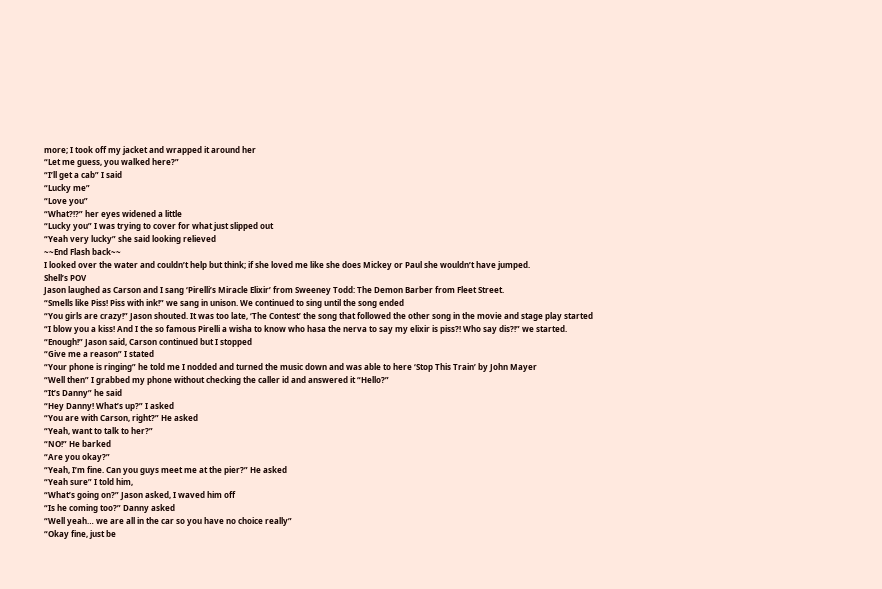more; I took off my jacket and wrapped it around her
“Let me guess, you walked here?”
“I’ll get a cab” I said
“Lucky me”
“Love you”
“What?!?” her eyes widened a little
“Lucky you” I was trying to cover for what just slipped out
“Yeah very lucky” she said looking relieved
~~End Flash back~~
I looked over the water and couldn’t help but think; if she loved me like she does Mickey or Paul she wouldn’t have jumped.
Shell’s POV
Jason laughed as Carson and I sang ‘Pirelli’s Miracle Elixir’ from Sweeney Todd: The Demon Barber from Fleet Street.
“Smells like Piss! Piss with ink!” we sang in unison. We continued to sing until the song ended
“You girls are crazy!” Jason shouted. It was too late, ‘The Contest’ the song that followed the other song in the movie and stage play started
“I blow you a kiss! And I the so famous Pirelli a wisha to know who hasa the nerva to say my elixir is piss?! Who say dis?!” we started.
“Enough!” Jason said, Carson continued but I stopped
“Give me a reason” I stated
“Your phone is ringing” he told me I nodded and turned the music down and was able to here ‘Stop This Train’ by John Mayer
“Well then” I grabbed my phone without checking the caller id and answered it “Hello?”
“It’s Danny” he said
“Hey Danny! What’s up?” I asked
“You are with Carson, right?” He asked
“Yeah, want to talk to her?”
“NO!” He barked
“Are you okay?”
“Yeah, I’m fine. Can you guys meet me at the pier?” He asked
“Yeah sure” I told him,
“What’s going on?” Jason asked, I waved him off
“Is he coming too?” Danny asked
“Well yeah… we are all in the car so you have no choice really”
“Okay fine, just be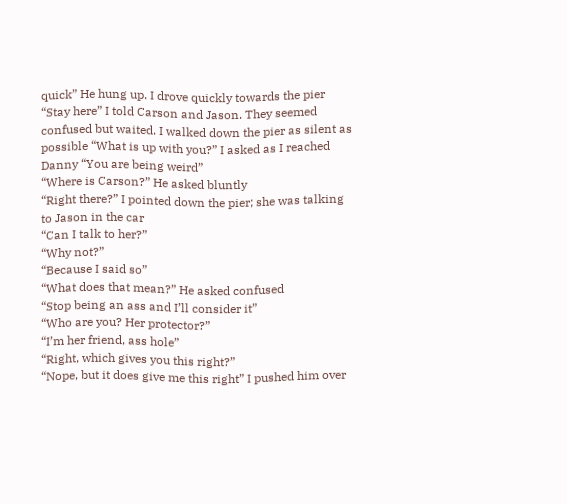quick” He hung up. I drove quickly towards the pier
“Stay here” I told Carson and Jason. They seemed confused but waited. I walked down the pier as silent as possible “What is up with you?” I asked as I reached Danny “You are being weird”
“Where is Carson?” He asked bluntly
“Right there?” I pointed down the pier; she was talking to Jason in the car
“Can I talk to her?”
“Why not?”
“Because I said so”
“What does that mean?” He asked confused
“Stop being an ass and I’ll consider it”
“Who are you? Her protector?”
“I’m her friend, ass hole”
“Right, which gives you this right?”
“Nope, but it does give me this right” I pushed him over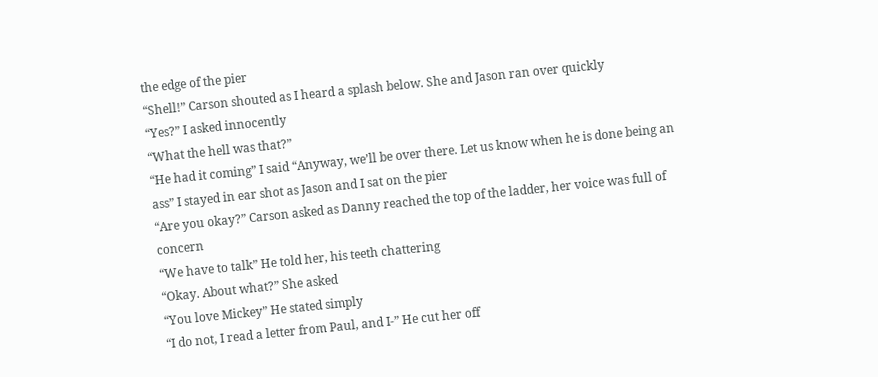the edge of the pier
“Shell!” Carson shouted as I heard a splash below. She and Jason ran over quickly
“Yes?” I asked innocently
“What the hell was that?”
“He had it coming” I said “Anyway, we’ll be over there. Let us know when he is done being an ass” I stayed in ear shot as Jason and I sat on the pier
“Are you okay?” Carson asked as Danny reached the top of the ladder, her voice was full of concern
“We have to talk” He told her, his teeth chattering
“Okay. About what?” She asked
“You love Mickey” He stated simply
“I do not, I read a letter from Paul, and I-” He cut her off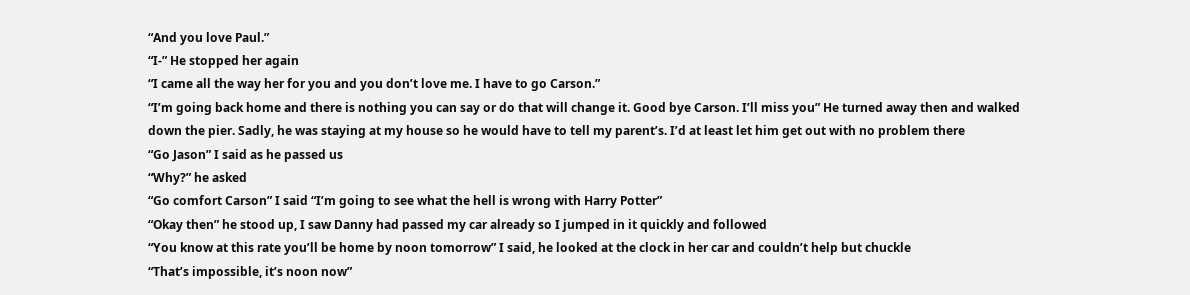“And you love Paul.”
“I-” He stopped her again
“I came all the way her for you and you don’t love me. I have to go Carson.”
“I’m going back home and there is nothing you can say or do that will change it. Good bye Carson. I’ll miss you” He turned away then and walked down the pier. Sadly, he was staying at my house so he would have to tell my parent’s. I’d at least let him get out with no problem there
“Go Jason” I said as he passed us
“Why?” he asked
“Go comfort Carson” I said “I’m going to see what the hell is wrong with Harry Potter”
“Okay then” he stood up, I saw Danny had passed my car already so I jumped in it quickly and followed
“You know at this rate you’ll be home by noon tomorrow” I said, he looked at the clock in her car and couldn’t help but chuckle
“That’s impossible, it’s noon now”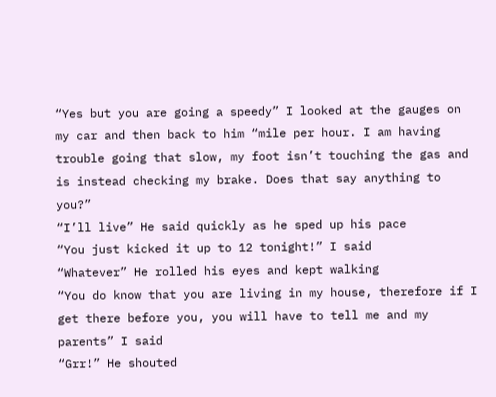“Yes but you are going a speedy” I looked at the gauges on my car and then back to him “mile per hour. I am having trouble going that slow, my foot isn’t touching the gas and is instead checking my brake. Does that say anything to you?”
“I’ll live” He said quickly as he sped up his pace
“You just kicked it up to 12 tonight!” I said
“Whatever” He rolled his eyes and kept walking
“You do know that you are living in my house, therefore if I get there before you, you will have to tell me and my parents” I said
“Grr!” He shouted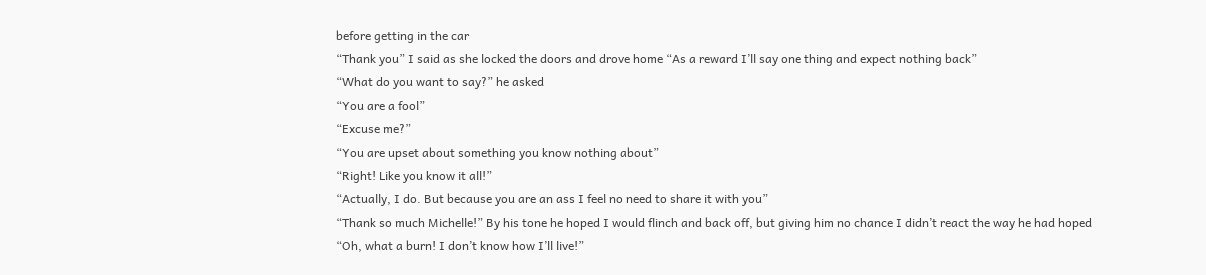before getting in the car
“Thank you” I said as she locked the doors and drove home “As a reward I’ll say one thing and expect nothing back”
“What do you want to say?” he asked
“You are a fool”
“Excuse me?”
“You are upset about something you know nothing about”
“Right! Like you know it all!”
“Actually, I do. But because you are an ass I feel no need to share it with you”
“Thank so much Michelle!” By his tone he hoped I would flinch and back off, but giving him no chance I didn’t react the way he had hoped
“Oh, what a burn! I don’t know how I’ll live!”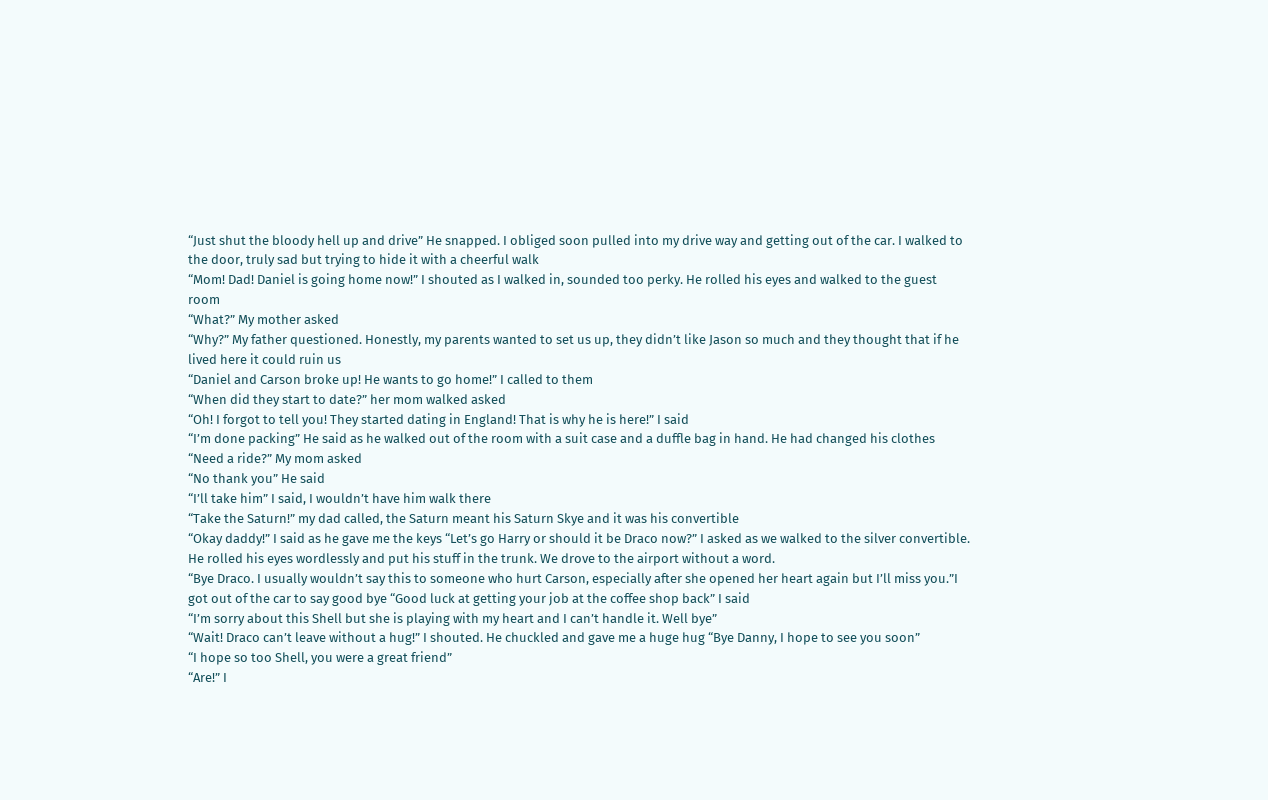“Just shut the bloody hell up and drive” He snapped. I obliged soon pulled into my drive way and getting out of the car. I walked to the door, truly sad but trying to hide it with a cheerful walk
“Mom! Dad! Daniel is going home now!” I shouted as I walked in, sounded too perky. He rolled his eyes and walked to the guest room
“What?” My mother asked
“Why?” My father questioned. Honestly, my parents wanted to set us up, they didn’t like Jason so much and they thought that if he lived here it could ruin us
“Daniel and Carson broke up! He wants to go home!” I called to them
“When did they start to date?” her mom walked asked
“Oh! I forgot to tell you! They started dating in England! That is why he is here!” I said
“I’m done packing” He said as he walked out of the room with a suit case and a duffle bag in hand. He had changed his clothes
“Need a ride?” My mom asked
“No thank you” He said
“I’ll take him” I said, I wouldn’t have him walk there
“Take the Saturn!” my dad called, the Saturn meant his Saturn Skye and it was his convertible
“Okay daddy!” I said as he gave me the keys “Let’s go Harry or should it be Draco now?” I asked as we walked to the silver convertible. He rolled his eyes wordlessly and put his stuff in the trunk. We drove to the airport without a word.
“Bye Draco. I usually wouldn’t say this to someone who hurt Carson, especially after she opened her heart again but I’ll miss you.”I got out of the car to say good bye “Good luck at getting your job at the coffee shop back” I said
“I’m sorry about this Shell but she is playing with my heart and I can’t handle it. Well bye”
“Wait! Draco can’t leave without a hug!” I shouted. He chuckled and gave me a huge hug “Bye Danny, I hope to see you soon”
“I hope so too Shell, you were a great friend”
“Are!” I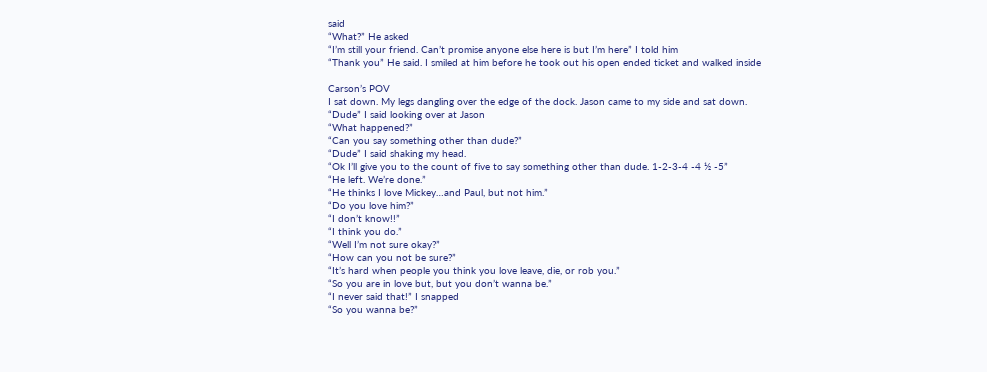said
“What?” He asked
“I’m still your friend. Can’t promise anyone else here is but I’m here” I told him
“Thank you” He said. I smiled at him before he took out his open ended ticket and walked inside

Carson’s POV
I sat down. My legs dangling over the edge of the dock. Jason came to my side and sat down.
“Dude” I said looking over at Jason
“What happened?”
“Can you say something other than dude?”
“Dude” I said shaking my head.
“Ok I’ll give you to the count of five to say something other than dude. 1-2-3-4 -4 ½ -5”
“He left. We’re done.”
“He thinks I love Mickey…and Paul, but not him.”
“Do you love him?”
“I don’t know!!”
“I think you do.”
“Well I’m not sure okay?”
“How can you not be sure?”
“It’s hard when people you think you love leave, die, or rob you.”
“So you are in love but, but you don’t wanna be.”
“I never said that!” I snapped
“So you wanna be?”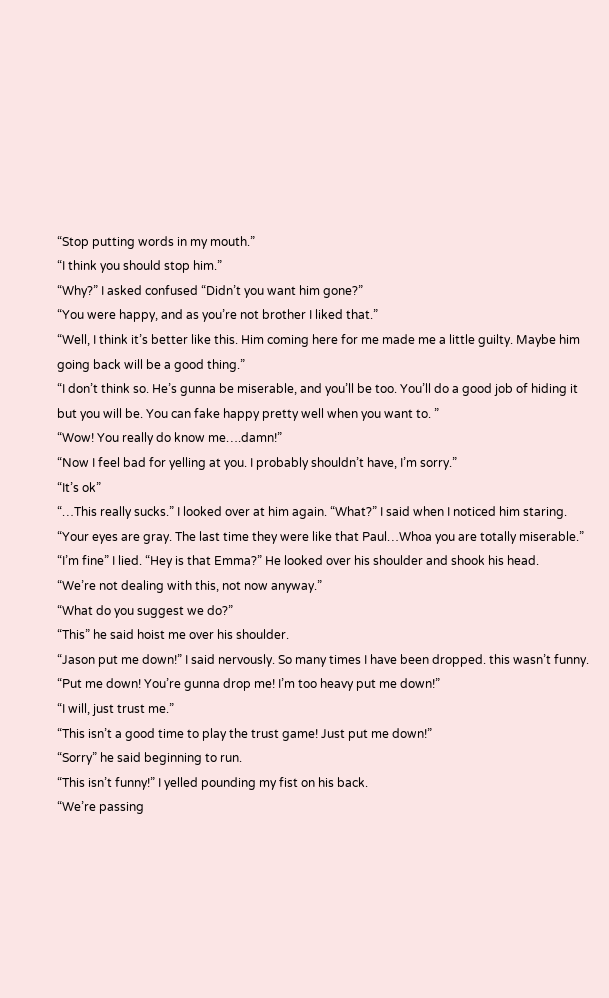“Stop putting words in my mouth.”
“I think you should stop him.”
“Why?” I asked confused “Didn’t you want him gone?”
“You were happy, and as you’re not brother I liked that.”
“Well, I think it’s better like this. Him coming here for me made me a little guilty. Maybe him going back will be a good thing.”
“I don’t think so. He’s gunna be miserable, and you’ll be too. You’ll do a good job of hiding it but you will be. You can fake happy pretty well when you want to. ”
“Wow! You really do know me….damn!”
“Now I feel bad for yelling at you. I probably shouldn’t have, I’m sorry.”
“It’s ok”
“…This really sucks.” I looked over at him again. “What?” I said when I noticed him staring.
“Your eyes are gray. The last time they were like that Paul…Whoa you are totally miserable.”
“I’m fine” I lied. “Hey is that Emma?” He looked over his shoulder and shook his head.
“We’re not dealing with this, not now anyway.”
“What do you suggest we do?”
“This” he said hoist me over his shoulder.
“Jason put me down!” I said nervously. So many times I have been dropped. this wasn’t funny. “Put me down! You’re gunna drop me! I’m too heavy put me down!”
“I will, just trust me.”
“This isn’t a good time to play the trust game! Just put me down!”
“Sorry” he said beginning to run.
“This isn’t funny!” I yelled pounding my fist on his back.
“We’re passing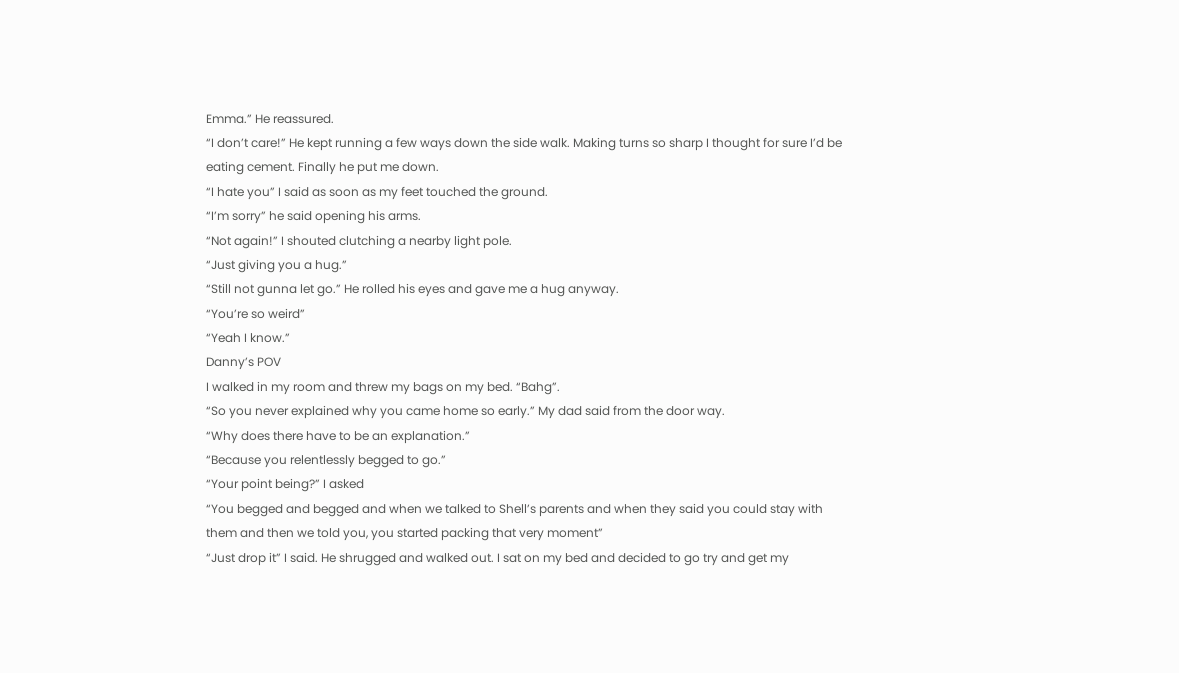Emma.” He reassured.
“I don’t care!” He kept running a few ways down the side walk. Making turns so sharp I thought for sure I’d be eating cement. Finally he put me down.
“I hate you” I said as soon as my feet touched the ground.
“I’m sorry” he said opening his arms.
“Not again!” I shouted clutching a nearby light pole.
“Just giving you a hug.”
“Still not gunna let go.” He rolled his eyes and gave me a hug anyway.
“You’re so weird”
“Yeah I know.”
Danny’s POV
I walked in my room and threw my bags on my bed. “Bahg”.
“So you never explained why you came home so early.” My dad said from the door way.
“Why does there have to be an explanation.”
“Because you relentlessly begged to go.”
“Your point being?” I asked
“You begged and begged and when we talked to Shell’s parents and when they said you could stay with them and then we told you, you started packing that very moment”
“Just drop it” I said. He shrugged and walked out. I sat on my bed and decided to go try and get my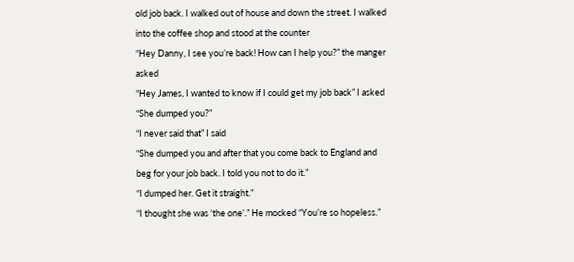old job back. I walked out of house and down the street. I walked into the coffee shop and stood at the counter
“Hey Danny, I see you’re back! How can I help you?” the manger asked
“Hey James, I wanted to know if I could get my job back” I asked
“She dumped you?”
“I never said that” I said
“She dumped you and after that you come back to England and beg for your job back. I told you not to do it.”
“I dumped her. Get it straight.”
“I thought she was ‘the one’.” He mocked “You’re so hopeless.”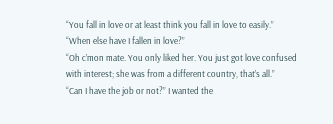“You fall in love or at least think you fall in love to easily.”
“When else have I fallen in love?”
“Oh c’mon mate. You only liked her. You just got love confused with interest; she was from a different country, that’s all.”
“Can I have the job or not?” I wanted the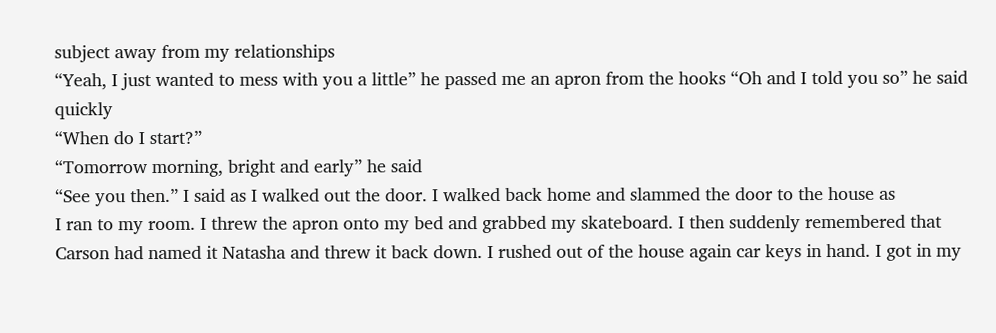subject away from my relationships
“Yeah, I just wanted to mess with you a little” he passed me an apron from the hooks “Oh and I told you so” he said quickly
“When do I start?”
“Tomorrow morning, bright and early” he said
“See you then.” I said as I walked out the door. I walked back home and slammed the door to the house as
I ran to my room. I threw the apron onto my bed and grabbed my skateboard. I then suddenly remembered that Carson had named it Natasha and threw it back down. I rushed out of the house again car keys in hand. I got in my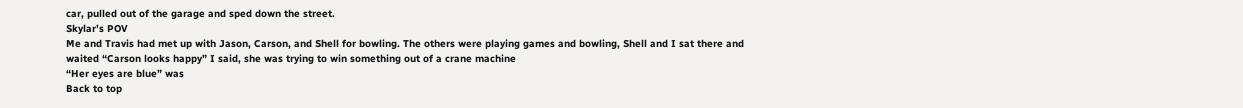car, pulled out of the garage and sped down the street.
Skylar’s POV
Me and Travis had met up with Jason, Carson, and Shell for bowling. The others were playing games and bowling, Shell and I sat there and waited “Carson looks happy” I said, she was trying to win something out of a crane machine
“Her eyes are blue” was
Back to top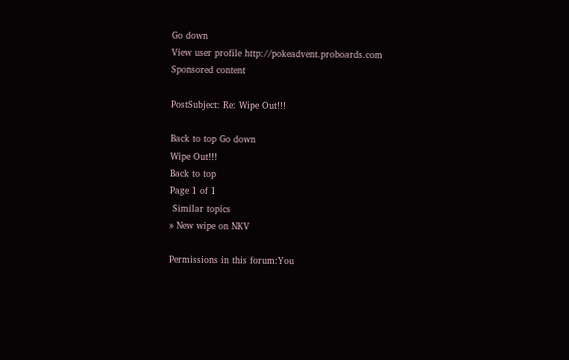Go down
View user profile http://pokeadvent.proboards.com
Sponsored content

PostSubject: Re: Wipe Out!!!

Back to top Go down
Wipe Out!!!
Back to top
Page 1 of 1
 Similar topics
» New wipe on NKV

Permissions in this forum:You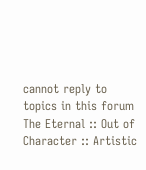cannot reply to topics in this forum
The Eternal :: Out of Character :: Artistic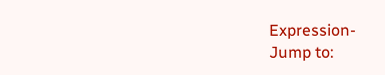Expression-
Jump to: